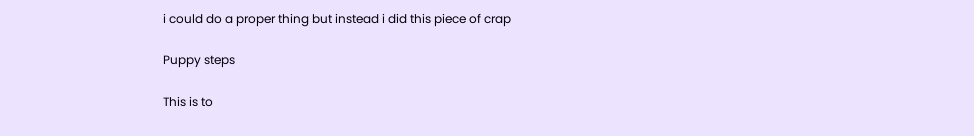i could do a proper thing but instead i did this piece of crap

Puppy steps

This is to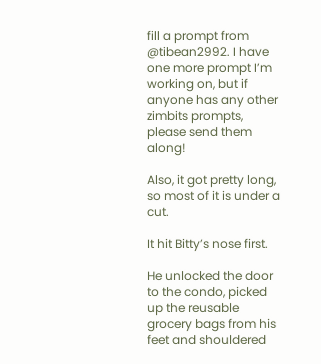fill a prompt from @tibean2992. I have one more prompt I’m working on, but if anyone has any other zimbits prompts, please send them along!

Also, it got pretty long, so most of it is under a cut.

It hit Bitty’s nose first.

He unlocked the door to the condo, picked up the reusable grocery bags from his feet and shouldered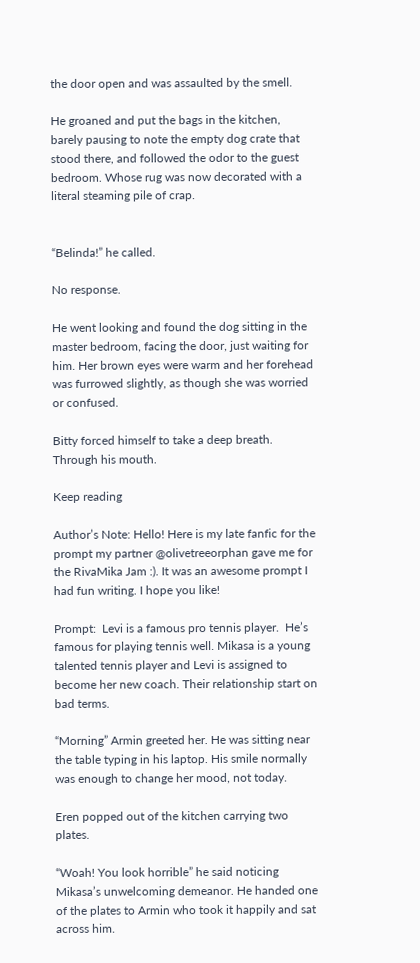the door open and was assaulted by the smell.

He groaned and put the bags in the kitchen, barely pausing to note the empty dog crate that stood there, and followed the odor to the guest bedroom. Whose rug was now decorated with a literal steaming pile of crap.


“Belinda!” he called.

No response.

He went looking and found the dog sitting in the master bedroom, facing the door, just waiting for him. Her brown eyes were warm and her forehead was furrowed slightly, as though she was worried or confused.

Bitty forced himself to take a deep breath. Through his mouth.

Keep reading

Author’s Note: Hello! Here is my late fanfic for the prompt my partner @olivetreeorphan gave me for the RivaMika Jam :). It was an awesome prompt I had fun writing. I hope you like!

Prompt:  Levi is a famous pro tennis player.  He’s famous for playing tennis well. Mikasa is a young talented tennis player and Levi is assigned to become her new coach. Their relationship start on bad terms.

“Morning” Armin greeted her. He was sitting near the table typing in his laptop. His smile normally was enough to change her mood, not today.

Eren popped out of the kitchen carrying two plates.

“Woah! You look horrible” he said noticing Mikasa’s unwelcoming demeanor. He handed one of the plates to Armin who took it happily and sat across him.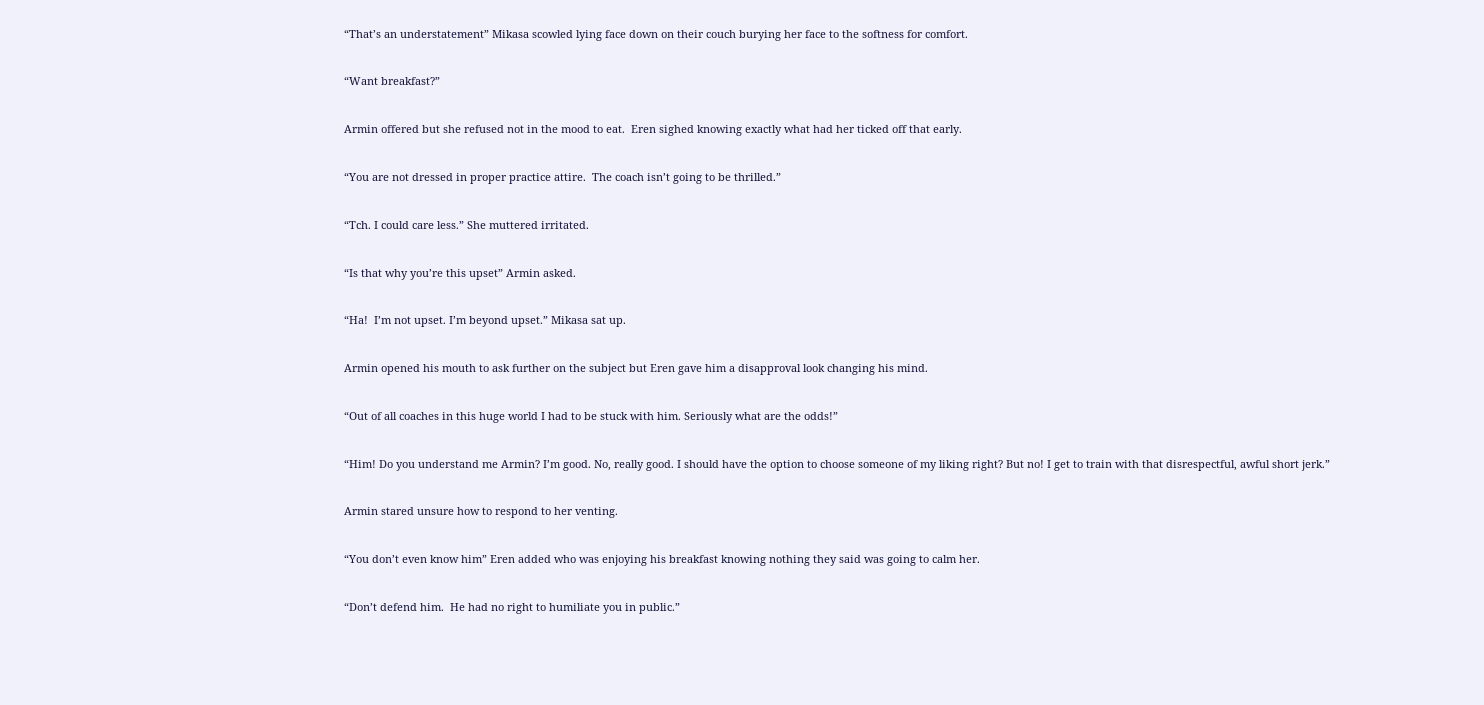“That’s an understatement” Mikasa scowled lying face down on their couch burying her face to the softness for comfort.

“Want breakfast?”

Armin offered but she refused not in the mood to eat.  Eren sighed knowing exactly what had her ticked off that early.

“You are not dressed in proper practice attire.  The coach isn’t going to be thrilled.”

“Tch. I could care less.” She muttered irritated.

“Is that why you’re this upset” Armin asked.

“Ha!  I’m not upset. I’m beyond upset.” Mikasa sat up.

Armin opened his mouth to ask further on the subject but Eren gave him a disapproval look changing his mind.

“Out of all coaches in this huge world I had to be stuck with him. Seriously what are the odds!”

“Him! Do you understand me Armin? I’m good. No, really good. I should have the option to choose someone of my liking right? But no! I get to train with that disrespectful, awful short jerk.”

Armin stared unsure how to respond to her venting.

“You don’t even know him” Eren added who was enjoying his breakfast knowing nothing they said was going to calm her.

“Don’t defend him.  He had no right to humiliate you in public.”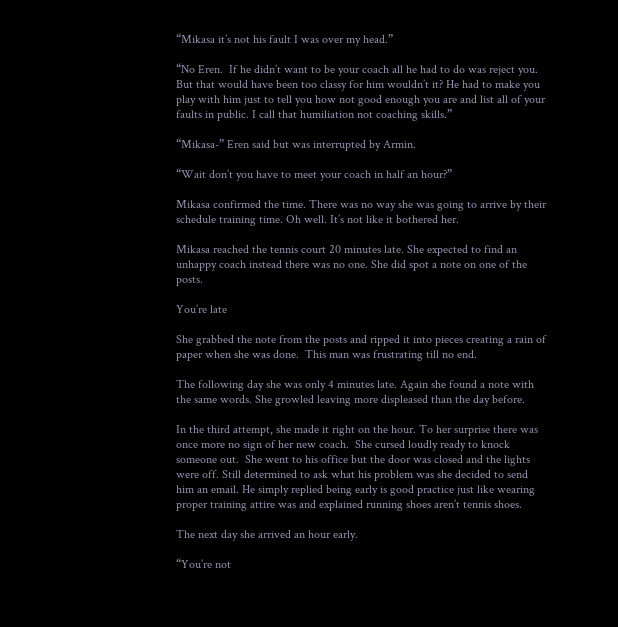“Mikasa it’s not his fault I was over my head.”

“No Eren.  If he didn’t want to be your coach all he had to do was reject you. But that would have been too classy for him wouldn’t it? He had to make you play with him just to tell you how not good enough you are and list all of your faults in public. I call that humiliation not coaching skills.”

“Mikasa-” Eren said but was interrupted by Armin.

“Wait don’t you have to meet your coach in half an hour?”

Mikasa confirmed the time. There was no way she was going to arrive by their schedule training time. Oh well. It’s not like it bothered her.

Mikasa reached the tennis court 20 minutes late. She expected to find an unhappy coach instead there was no one. She did spot a note on one of the posts.

You’re late

She grabbed the note from the posts and ripped it into pieces creating a rain of paper when she was done.  This man was frustrating till no end.

The following day she was only 4 minutes late. Again she found a note with the same words. She growled leaving more displeased than the day before.

In the third attempt, she made it right on the hour. To her surprise there was once more no sign of her new coach.  She cursed loudly ready to knock someone out.  She went to his office but the door was closed and the lights were off. Still determined to ask what his problem was she decided to send him an email. He simply replied being early is good practice just like wearing proper training attire was and explained running shoes aren’t tennis shoes.

The next day she arrived an hour early.

“You’re not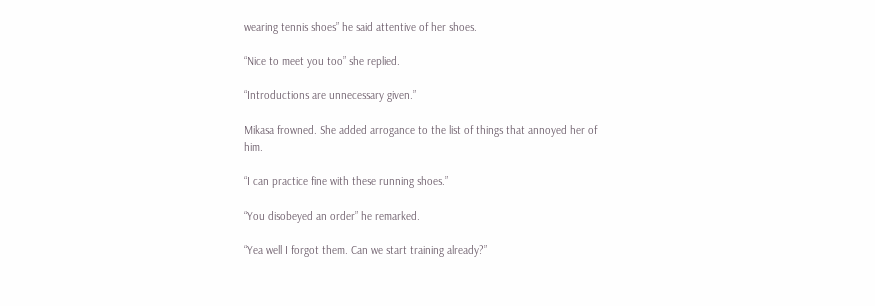wearing tennis shoes” he said attentive of her shoes.

“Nice to meet you too” she replied.

“Introductions are unnecessary given.”

Mikasa frowned. She added arrogance to the list of things that annoyed her of him.

“I can practice fine with these running shoes.”

“You disobeyed an order” he remarked.

“Yea well I forgot them. Can we start training already?”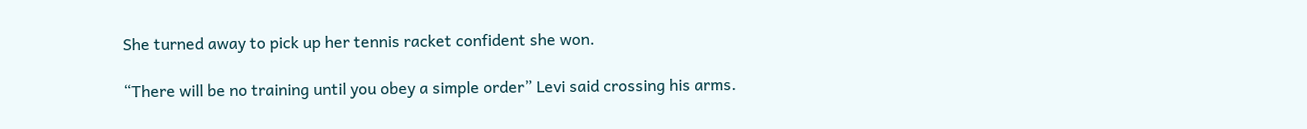She turned away to pick up her tennis racket confident she won.

“There will be no training until you obey a simple order” Levi said crossing his arms.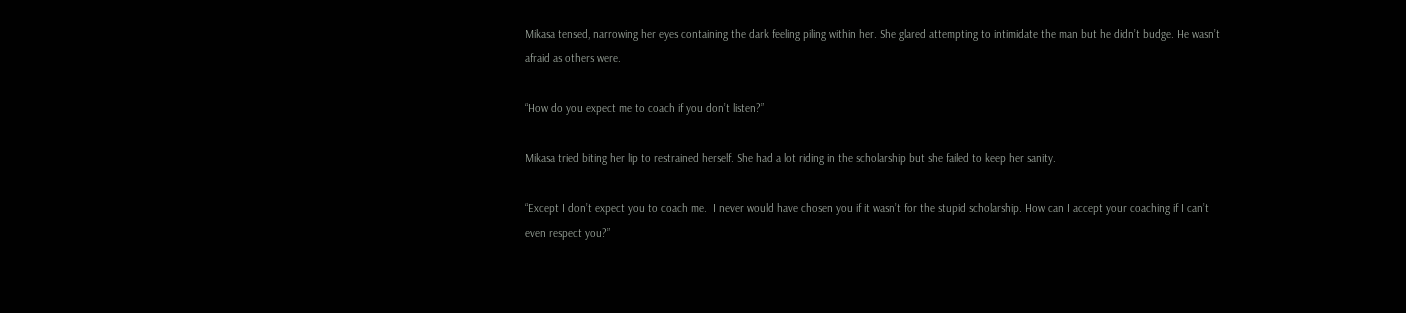Mikasa tensed, narrowing her eyes containing the dark feeling piling within her. She glared attempting to intimidate the man but he didn’t budge. He wasn’t afraid as others were.

“How do you expect me to coach if you don’t listen?”

Mikasa tried biting her lip to restrained herself. She had a lot riding in the scholarship but she failed to keep her sanity.

“Except I don’t expect you to coach me.  I never would have chosen you if it wasn’t for the stupid scholarship. How can I accept your coaching if I can’t even respect you?”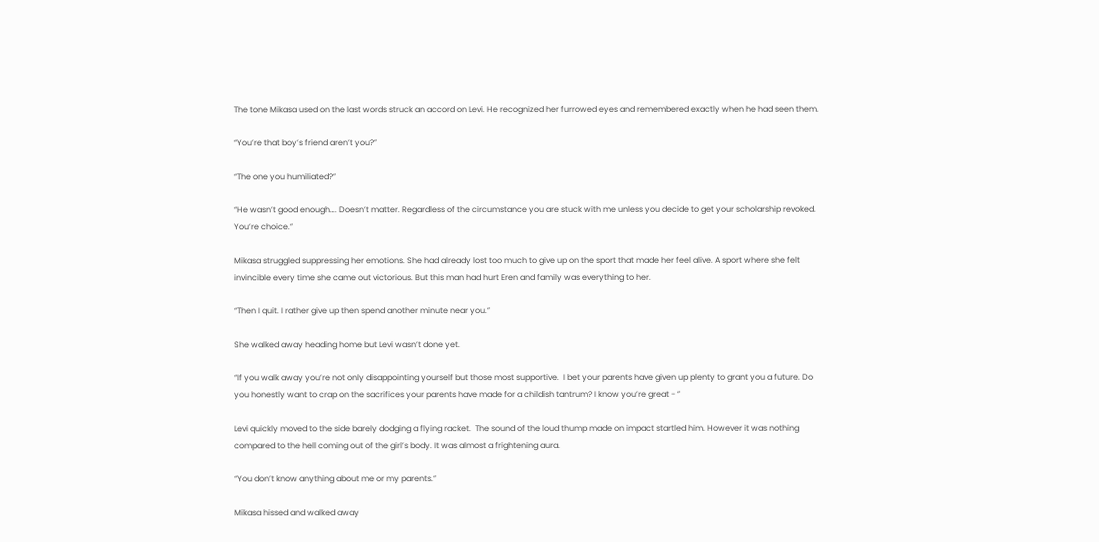The tone Mikasa used on the last words struck an accord on Levi. He recognized her furrowed eyes and remembered exactly when he had seen them.

“You’re that boy’s friend aren’t you?”

“The one you humiliated?”

“He wasn’t good enough…. Doesn’t matter. Regardless of the circumstance you are stuck with me unless you decide to get your scholarship revoked. You’re choice.”

Mikasa struggled suppressing her emotions. She had already lost too much to give up on the sport that made her feel alive. A sport where she felt invincible every time she came out victorious. But this man had hurt Eren and family was everything to her.

“Then I quit. I rather give up then spend another minute near you.”

She walked away heading home but Levi wasn’t done yet.

“If you walk away you’re not only disappointing yourself but those most supportive.  I bet your parents have given up plenty to grant you a future. Do you honestly want to crap on the sacrifices your parents have made for a childish tantrum? I know you’re great - ”

Levi quickly moved to the side barely dodging a flying racket.  The sound of the loud thump made on impact startled him. However it was nothing compared to the hell coming out of the girl’s body. It was almost a frightening aura.

“You don’t know anything about me or my parents.”

Mikasa hissed and walked away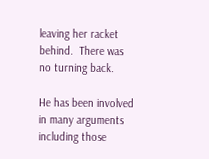leaving her racket behind.  There was no turning back.

He has been involved in many arguments including those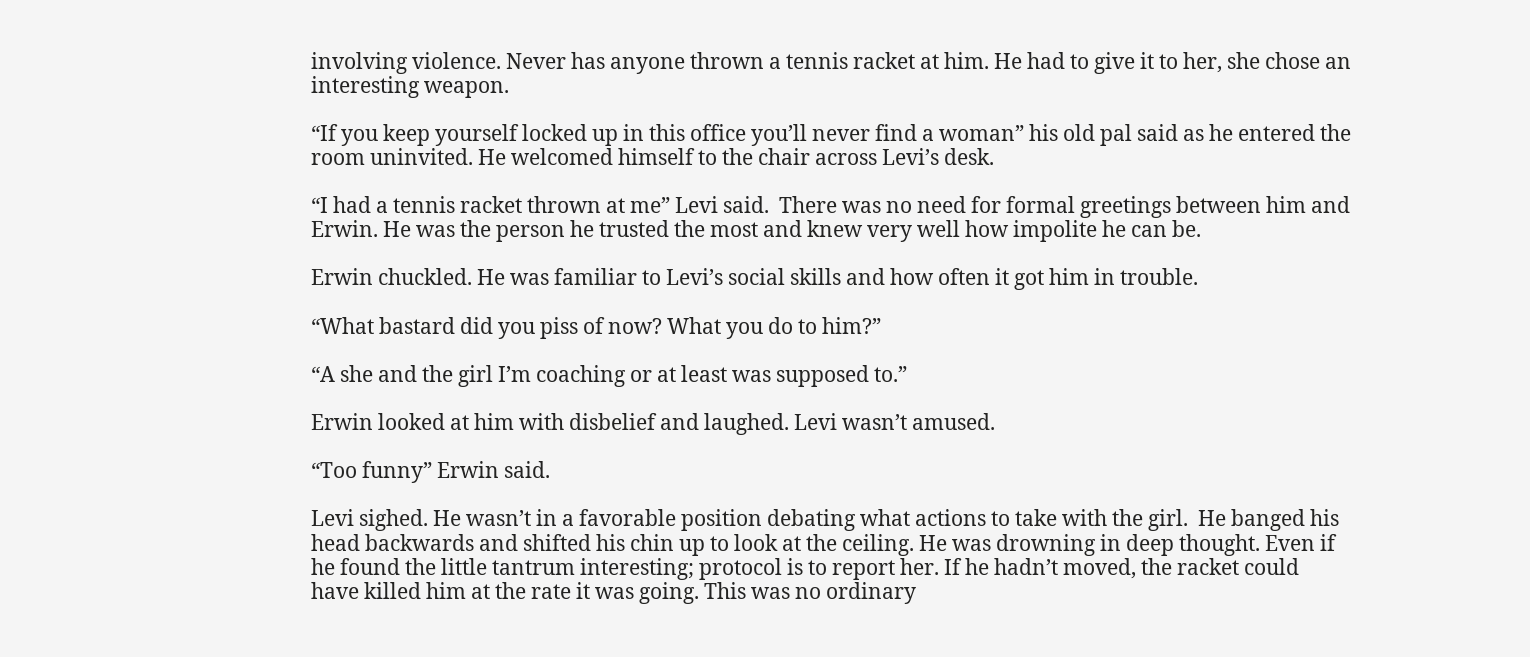involving violence. Never has anyone thrown a tennis racket at him. He had to give it to her, she chose an interesting weapon.

“If you keep yourself locked up in this office you’ll never find a woman” his old pal said as he entered the room uninvited. He welcomed himself to the chair across Levi’s desk.

“I had a tennis racket thrown at me” Levi said.  There was no need for formal greetings between him and Erwin. He was the person he trusted the most and knew very well how impolite he can be.

Erwin chuckled. He was familiar to Levi’s social skills and how often it got him in trouble.

“What bastard did you piss of now? What you do to him?”

“A she and the girl I’m coaching or at least was supposed to.”

Erwin looked at him with disbelief and laughed. Levi wasn’t amused.

“Too funny” Erwin said.

Levi sighed. He wasn’t in a favorable position debating what actions to take with the girl.  He banged his head backwards and shifted his chin up to look at the ceiling. He was drowning in deep thought. Even if he found the little tantrum interesting; protocol is to report her. If he hadn’t moved, the racket could have killed him at the rate it was going. This was no ordinary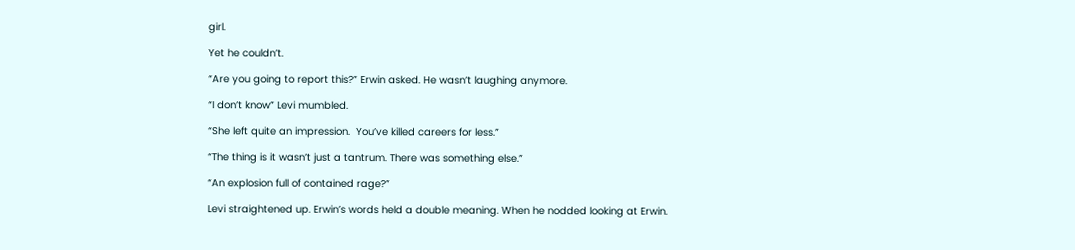girl.

Yet he couldn’t.

“Are you going to report this?” Erwin asked. He wasn’t laughing anymore.

“I don’t know” Levi mumbled.

“She left quite an impression.  You’ve killed careers for less.”

“The thing is it wasn’t just a tantrum. There was something else.”

“An explosion full of contained rage?”

Levi straightened up. Erwin’s words held a double meaning. When he nodded looking at Erwin.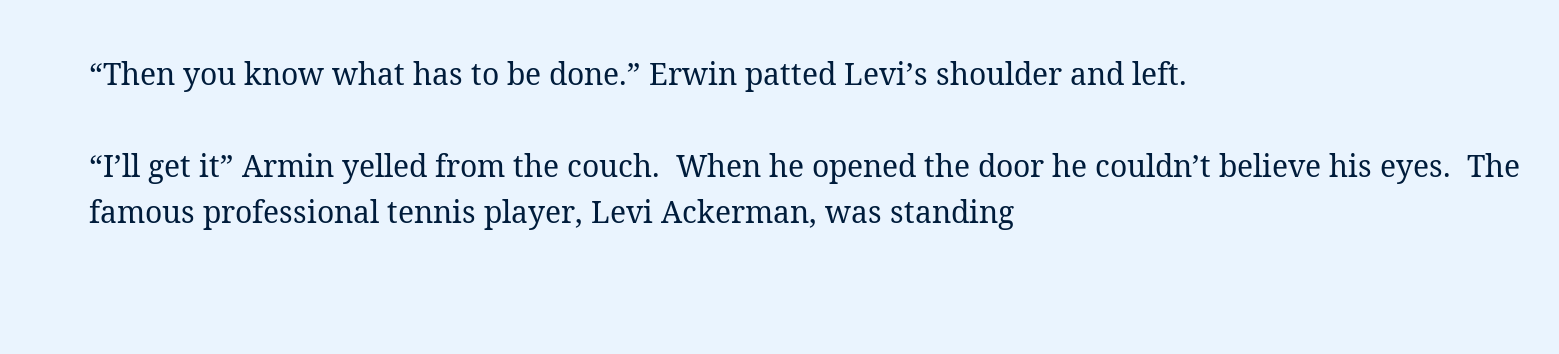“Then you know what has to be done.” Erwin patted Levi’s shoulder and left.

“I’ll get it” Armin yelled from the couch.  When he opened the door he couldn’t believe his eyes.  The famous professional tennis player, Levi Ackerman, was standing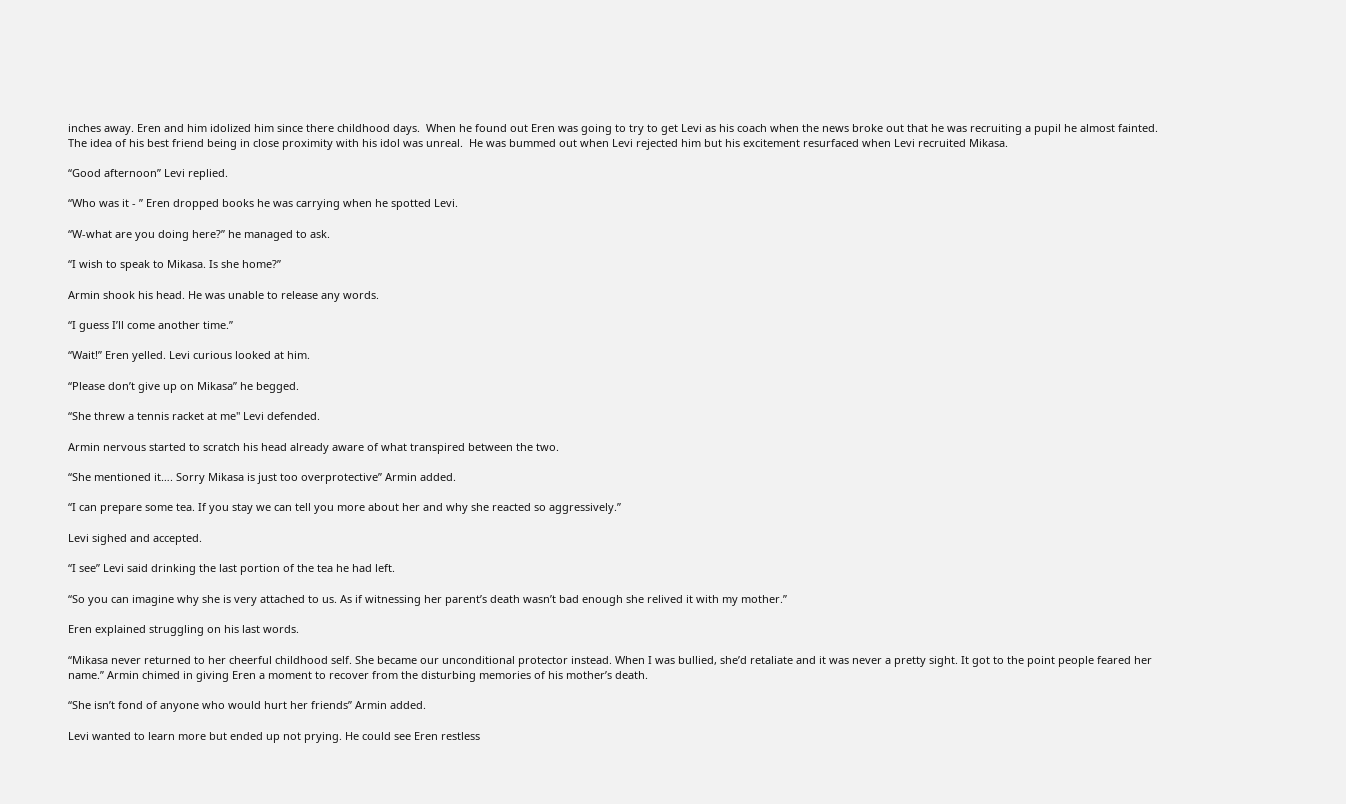inches away. Eren and him idolized him since there childhood days.  When he found out Eren was going to try to get Levi as his coach when the news broke out that he was recruiting a pupil he almost fainted. The idea of his best friend being in close proximity with his idol was unreal.  He was bummed out when Levi rejected him but his excitement resurfaced when Levi recruited Mikasa.

“Good afternoon” Levi replied.

“Who was it - ” Eren dropped books he was carrying when he spotted Levi.

“W-what are you doing here?” he managed to ask.

“I wish to speak to Mikasa. Is she home?”

Armin shook his head. He was unable to release any words.

“I guess I’ll come another time.”

“Wait!” Eren yelled. Levi curious looked at him.

“Please don’t give up on Mikasa” he begged.

“She threw a tennis racket at me" Levi defended.

Armin nervous started to scratch his head already aware of what transpired between the two.

“She mentioned it…. Sorry Mikasa is just too overprotective” Armin added.

“I can prepare some tea. If you stay we can tell you more about her and why she reacted so aggressively.”

Levi sighed and accepted.

“I see” Levi said drinking the last portion of the tea he had left.

“So you can imagine why she is very attached to us. As if witnessing her parent’s death wasn’t bad enough she relived it with my mother.”

Eren explained struggling on his last words.

“Mikasa never returned to her cheerful childhood self. She became our unconditional protector instead. When I was bullied, she’d retaliate and it was never a pretty sight. It got to the point people feared her name.” Armin chimed in giving Eren a moment to recover from the disturbing memories of his mother’s death.

“She isn’t fond of anyone who would hurt her friends” Armin added.

Levi wanted to learn more but ended up not prying. He could see Eren restless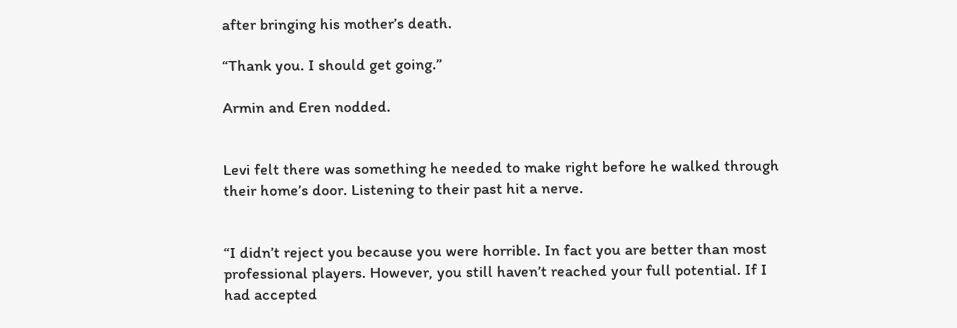after bringing his mother’s death.

“Thank you. I should get going.”

Armin and Eren nodded.


Levi felt there was something he needed to make right before he walked through their home’s door. Listening to their past hit a nerve.


“I didn’t reject you because you were horrible. In fact you are better than most professional players. However, you still haven’t reached your full potential. If I had accepted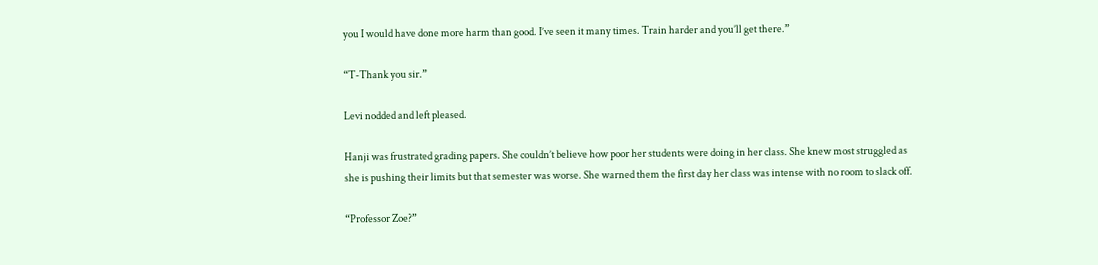you I would have done more harm than good. I’ve seen it many times. Train harder and you’ll get there.”

“T-Thank you sir.”

Levi nodded and left pleased.

Hanji was frustrated grading papers. She couldn’t believe how poor her students were doing in her class. She knew most struggled as she is pushing their limits but that semester was worse. She warned them the first day her class was intense with no room to slack off.

“Professor Zoe?”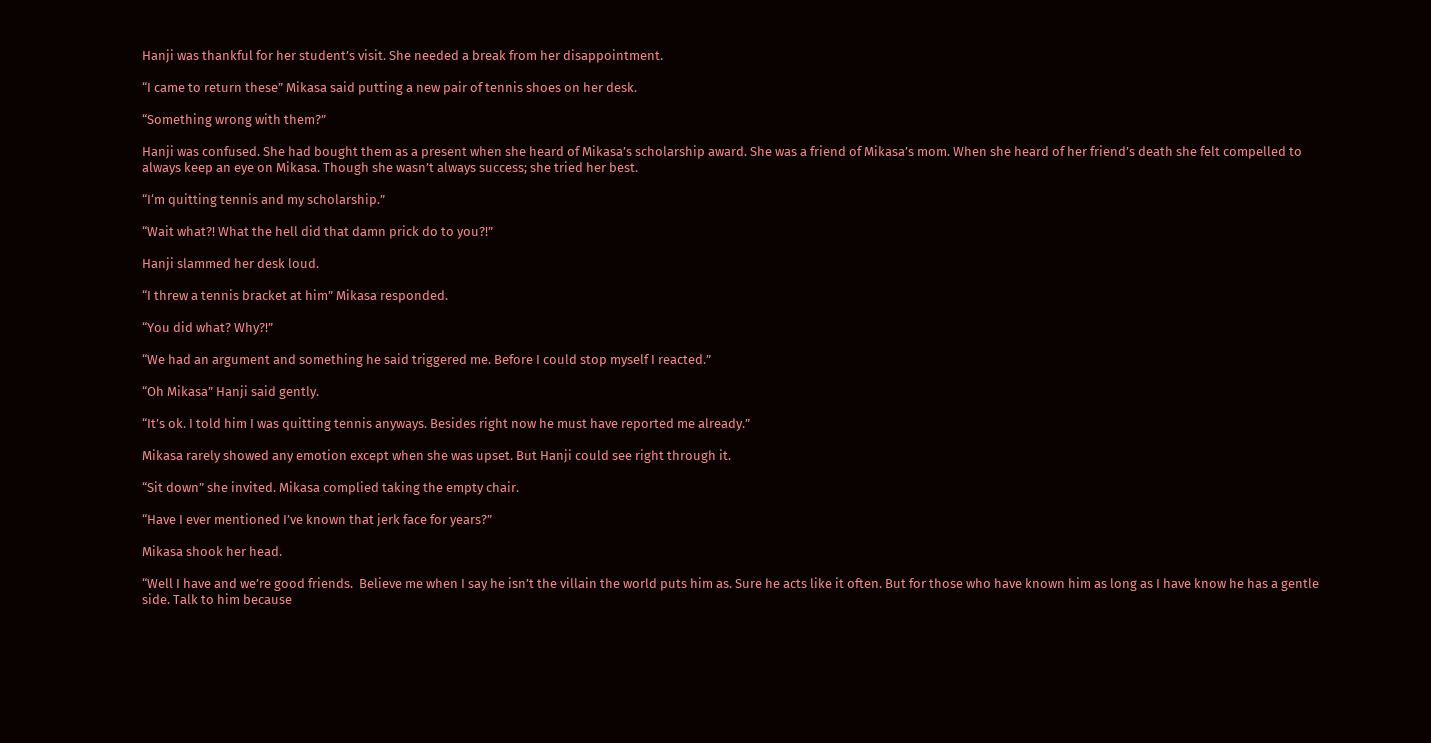Hanji was thankful for her student’s visit. She needed a break from her disappointment.

“I came to return these” Mikasa said putting a new pair of tennis shoes on her desk.

“Something wrong with them?”

Hanji was confused. She had bought them as a present when she heard of Mikasa’s scholarship award. She was a friend of Mikasa’s mom. When she heard of her friend’s death she felt compelled to always keep an eye on Mikasa. Though she wasn’t always success; she tried her best.

“I‘m quitting tennis and my scholarship.”

“Wait what?! What the hell did that damn prick do to you?!”

Hanji slammed her desk loud.

“I threw a tennis bracket at him” Mikasa responded.

“You did what? Why?!”

“We had an argument and something he said triggered me. Before I could stop myself I reacted.”

“Oh Mikasa” Hanji said gently.

“It’s ok. I told him I was quitting tennis anyways. Besides right now he must have reported me already.”

Mikasa rarely showed any emotion except when she was upset. But Hanji could see right through it.

“Sit down” she invited. Mikasa complied taking the empty chair.

“Have I ever mentioned I’ve known that jerk face for years?”

Mikasa shook her head.

“Well I have and we’re good friends.  Believe me when I say he isn’t the villain the world puts him as. Sure he acts like it often. But for those who have known him as long as I have know he has a gentle side. Talk to him because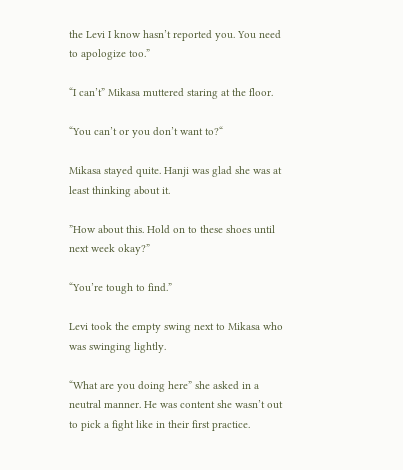the Levi I know hasn’t reported you. You need to apologize too.”

“I can’t” Mikasa muttered staring at the floor.

“You can’t or you don’t want to?“

Mikasa stayed quite. Hanji was glad she was at least thinking about it.

”How about this. Hold on to these shoes until next week okay?”

“You’re tough to find.”

Levi took the empty swing next to Mikasa who was swinging lightly.

“What are you doing here” she asked in a neutral manner. He was content she wasn’t out to pick a fight like in their first practice.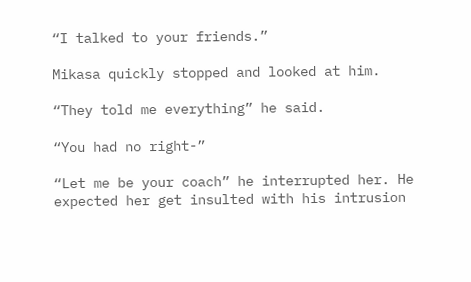“I talked to your friends.”

Mikasa quickly stopped and looked at him.

“They told me everything” he said.

“You had no right-”

“Let me be your coach” he interrupted her. He expected her get insulted with his intrusion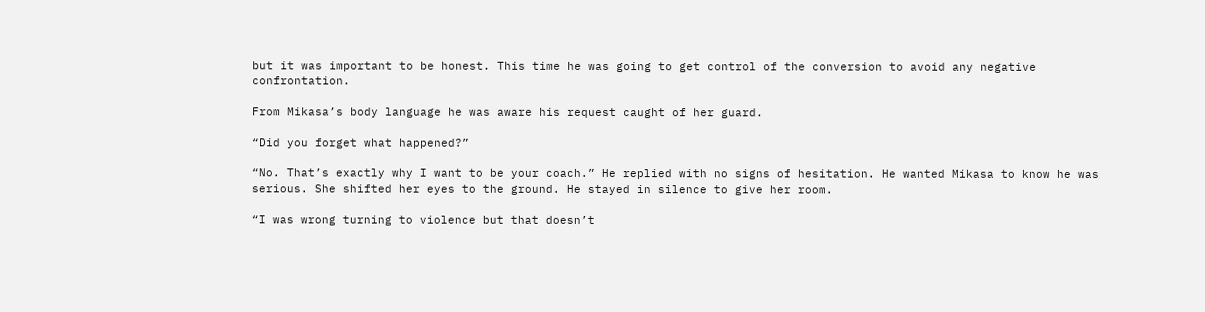but it was important to be honest. This time he was going to get control of the conversion to avoid any negative confrontation.

From Mikasa’s body language he was aware his request caught of her guard.

“Did you forget what happened?”

“No. That’s exactly why I want to be your coach.” He replied with no signs of hesitation. He wanted Mikasa to know he was serious. She shifted her eyes to the ground. He stayed in silence to give her room.

“I was wrong turning to violence but that doesn’t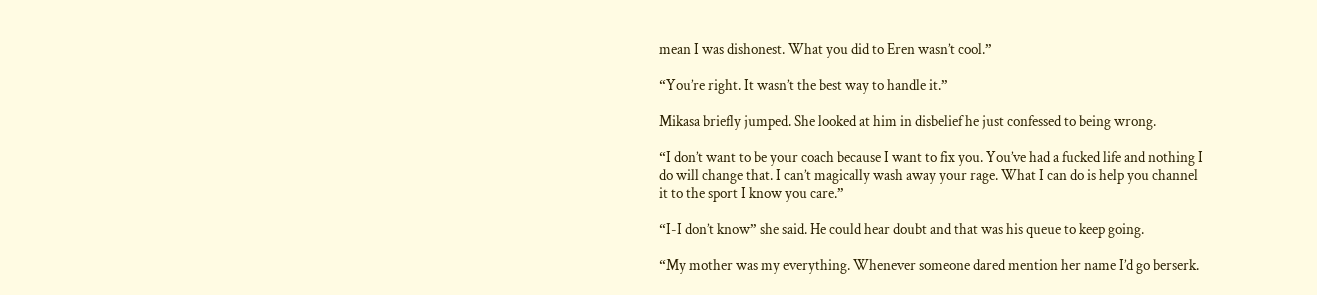mean I was dishonest. What you did to Eren wasn’t cool.”

“You’re right. It wasn’t the best way to handle it.”

Mikasa briefly jumped. She looked at him in disbelief he just confessed to being wrong.

“I don’t want to be your coach because I want to fix you. You’ve had a fucked life and nothing I do will change that. I can’t magically wash away your rage. What I can do is help you channel it to the sport I know you care.”

“I-I don’t know” she said. He could hear doubt and that was his queue to keep going.

“My mother was my everything. Whenever someone dared mention her name I’d go berserk.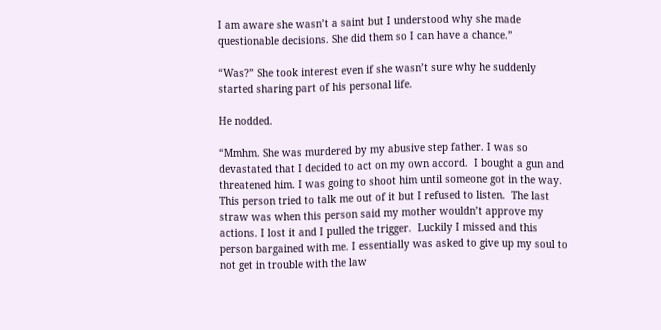I am aware she wasn’t a saint but I understood why she made questionable decisions. She did them so I can have a chance.”

“Was?” She took interest even if she wasn’t sure why he suddenly started sharing part of his personal life.

He nodded.

“Mmhm. She was murdered by my abusive step father. I was so devastated that I decided to act on my own accord.  I bought a gun and threatened him. I was going to shoot him until someone got in the way.  This person tried to talk me out of it but I refused to listen.  The last straw was when this person said my mother wouldn’t approve my actions. I lost it and I pulled the trigger.  Luckily I missed and this person bargained with me. I essentially was asked to give up my soul to not get in trouble with the law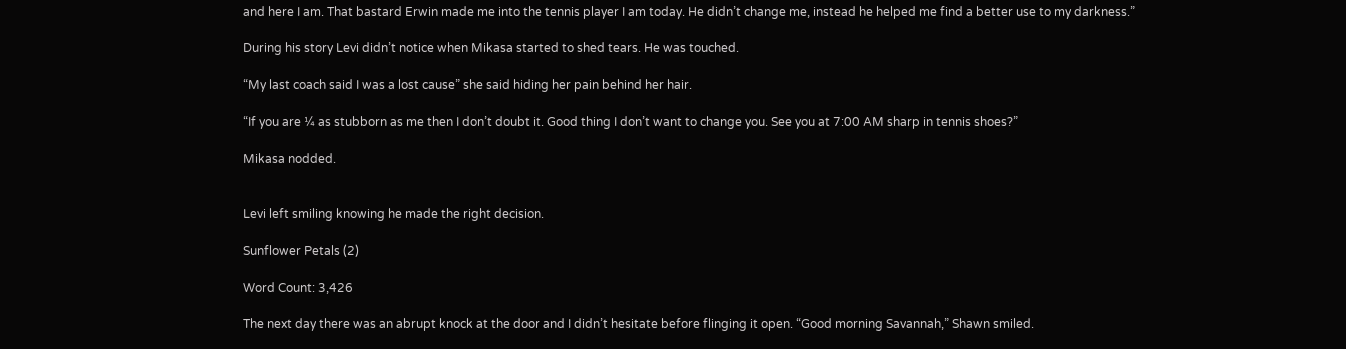and here I am. That bastard Erwin made me into the tennis player I am today. He didn’t change me, instead he helped me find a better use to my darkness.”

During his story Levi didn’t notice when Mikasa started to shed tears. He was touched.

“My last coach said I was a lost cause” she said hiding her pain behind her hair.

“If you are ¼ as stubborn as me then I don’t doubt it. Good thing I don’t want to change you. See you at 7:00 AM sharp in tennis shoes?”

Mikasa nodded.


Levi left smiling knowing he made the right decision.

Sunflower Petals (2)

Word Count: 3,426

The next day there was an abrupt knock at the door and I didn’t hesitate before flinging it open. “Good morning Savannah,” Shawn smiled.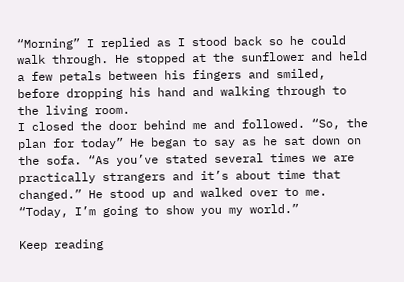“Morning” I replied as I stood back so he could walk through. He stopped at the sunflower and held a few petals between his fingers and smiled, before dropping his hand and walking through to the living room.
I closed the door behind me and followed. “So, the plan for today” He began to say as he sat down on the sofa. “As you’ve stated several times we are practically strangers and it’s about time that changed.” He stood up and walked over to me. “Today, I’m going to show you my world.”

Keep reading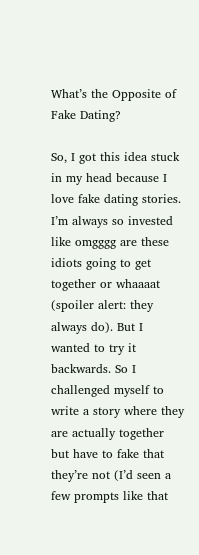What’s the Opposite of Fake Dating?

So, I got this idea stuck in my head because I love fake dating stories. I’m always so invested like omgggg are these idiots going to get together or whaaaat (spoiler alert: they always do). But I wanted to try it backwards. So I challenged myself to write a story where they are actually together but have to fake that they’re not (I’d seen a few prompts like that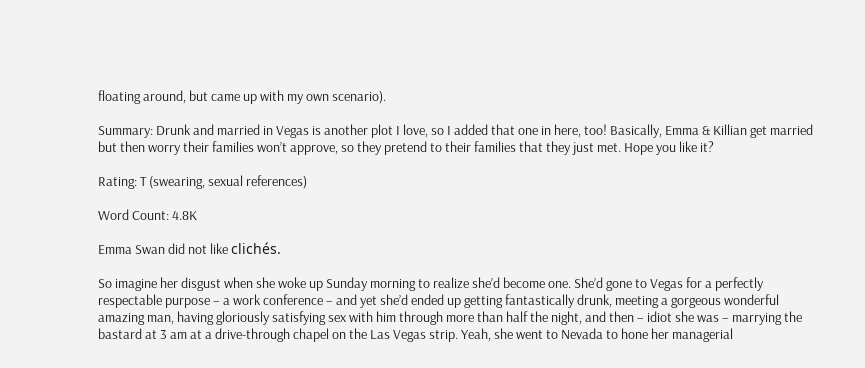floating around, but came up with my own scenario).

Summary: Drunk and married in Vegas is another plot I love, so I added that one in here, too! Basically, Emma & Killian get married but then worry their families won’t approve, so they pretend to their families that they just met. Hope you like it?

Rating: T (swearing, sexual references)

Word Count: 4.8K

Emma Swan did not like clichés.

So imagine her disgust when she woke up Sunday morning to realize she’d become one. She’d gone to Vegas for a perfectly respectable purpose – a work conference – and yet she’d ended up getting fantastically drunk, meeting a gorgeous wonderful amazing man, having gloriously satisfying sex with him through more than half the night, and then – idiot she was – marrying the bastard at 3 am at a drive-through chapel on the Las Vegas strip. Yeah, she went to Nevada to hone her managerial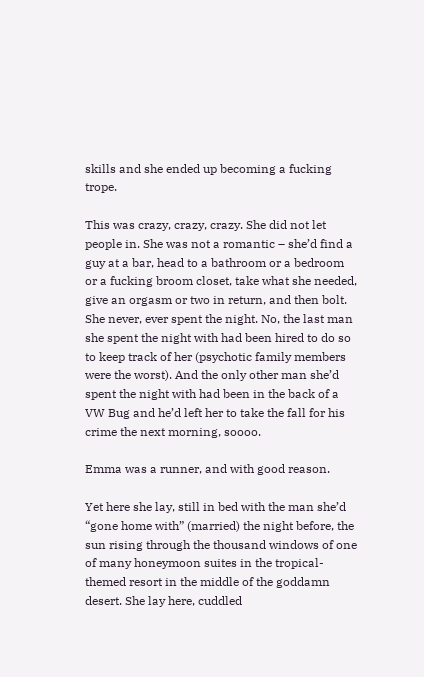skills and she ended up becoming a fucking trope.

This was crazy, crazy, crazy. She did not let people in. She was not a romantic – she’d find a guy at a bar, head to a bathroom or a bedroom or a fucking broom closet, take what she needed, give an orgasm or two in return, and then bolt. She never, ever spent the night. No, the last man she spent the night with had been hired to do so to keep track of her (psychotic family members were the worst). And the only other man she’d spent the night with had been in the back of a VW Bug and he’d left her to take the fall for his crime the next morning, soooo.

Emma was a runner, and with good reason.

Yet here she lay, still in bed with the man she’d “gone home with” (married) the night before, the sun rising through the thousand windows of one of many honeymoon suites in the tropical-themed resort in the middle of the goddamn desert. She lay here, cuddled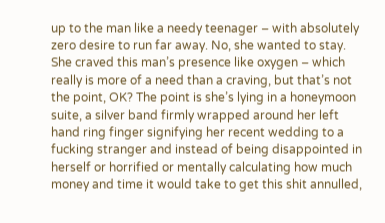up to the man like a needy teenager – with absolutely zero desire to run far away. No, she wanted to stay. She craved this man’s presence like oxygen – which really is more of a need than a craving, but that’s not the point, OK? The point is she’s lying in a honeymoon suite, a silver band firmly wrapped around her left hand ring finger signifying her recent wedding to a fucking stranger and instead of being disappointed in herself or horrified or mentally calculating how much money and time it would take to get this shit annulled,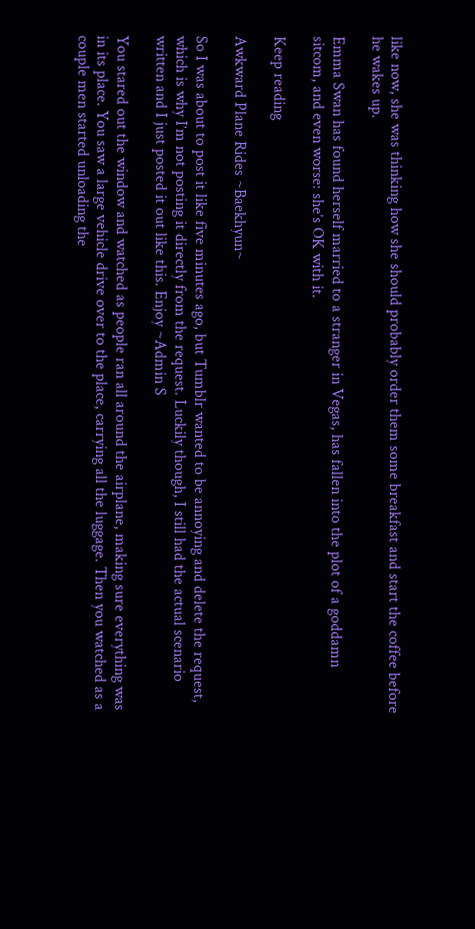like now, she was thinking how she should probably order them some breakfast and start the coffee before he wakes up.

Emma Swan has found herself married to a stranger in Vegas, has fallen into the plot of a goddamn sitcom, and even worse: she’s OK with it.

Keep reading

Awkward Plane Rides ~Baekhyun~

So I was about to post it like five minutes ago, but Tumblr wanted to be annoying and delete the request, which is why I’m not posting it directly from the request. Luckily though, I still had the actual scenario written and I just posted it out like this. Enjoy ~Admin S

You stared out the window and watched as people ran all around the airplane, making sure everything was in its place. You saw a large vehicle drive over to the place, carrying all the luggage. Then you watched as a couple men started unloading the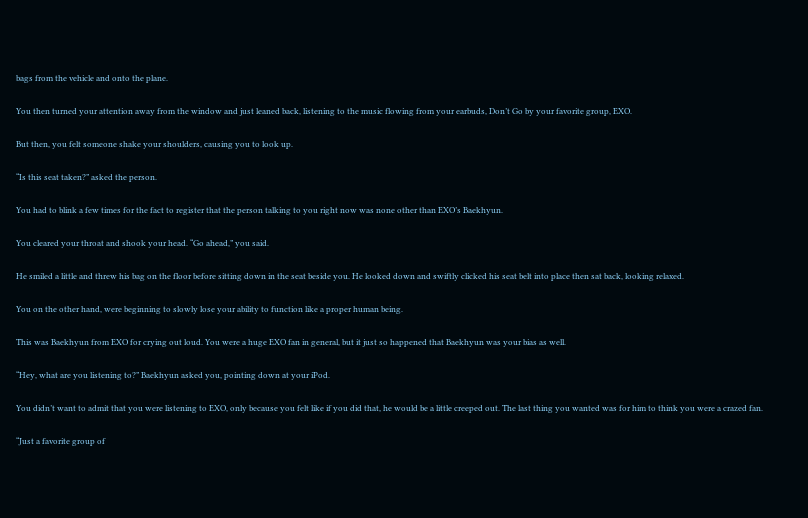bags from the vehicle and onto the plane.

You then turned your attention away from the window and just leaned back, listening to the music flowing from your earbuds, Don’t Go by your favorite group, EXO.

But then, you felt someone shake your shoulders, causing you to look up.

“Is this seat taken?” asked the person.

You had to blink a few times for the fact to register that the person talking to you right now was none other than EXO’s Baekhyun.

You cleared your throat and shook your head. “Go ahead,” you said.

He smiled a little and threw his bag on the floor before sitting down in the seat beside you. He looked down and swiftly clicked his seat belt into place then sat back, looking relaxed.

You on the other hand, were beginning to slowly lose your ability to function like a proper human being.

This was Baekhyun from EXO for crying out loud. You were a huge EXO fan in general, but it just so happened that Baekhyun was your bias as well.

“Hey, what are you listening to?” Baekhyun asked you, pointing down at your iPod.

You didn’t want to admit that you were listening to EXO, only because you felt like if you did that, he would be a little creeped out. The last thing you wanted was for him to think you were a crazed fan.

“Just a favorite group of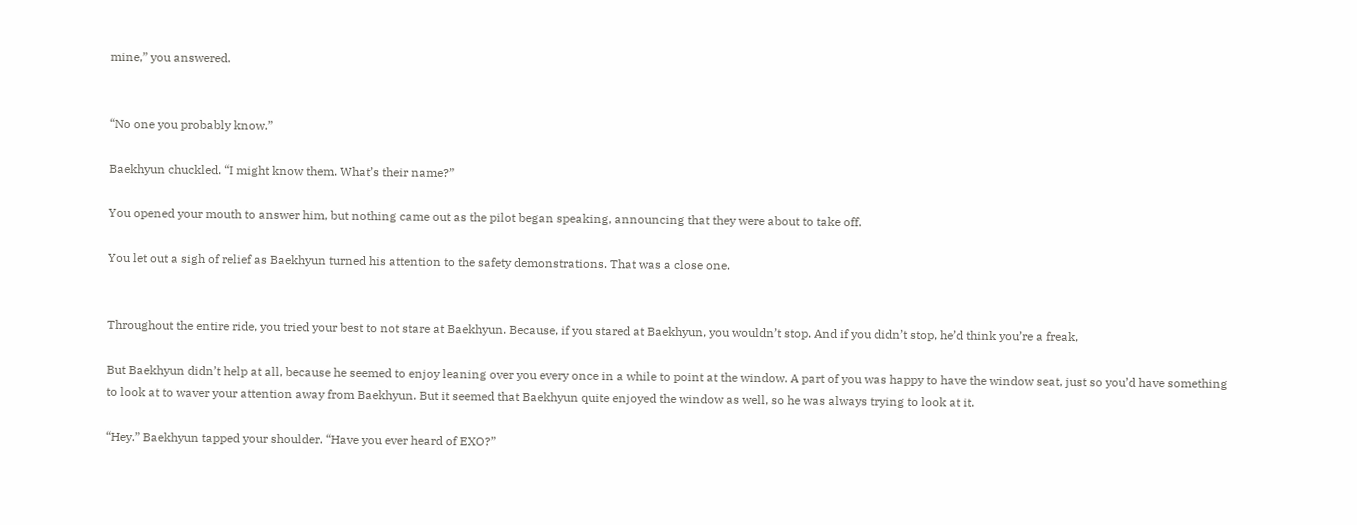mine,” you answered.


“No one you probably know.”

Baekhyun chuckled. “I might know them. What’s their name?”

You opened your mouth to answer him, but nothing came out as the pilot began speaking, announcing that they were about to take off.

You let out a sigh of relief as Baekhyun turned his attention to the safety demonstrations. That was a close one.


Throughout the entire ride, you tried your best to not stare at Baekhyun. Because, if you stared at Baekhyun, you wouldn’t stop. And if you didn’t stop, he’d think you’re a freak,

But Baekhyun didn’t help at all, because he seemed to enjoy leaning over you every once in a while to point at the window. A part of you was happy to have the window seat, just so you’d have something to look at to waver your attention away from Baekhyun. But it seemed that Baekhyun quite enjoyed the window as well, so he was always trying to look at it.

“Hey.” Baekhyun tapped your shoulder. “Have you ever heard of EXO?”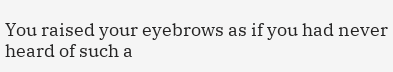You raised your eyebrows as if you had never heard of such a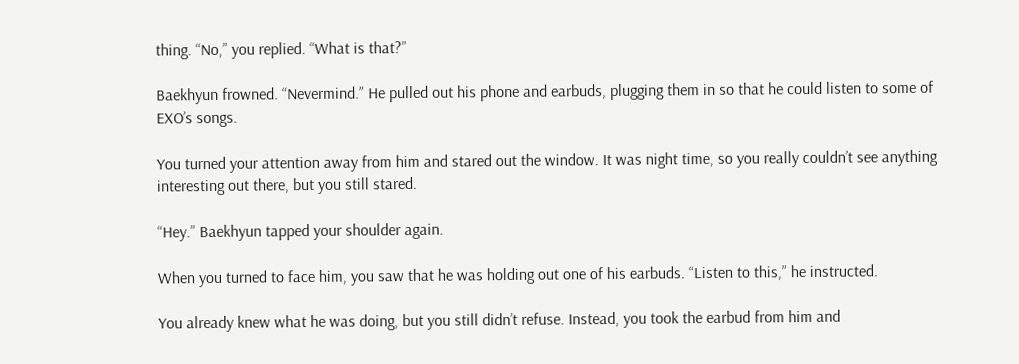thing. “No,” you replied. “What is that?”

Baekhyun frowned. “Nevermind.” He pulled out his phone and earbuds, plugging them in so that he could listen to some of EXO’s songs.

You turned your attention away from him and stared out the window. It was night time, so you really couldn’t see anything interesting out there, but you still stared.

“Hey.” Baekhyun tapped your shoulder again.

When you turned to face him, you saw that he was holding out one of his earbuds. “Listen to this,” he instructed.

You already knew what he was doing, but you still didn’t refuse. Instead, you took the earbud from him and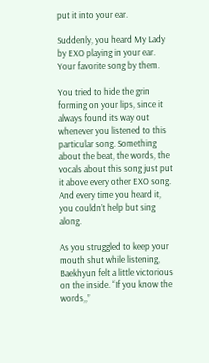put it into your ear.

Suddenly, you heard My Lady by EXO playing in your ear. Your favorite song by them.

You tried to hide the grin forming on your lips, since it always found its way out whenever you listened to this particular song. Something about the beat, the words, the vocals about this song just put it above every other EXO song. And every time you heard it, you couldn’t help but sing along.

As you struggled to keep your mouth shut while listening, Baekhyun felt a little victorious on the inside. “If you know the words,,”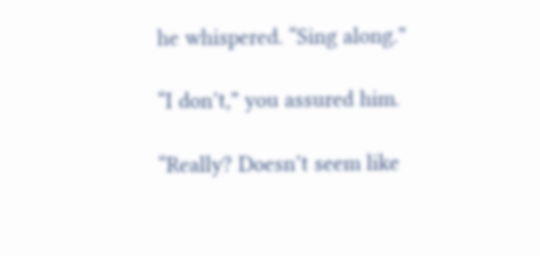he whispered. “Sing along.”

“I don’t,” you assured him.

“Really? Doesn’t seem like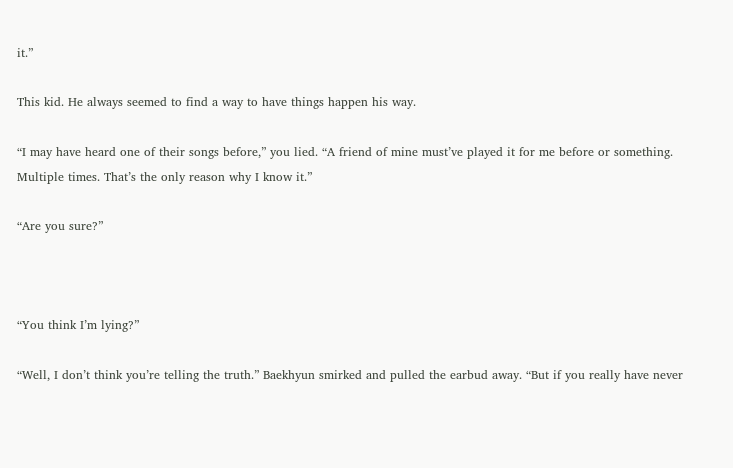it.”

This kid. He always seemed to find a way to have things happen his way.

“I may have heard one of their songs before,” you lied. “A friend of mine must’ve played it for me before or something. Multiple times. That’s the only reason why I know it.”

“Are you sure?”



“You think I’m lying?”

“Well, I don’t think you’re telling the truth.” Baekhyun smirked and pulled the earbud away. “But if you really have never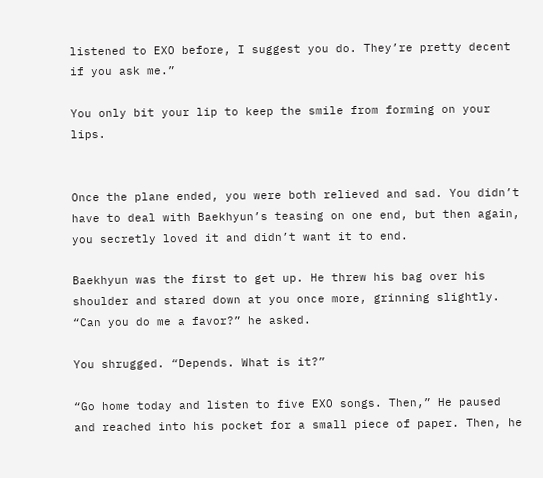listened to EXO before, I suggest you do. They’re pretty decent if you ask me.”

You only bit your lip to keep the smile from forming on your lips.


Once the plane ended, you were both relieved and sad. You didn’t have to deal with Baekhyun’s teasing on one end, but then again, you secretly loved it and didn’t want it to end.

Baekhyun was the first to get up. He threw his bag over his shoulder and stared down at you once more, grinning slightly. “Can you do me a favor?” he asked.

You shrugged. “Depends. What is it?”

“Go home today and listen to five EXO songs. Then,” He paused and reached into his pocket for a small piece of paper. Then, he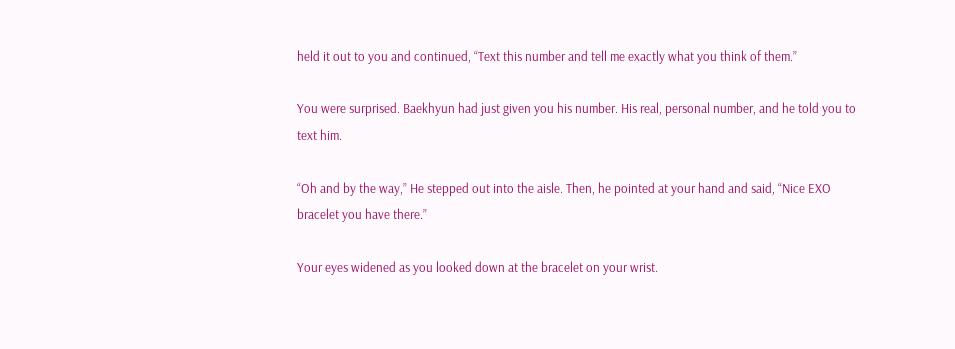held it out to you and continued, “Text this number and tell me exactly what you think of them.”

You were surprised. Baekhyun had just given you his number. His real, personal number, and he told you to text him.

“Oh and by the way,” He stepped out into the aisle. Then, he pointed at your hand and said, “Nice EXO bracelet you have there.”

Your eyes widened as you looked down at the bracelet on your wrist.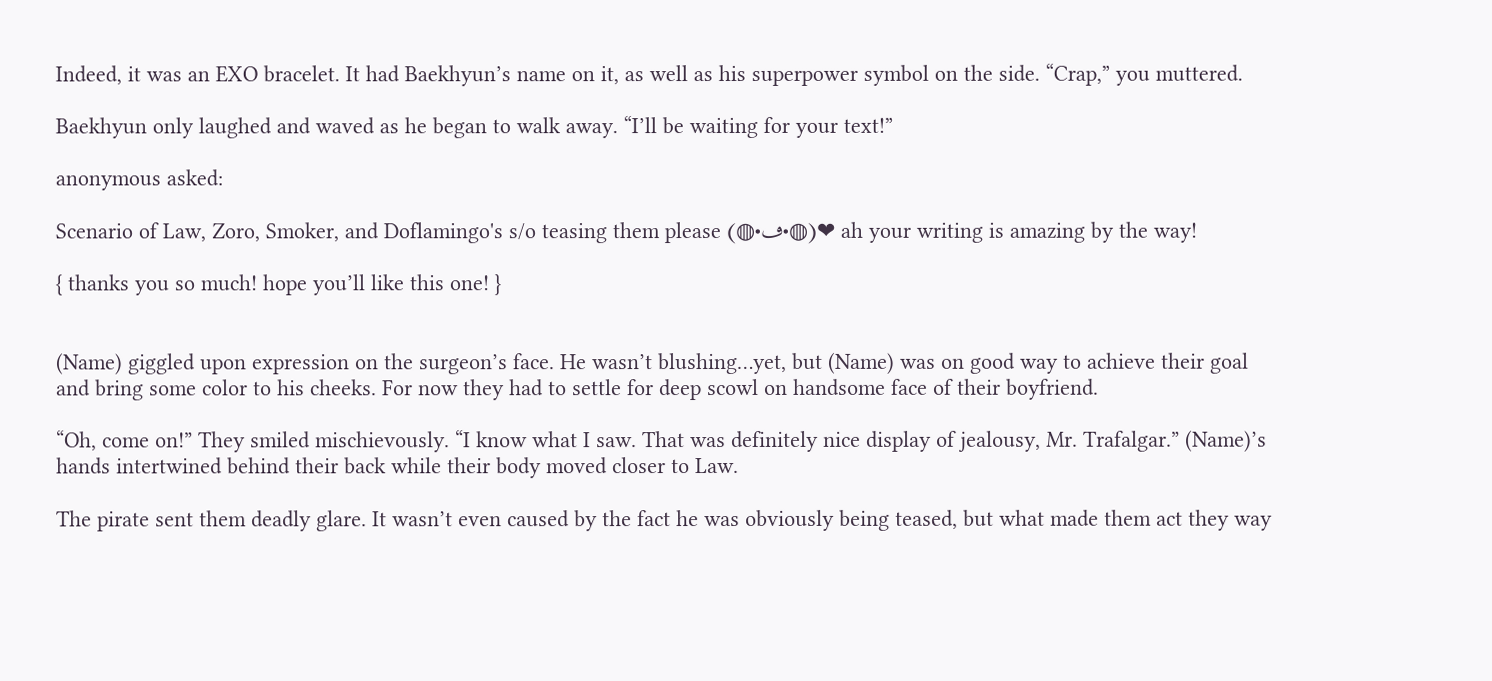Indeed, it was an EXO bracelet. It had Baekhyun’s name on it, as well as his superpower symbol on the side. “Crap,” you muttered.

Baekhyun only laughed and waved as he began to walk away. “I’ll be waiting for your text!”

anonymous asked:

Scenario of Law, Zoro, Smoker, and Doflamingo's s/o teasing them please (◍•ڡ•◍)❤ ah your writing is amazing by the way!

{ thanks you so much! hope you’ll like this one! }


(Name) giggled upon expression on the surgeon’s face. He wasn’t blushing…yet, but (Name) was on good way to achieve their goal and bring some color to his cheeks. For now they had to settle for deep scowl on handsome face of their boyfriend.

“Oh, come on!” They smiled mischievously. “I know what I saw. That was definitely nice display of jealousy, Mr. Trafalgar.” (Name)’s hands intertwined behind their back while their body moved closer to Law.

The pirate sent them deadly glare. It wasn’t even caused by the fact he was obviously being teased, but what made them act they way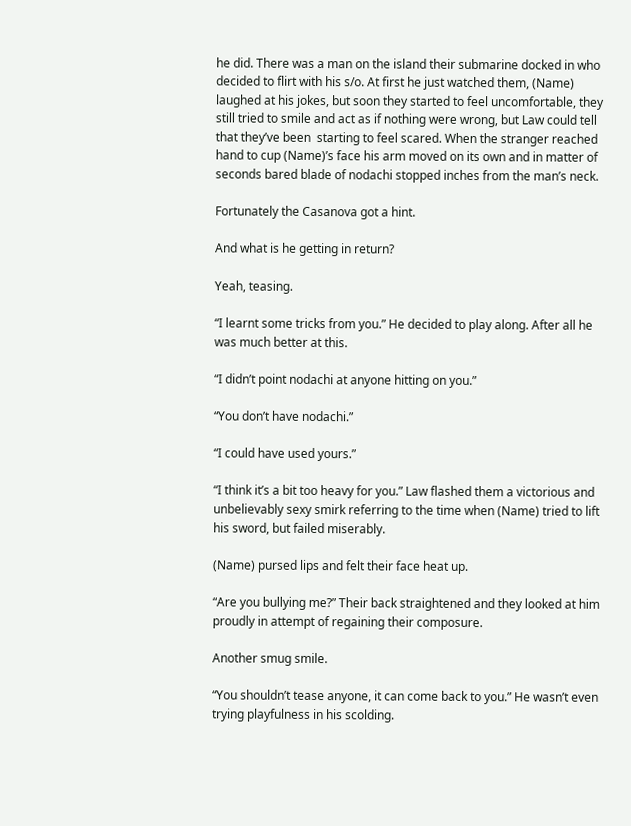he did. There was a man on the island their submarine docked in who decided to flirt with his s/o. At first he just watched them, (Name) laughed at his jokes, but soon they started to feel uncomfortable, they still tried to smile and act as if nothing were wrong, but Law could tell that they’ve been  starting to feel scared. When the stranger reached hand to cup (Name)’s face his arm moved on its own and in matter of seconds bared blade of nodachi stopped inches from the man’s neck.

Fortunately the Casanova got a hint.

And what is he getting in return?

Yeah, teasing.

“I learnt some tricks from you.” He decided to play along. After all he was much better at this.

“I didn’t point nodachi at anyone hitting on you.”

“You don’t have nodachi.”

“I could have used yours.”

“I think it’s a bit too heavy for you.” Law flashed them a victorious and unbelievably sexy smirk referring to the time when (Name) tried to lift his sword, but failed miserably.

(Name) pursed lips and felt their face heat up.

“Are you bullying me?” Their back straightened and they looked at him proudly in attempt of regaining their composure.

Another smug smile.

“You shouldn’t tease anyone, it can come back to you.” He wasn’t even trying playfulness in his scolding.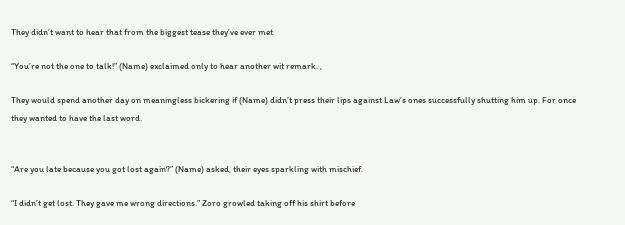They didn’t want to hear that from the biggest tease they’ve ever met

“You’re not the one to talk!” (Name) exclaimed only to hear another wit remark. ,

They would spend another day on meaningless bickering if (Name) didn’t press their lips against Law’s ones successfully shutting him up. For once they wanted to have the last word.


“Are you late because you got lost again?” (Name) asked, their eyes sparkling with mischief.

“I didn’t get lost. They gave me wrong directions.” Zoro growled taking off his shirt before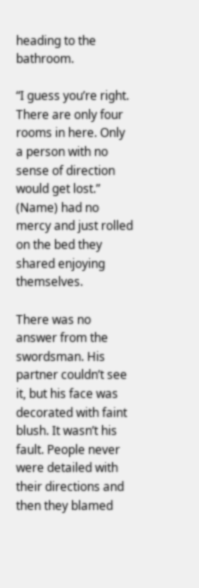heading to the bathroom.

“I guess you’re right. There are only four rooms in here. Only a person with no sense of direction would get lost.” (Name) had no mercy and just rolled on the bed they shared enjoying themselves.

There was no answer from the swordsman. His partner couldn’t see it, but his face was decorated with faint blush. It wasn’t his fault. People never were detailed with their directions and then they blamed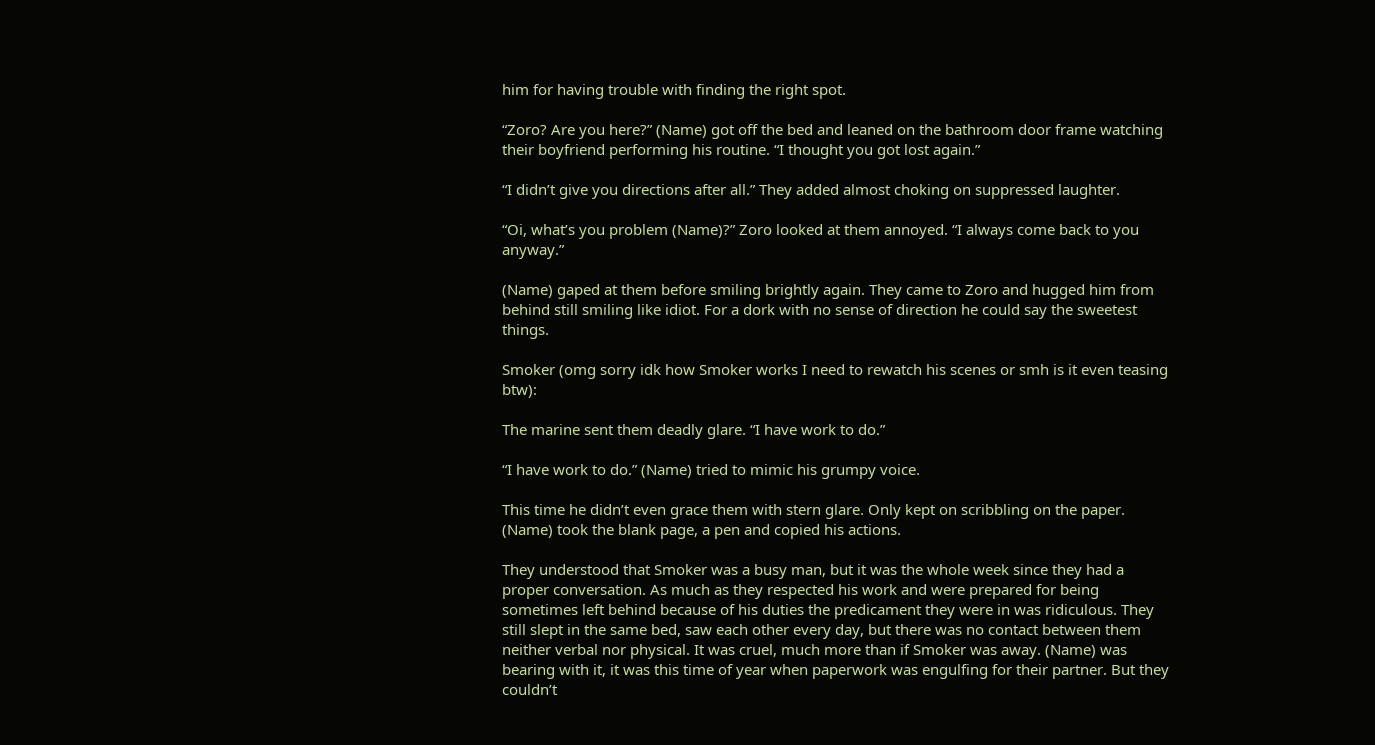him for having trouble with finding the right spot.

“Zoro? Are you here?” (Name) got off the bed and leaned on the bathroom door frame watching their boyfriend performing his routine. “I thought you got lost again.”

“I didn’t give you directions after all.” They added almost choking on suppressed laughter.

“Oi, what’s you problem (Name)?” Zoro looked at them annoyed. “I always come back to you anyway.”

(Name) gaped at them before smiling brightly again. They came to Zoro and hugged him from behind still smiling like idiot. For a dork with no sense of direction he could say the sweetest things.

Smoker (omg sorry idk how Smoker works I need to rewatch his scenes or smh is it even teasing btw):

The marine sent them deadly glare. “I have work to do.”

“I have work to do.” (Name) tried to mimic his grumpy voice.

This time he didn’t even grace them with stern glare. Only kept on scribbling on the paper. (Name) took the blank page, a pen and copied his actions.

They understood that Smoker was a busy man, but it was the whole week since they had a proper conversation. As much as they respected his work and were prepared for being sometimes left behind because of his duties the predicament they were in was ridiculous. They still slept in the same bed, saw each other every day, but there was no contact between them neither verbal nor physical. It was cruel, much more than if Smoker was away. (Name) was bearing with it, it was this time of year when paperwork was engulfing for their partner. But they couldn’t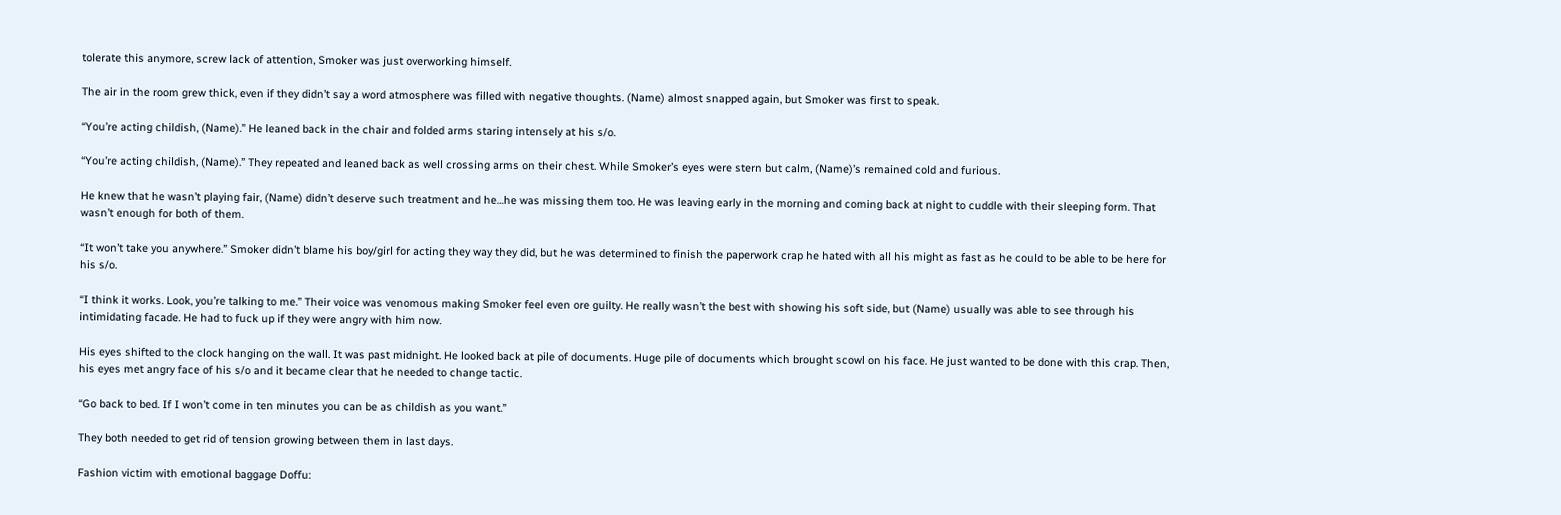tolerate this anymore, screw lack of attention, Smoker was just overworking himself.

The air in the room grew thick, even if they didn’t say a word atmosphere was filled with negative thoughts. (Name) almost snapped again, but Smoker was first to speak.

“You’re acting childish, (Name).” He leaned back in the chair and folded arms staring intensely at his s/o.

“You’re acting childish, (Name).” They repeated and leaned back as well crossing arms on their chest. While Smoker’s eyes were stern but calm, (Name)’s remained cold and furious.

He knew that he wasn’t playing fair, (Name) didn’t deserve such treatment and he…he was missing them too. He was leaving early in the morning and coming back at night to cuddle with their sleeping form. That wasn’t enough for both of them.

“It won’t take you anywhere.” Smoker didn’t blame his boy/girl for acting they way they did, but he was determined to finish the paperwork crap he hated with all his might as fast as he could to be able to be here for his s/o.

“I think it works. Look, you’re talking to me.” Their voice was venomous making Smoker feel even ore guilty. He really wasn’t the best with showing his soft side, but (Name) usually was able to see through his intimidating facade. He had to fuck up if they were angry with him now.

His eyes shifted to the clock hanging on the wall. It was past midnight. He looked back at pile of documents. Huge pile of documents which brought scowl on his face. He just wanted to be done with this crap. Then, his eyes met angry face of his s/o and it became clear that he needed to change tactic.

“Go back to bed. If I won’t come in ten minutes you can be as childish as you want.”

They both needed to get rid of tension growing between them in last days.

Fashion victim with emotional baggage Doffu: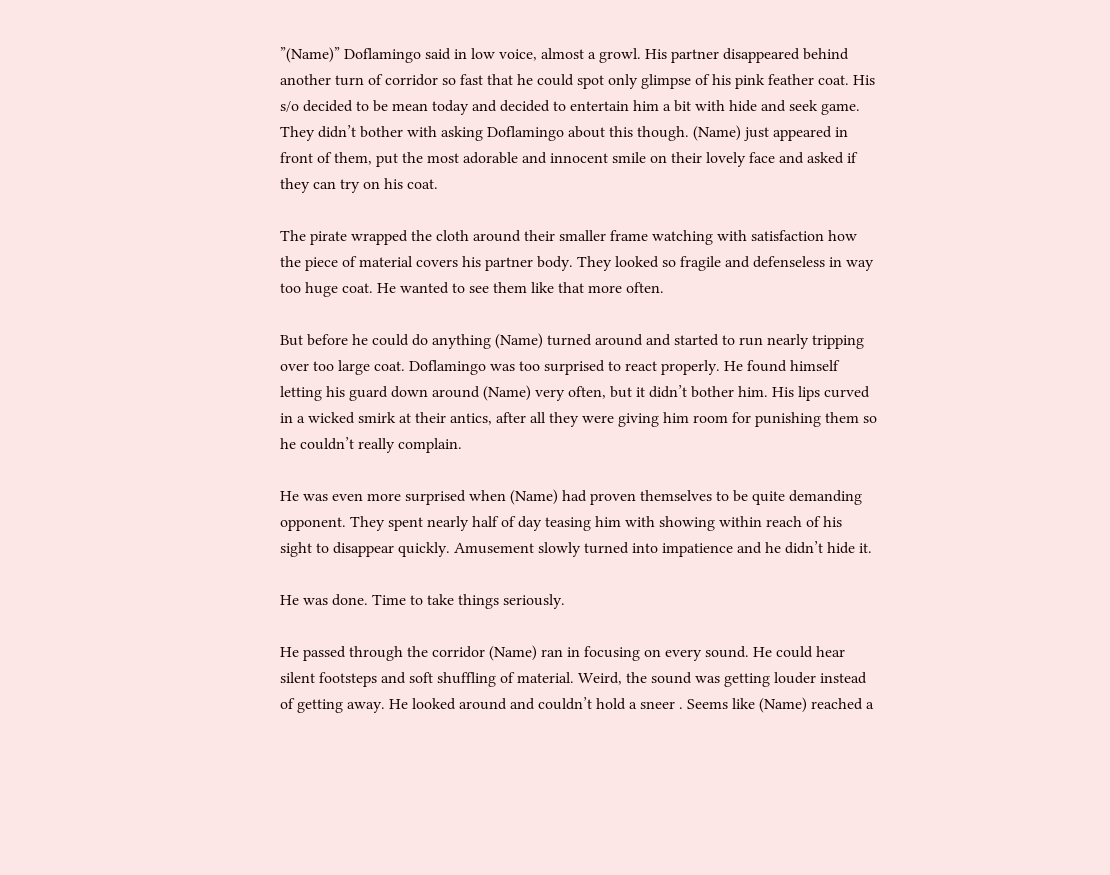”(Name)” Doflamingo said in low voice, almost a growl. His partner disappeared behind another turn of corridor so fast that he could spot only glimpse of his pink feather coat. His s/o decided to be mean today and decided to entertain him a bit with hide and seek game. They didn’t bother with asking Doflamingo about this though. (Name) just appeared in front of them, put the most adorable and innocent smile on their lovely face and asked if they can try on his coat.

The pirate wrapped the cloth around their smaller frame watching with satisfaction how the piece of material covers his partner body. They looked so fragile and defenseless in way too huge coat. He wanted to see them like that more often.

But before he could do anything (Name) turned around and started to run nearly tripping over too large coat. Doflamingo was too surprised to react properly. He found himself letting his guard down around (Name) very often, but it didn’t bother him. His lips curved in a wicked smirk at their antics, after all they were giving him room for punishing them so he couldn’t really complain.

He was even more surprised when (Name) had proven themselves to be quite demanding opponent. They spent nearly half of day teasing him with showing within reach of his sight to disappear quickly. Amusement slowly turned into impatience and he didn’t hide it.

He was done. Time to take things seriously.

He passed through the corridor (Name) ran in focusing on every sound. He could hear silent footsteps and soft shuffling of material. Weird, the sound was getting louder instead of getting away. He looked around and couldn’t hold a sneer . Seems like (Name) reached a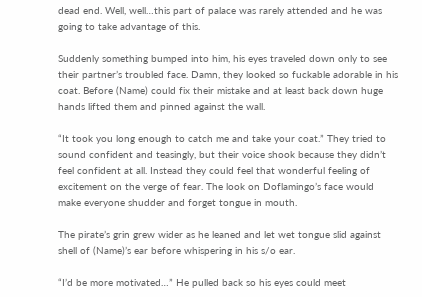dead end. Well, well…this part of palace was rarely attended and he was going to take advantage of this.

Suddenly something bumped into him, his eyes traveled down only to see their partner’s troubled face. Damn, they looked so fuckable adorable in his coat. Before (Name) could fix their mistake and at least back down huge hands lifted them and pinned against the wall.

“It took you long enough to catch me and take your coat.” They tried to sound confident and teasingly, but their voice shook because they didn’t feel confident at all. Instead they could feel that wonderful feeling of excitement on the verge of fear. The look on Doflamingo’s face would make everyone shudder and forget tongue in mouth.

The pirate’s grin grew wider as he leaned and let wet tongue slid against shell of (Name)’s ear before whispering in his s/o ear.

“I’d be more motivated…” He pulled back so his eyes could meet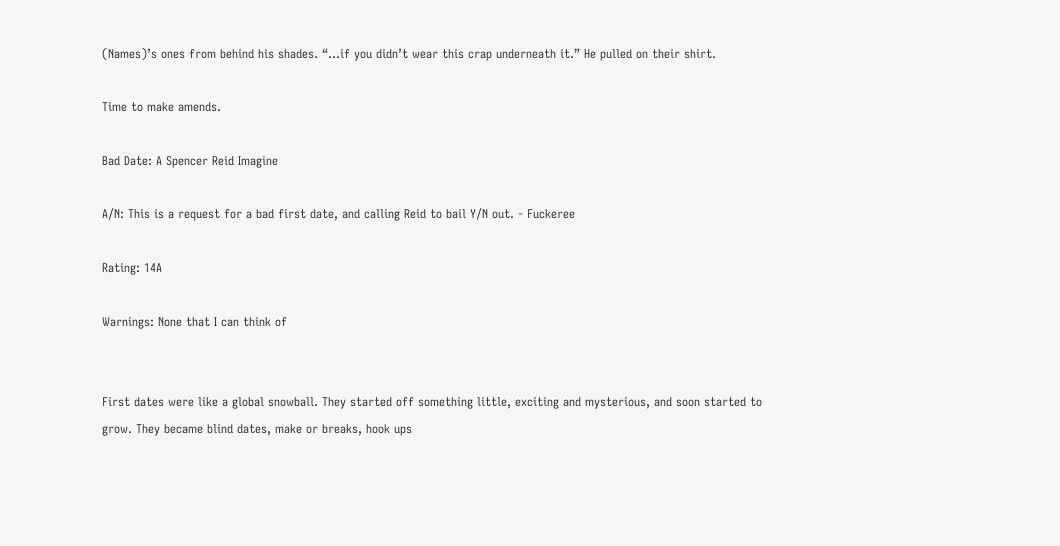(Names)’s ones from behind his shades. “…if you didn’t wear this crap underneath it.” He pulled on their shirt.

Time to make amends.

Bad Date: A Spencer Reid Imagine

A/N: This is a request for a bad first date, and calling Reid to bail Y/N out. - Fuckeree

Rating: 14A

Warnings: None that I can think of


First dates were like a global snowball. They started off something little, exciting and mysterious, and soon started to grow. They became blind dates, make or breaks, hook ups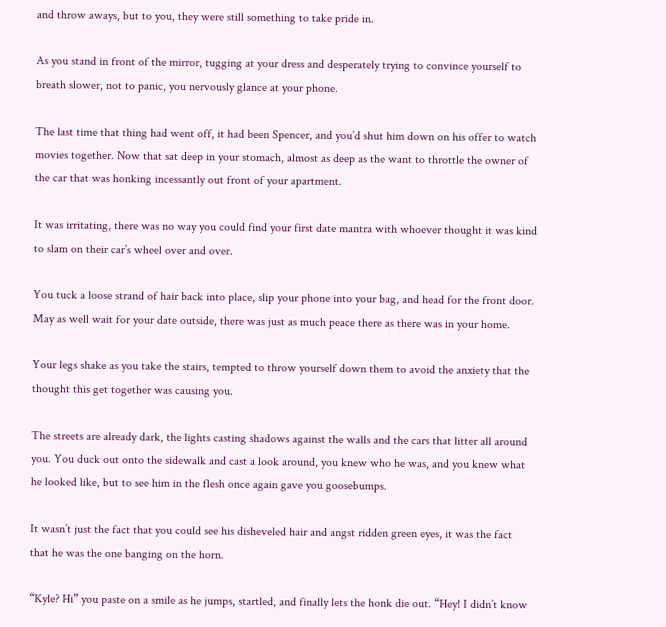and throw aways, but to you, they were still something to take pride in.

As you stand in front of the mirror, tugging at your dress and desperately trying to convince yourself to breath slower, not to panic, you nervously glance at your phone.

The last time that thing had went off, it had been Spencer, and you’d shut him down on his offer to watch movies together. Now that sat deep in your stomach, almost as deep as the want to throttle the owner of the car that was honking incessantly out front of your apartment.

It was irritating, there was no way you could find your first date mantra with whoever thought it was kind to slam on their car’s wheel over and over.

You tuck a loose strand of hair back into place, slip your phone into your bag, and head for the front door. May as well wait for your date outside, there was just as much peace there as there was in your home.

Your legs shake as you take the stairs, tempted to throw yourself down them to avoid the anxiety that the thought this get together was causing you.

The streets are already dark, the lights casting shadows against the walls and the cars that litter all around you. You duck out onto the sidewalk and cast a look around, you knew who he was, and you knew what he looked like, but to see him in the flesh once again gave you goosebumps.

It wasn’t just the fact that you could see his disheveled hair and angst ridden green eyes, it was the fact that he was the one banging on the horn.

“Kyle? Hi” you paste on a smile as he jumps, startled, and finally lets the honk die out. “Hey! I didn’t know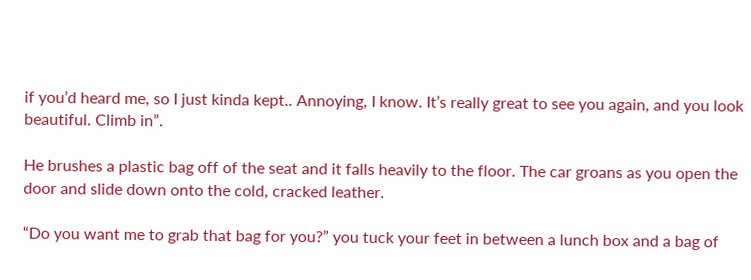if you’d heard me, so I just kinda kept.. Annoying, I know. It’s really great to see you again, and you look beautiful. Climb in”.

He brushes a plastic bag off of the seat and it falls heavily to the floor. The car groans as you open the door and slide down onto the cold, cracked leather.

“Do you want me to grab that bag for you?” you tuck your feet in between a lunch box and a bag of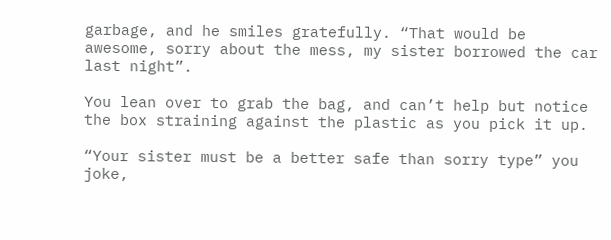garbage, and he smiles gratefully. “That would be awesome, sorry about the mess, my sister borrowed the car last night”.

You lean over to grab the bag, and can’t help but notice the box straining against the plastic as you pick it up.

“Your sister must be a better safe than sorry type” you joke,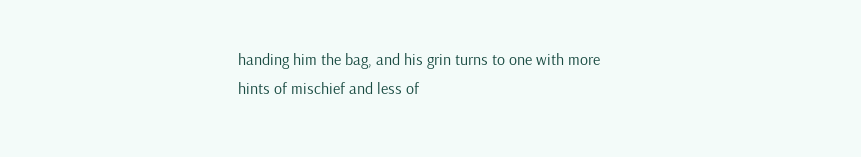handing him the bag, and his grin turns to one with more hints of mischief and less of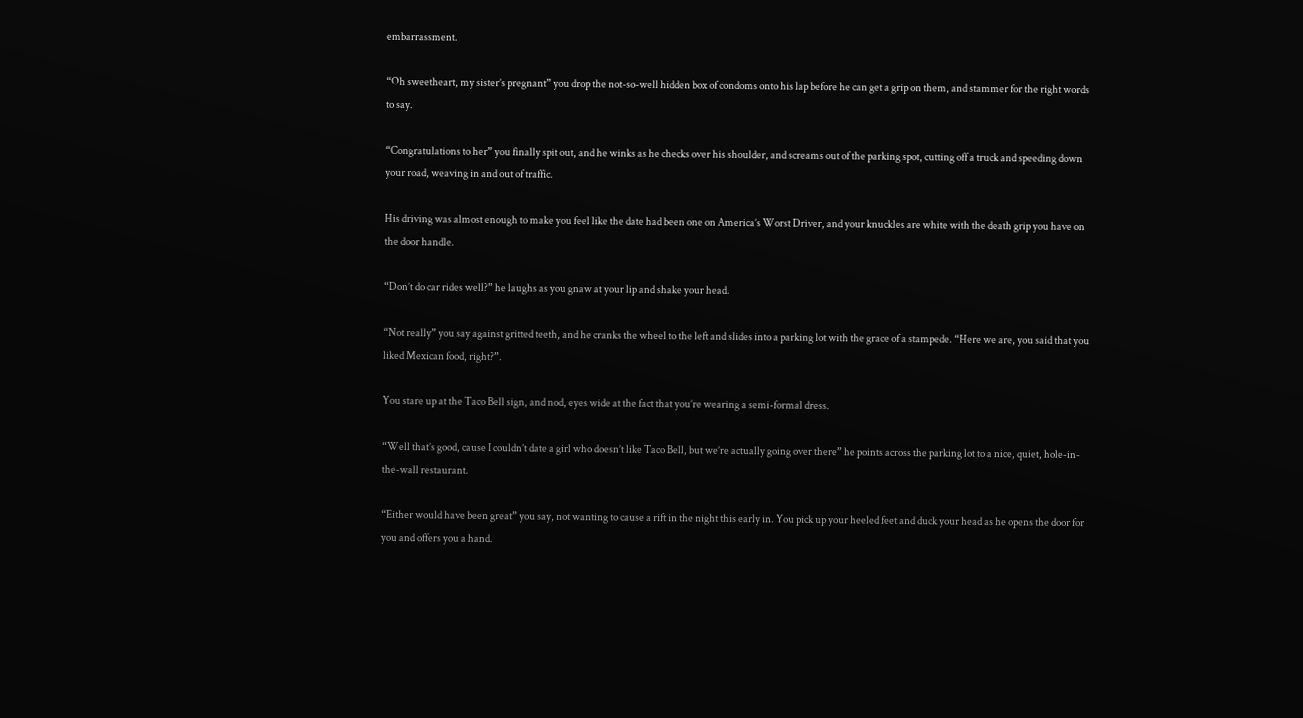embarrassment.

“Oh sweetheart, my sister’s pregnant” you drop the not-so-well hidden box of condoms onto his lap before he can get a grip on them, and stammer for the right words to say.

“Congratulations to her” you finally spit out, and he winks as he checks over his shoulder, and screams out of the parking spot, cutting off a truck and speeding down your road, weaving in and out of traffic.

His driving was almost enough to make you feel like the date had been one on America’s Worst Driver, and your knuckles are white with the death grip you have on the door handle.

“Don’t do car rides well?” he laughs as you gnaw at your lip and shake your head.

“Not really” you say against gritted teeth, and he cranks the wheel to the left and slides into a parking lot with the grace of a stampede. “Here we are, you said that you liked Mexican food, right?”.

You stare up at the Taco Bell sign, and nod, eyes wide at the fact that you’re wearing a semi-formal dress.

“Well that’s good, cause I couldn’t date a girl who doesn’t like Taco Bell, but we’re actually going over there” he points across the parking lot to a nice, quiet, hole-in-the-wall restaurant.

“Either would have been great” you say, not wanting to cause a rift in the night this early in. You pick up your heeled feet and duck your head as he opens the door for you and offers you a hand.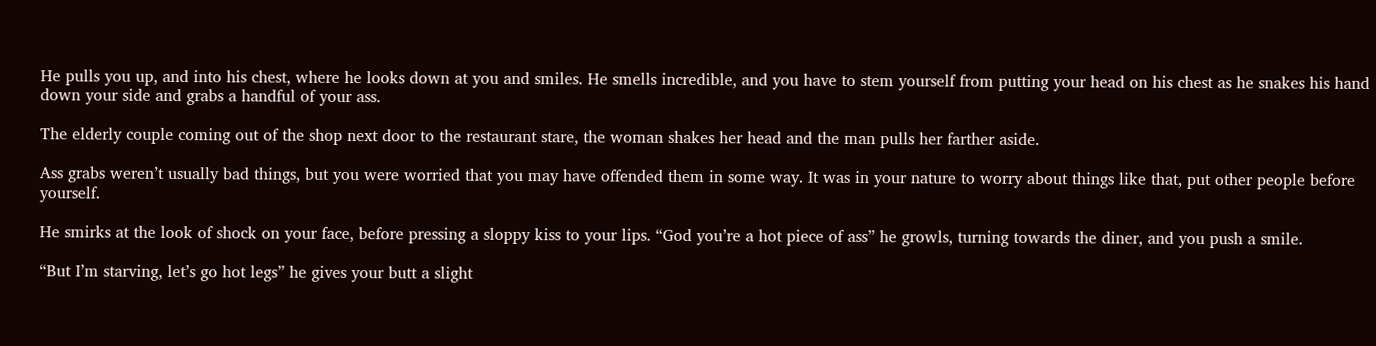He pulls you up, and into his chest, where he looks down at you and smiles. He smells incredible, and you have to stem yourself from putting your head on his chest as he snakes his hand down your side and grabs a handful of your ass.

The elderly couple coming out of the shop next door to the restaurant stare, the woman shakes her head and the man pulls her farther aside.

Ass grabs weren’t usually bad things, but you were worried that you may have offended them in some way. It was in your nature to worry about things like that, put other people before yourself.

He smirks at the look of shock on your face, before pressing a sloppy kiss to your lips. “God you’re a hot piece of ass” he growls, turning towards the diner, and you push a smile.

“But I’m starving, let’s go hot legs” he gives your butt a slight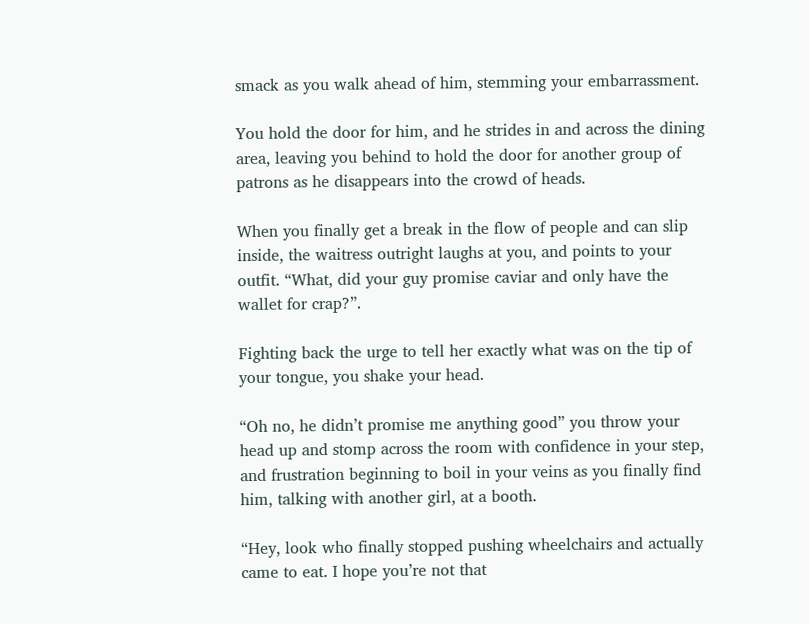smack as you walk ahead of him, stemming your embarrassment.

You hold the door for him, and he strides in and across the dining area, leaving you behind to hold the door for another group of patrons as he disappears into the crowd of heads.

When you finally get a break in the flow of people and can slip inside, the waitress outright laughs at you, and points to your outfit. “What, did your guy promise caviar and only have the wallet for crap?”.

Fighting back the urge to tell her exactly what was on the tip of your tongue, you shake your head.

“Oh no, he didn’t promise me anything good” you throw your head up and stomp across the room with confidence in your step, and frustration beginning to boil in your veins as you finally find him, talking with another girl, at a booth.

“Hey, look who finally stopped pushing wheelchairs and actually came to eat. I hope you’re not that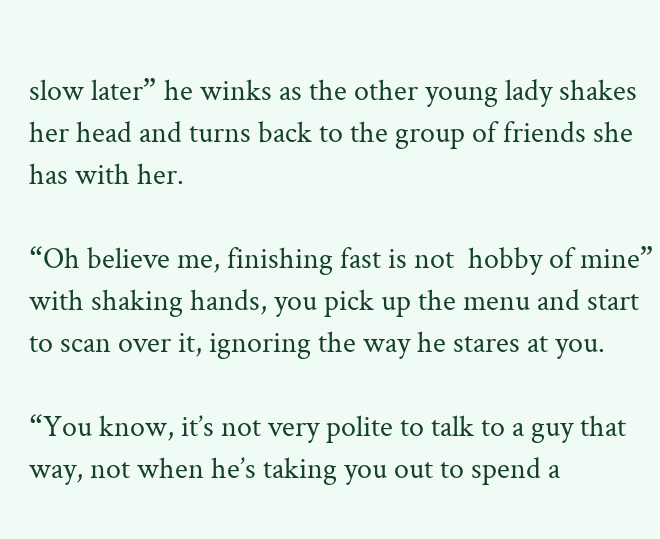slow later” he winks as the other young lady shakes her head and turns back to the group of friends she has with her.

“Oh believe me, finishing fast is not  hobby of mine” with shaking hands, you pick up the menu and start to scan over it, ignoring the way he stares at you.

“You know, it’s not very polite to talk to a guy that way, not when he’s taking you out to spend a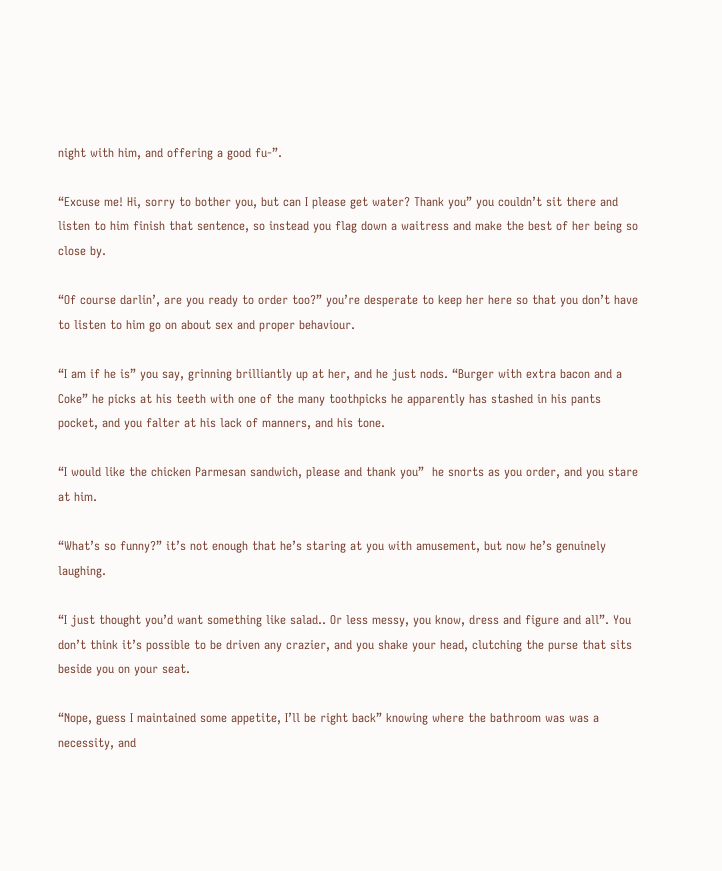night with him, and offering a good fu-”.

“Excuse me! Hi, sorry to bother you, but can I please get water? Thank you” you couldn’t sit there and listen to him finish that sentence, so instead you flag down a waitress and make the best of her being so close by.

“Of course darlin’, are you ready to order too?” you’re desperate to keep her here so that you don’t have to listen to him go on about sex and proper behaviour.

“I am if he is” you say, grinning brilliantly up at her, and he just nods. “Burger with extra bacon and a Coke” he picks at his teeth with one of the many toothpicks he apparently has stashed in his pants pocket, and you falter at his lack of manners, and his tone.

“I would like the chicken Parmesan sandwich, please and thank you”  he snorts as you order, and you stare at him.

“What’s so funny?” it’s not enough that he’s staring at you with amusement, but now he’s genuinely laughing.

“I just thought you’d want something like salad.. Or less messy, you know, dress and figure and all”. You don’t think it’s possible to be driven any crazier, and you shake your head, clutching the purse that sits beside you on your seat.

“Nope, guess I maintained some appetite, I’ll be right back” knowing where the bathroom was was a necessity, and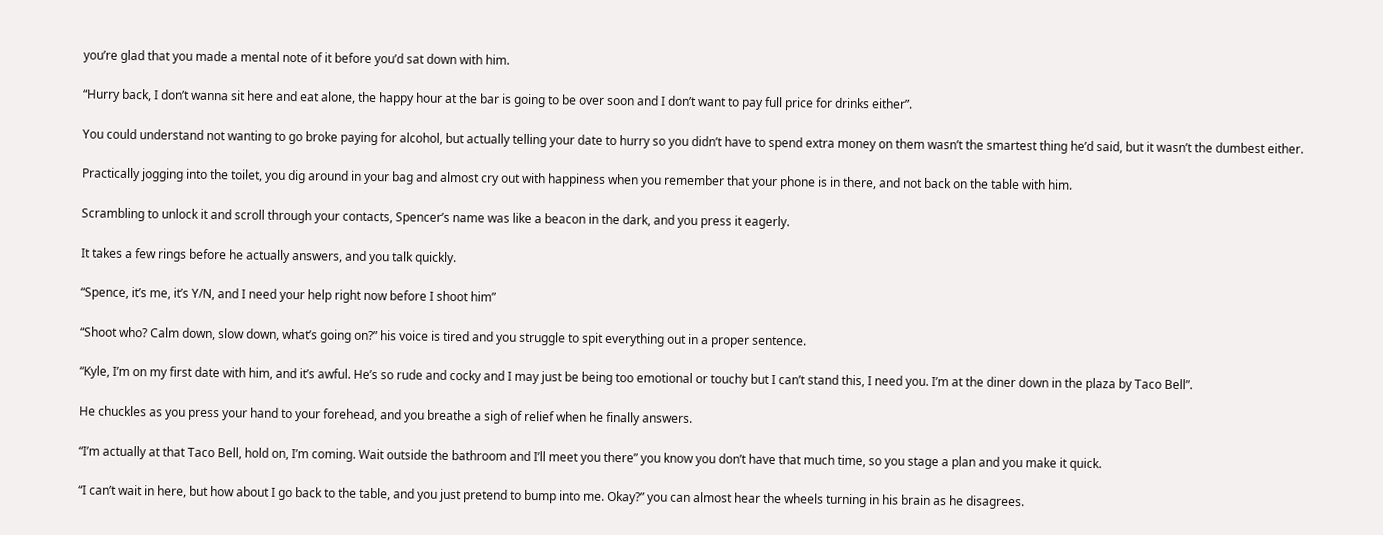you’re glad that you made a mental note of it before you’d sat down with him.

“Hurry back, I don’t wanna sit here and eat alone, the happy hour at the bar is going to be over soon and I don’t want to pay full price for drinks either”.

You could understand not wanting to go broke paying for alcohol, but actually telling your date to hurry so you didn’t have to spend extra money on them wasn’t the smartest thing he’d said, but it wasn’t the dumbest either.

Practically jogging into the toilet, you dig around in your bag and almost cry out with happiness when you remember that your phone is in there, and not back on the table with him.

Scrambling to unlock it and scroll through your contacts, Spencer’s name was like a beacon in the dark, and you press it eagerly.

It takes a few rings before he actually answers, and you talk quickly.

“Spence, it’s me, it’s Y/N, and I need your help right now before I shoot him”

“Shoot who? Calm down, slow down, what’s going on?” his voice is tired and you struggle to spit everything out in a proper sentence.

“Kyle, I’m on my first date with him, and it’s awful. He’s so rude and cocky and I may just be being too emotional or touchy but I can’t stand this, I need you. I’m at the diner down in the plaza by Taco Bell”.

He chuckles as you press your hand to your forehead, and you breathe a sigh of relief when he finally answers.

“I’m actually at that Taco Bell, hold on, I’m coming. Wait outside the bathroom and I’ll meet you there” you know you don’t have that much time, so you stage a plan and you make it quick.

“I can’t wait in here, but how about I go back to the table, and you just pretend to bump into me. Okay?” you can almost hear the wheels turning in his brain as he disagrees.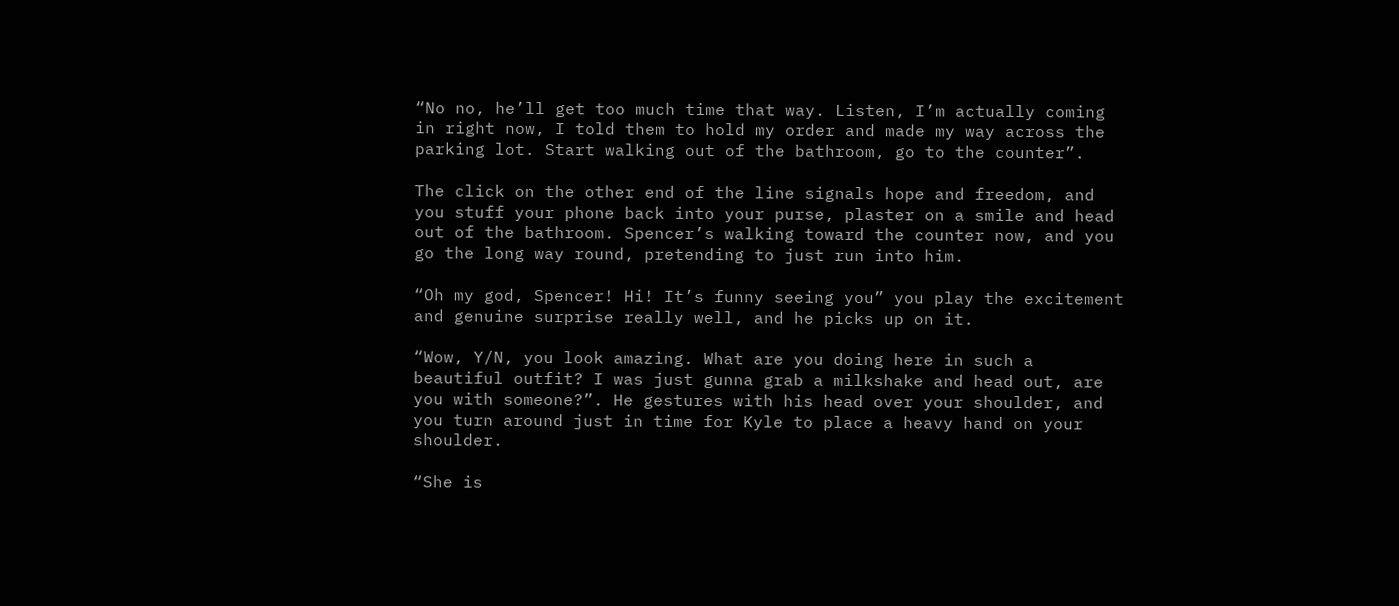“No no, he’ll get too much time that way. Listen, I’m actually coming in right now, I told them to hold my order and made my way across the parking lot. Start walking out of the bathroom, go to the counter”.

The click on the other end of the line signals hope and freedom, and you stuff your phone back into your purse, plaster on a smile and head out of the bathroom. Spencer’s walking toward the counter now, and you go the long way round, pretending to just run into him.

“Oh my god, Spencer! Hi! It’s funny seeing you” you play the excitement and genuine surprise really well, and he picks up on it.

“Wow, Y/N, you look amazing. What are you doing here in such a beautiful outfit? I was just gunna grab a milkshake and head out, are you with someone?”. He gestures with his head over your shoulder, and you turn around just in time for Kyle to place a heavy hand on your shoulder.

“She is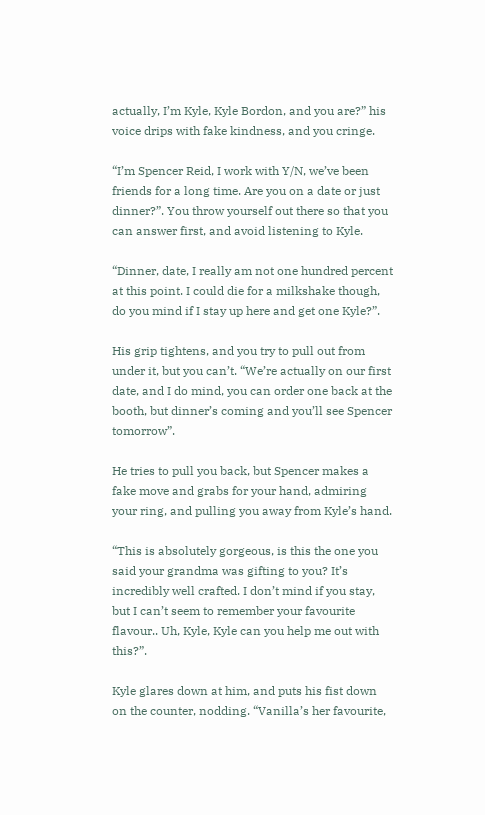actually, I’m Kyle, Kyle Bordon, and you are?” his voice drips with fake kindness, and you cringe.

“I’m Spencer Reid, I work with Y/N, we’ve been friends for a long time. Are you on a date or just dinner?”. You throw yourself out there so that you can answer first, and avoid listening to Kyle.

“Dinner, date, I really am not one hundred percent at this point. I could die for a milkshake though, do you mind if I stay up here and get one Kyle?”.

His grip tightens, and you try to pull out from under it, but you can’t. “We’re actually on our first date, and I do mind, you can order one back at the booth, but dinner’s coming and you’ll see Spencer tomorrow”.

He tries to pull you back, but Spencer makes a fake move and grabs for your hand, admiring your ring, and pulling you away from Kyle’s hand.

“This is absolutely gorgeous, is this the one you said your grandma was gifting to you? It’s incredibly well crafted. I don’t mind if you stay, but I can’t seem to remember your favourite flavour.. Uh, Kyle, Kyle can you help me out with this?”.

Kyle glares down at him, and puts his fist down on the counter, nodding. “Vanilla’s her favourite,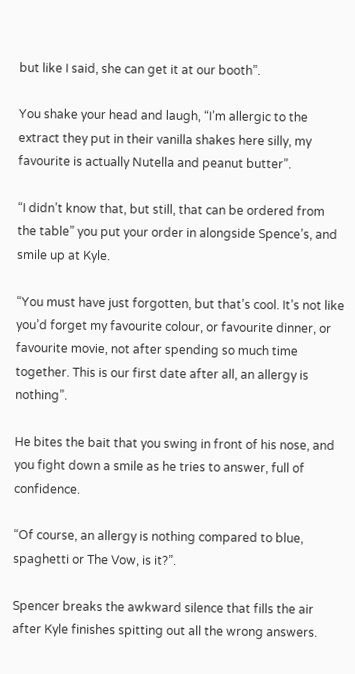but like I said, she can get it at our booth”.

You shake your head and laugh, “I’m allergic to the extract they put in their vanilla shakes here silly, my favourite is actually Nutella and peanut butter”.

“I didn’t know that, but still, that can be ordered from the table” you put your order in alongside Spence’s, and smile up at Kyle.

“You must have just forgotten, but that’s cool. It’s not like you’d forget my favourite colour, or favourite dinner, or favourite movie, not after spending so much time together. This is our first date after all, an allergy is nothing”.

He bites the bait that you swing in front of his nose, and you fight down a smile as he tries to answer, full of confidence.

“Of course, an allergy is nothing compared to blue, spaghetti or The Vow, is it?”.

Spencer breaks the awkward silence that fills the air after Kyle finishes spitting out all the wrong answers.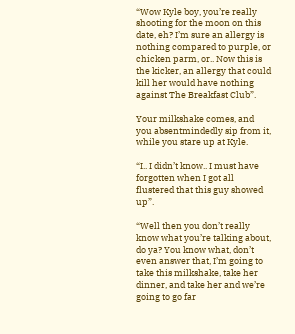“Wow Kyle boy, you’re really shooting for the moon on this date, eh? I’m sure an allergy is nothing compared to purple, or chicken parm, or.. Now this is the kicker, an allergy that could kill her would have nothing against The Breakfast Club”.

Your milkshake comes, and you absentmindedly sip from it, while you stare up at Kyle.

“I.. I didn’t know.. I must have forgotten when I got all flustered that this guy showed up”.

“Well then you don’t really know what you’re talking about, do ya? You know what, don’t even answer that, I’m going to take this milkshake, take her dinner, and take her and we’re going to go far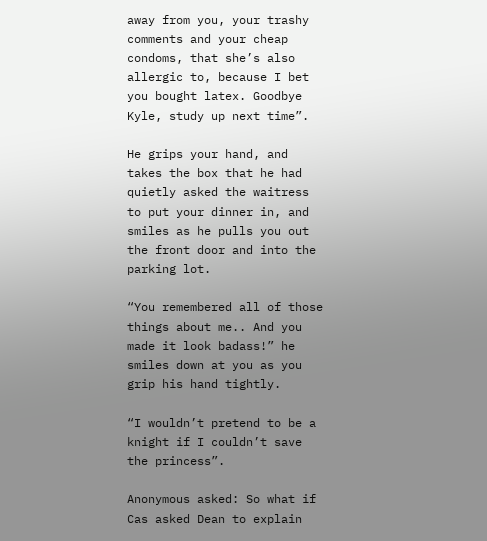away from you, your trashy comments and your cheap condoms, that she’s also allergic to, because I bet you bought latex. Goodbye Kyle, study up next time”.

He grips your hand, and takes the box that he had quietly asked the waitress to put your dinner in, and smiles as he pulls you out the front door and into the parking lot.

“You remembered all of those things about me.. And you made it look badass!” he smiles down at you as you grip his hand tightly.

“I wouldn’t pretend to be a knight if I couldn’t save the princess”.

Anonymous asked: So what if Cas asked Dean to explain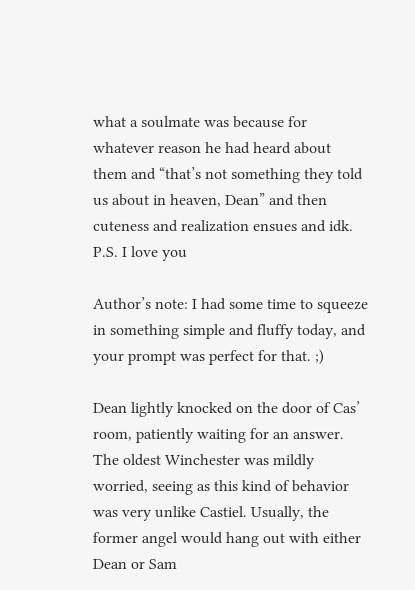what a soulmate was because for whatever reason he had heard about them and “that’s not something they told us about in heaven, Dean” and then cuteness and realization ensues and idk. P.S. I love you

Author’s note: I had some time to squeeze in something simple and fluffy today, and your prompt was perfect for that. ;)

Dean lightly knocked on the door of Cas’ room, patiently waiting for an answer. The oldest Winchester was mildly worried, seeing as this kind of behavior was very unlike Castiel. Usually, the former angel would hang out with either Dean or Sam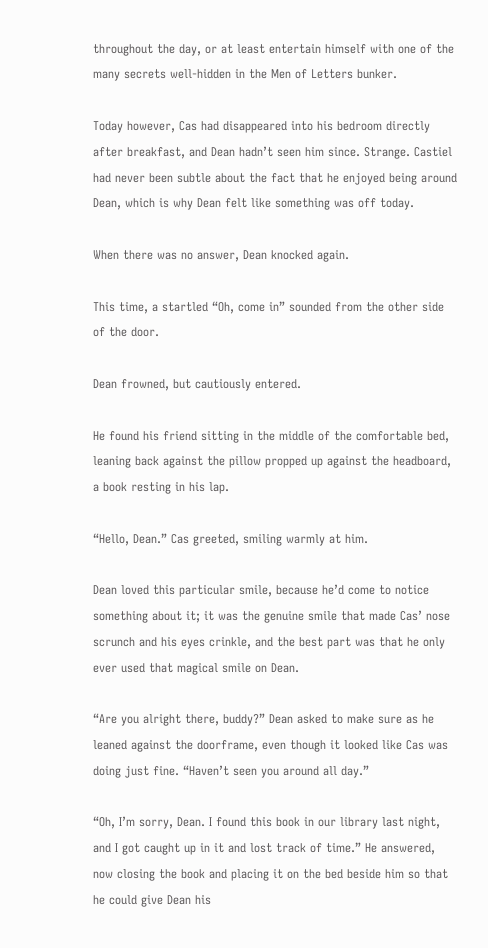throughout the day, or at least entertain himself with one of the many secrets well-hidden in the Men of Letters bunker.

Today however, Cas had disappeared into his bedroom directly after breakfast, and Dean hadn’t seen him since. Strange. Castiel had never been subtle about the fact that he enjoyed being around Dean, which is why Dean felt like something was off today.

When there was no answer, Dean knocked again.

This time, a startled “Oh, come in” sounded from the other side of the door.

Dean frowned, but cautiously entered.

He found his friend sitting in the middle of the comfortable bed, leaning back against the pillow propped up against the headboard, a book resting in his lap.

“Hello, Dean.” Cas greeted, smiling warmly at him.

Dean loved this particular smile, because he’d come to notice something about it; it was the genuine smile that made Cas’ nose scrunch and his eyes crinkle, and the best part was that he only ever used that magical smile on Dean.

“Are you alright there, buddy?” Dean asked to make sure as he leaned against the doorframe, even though it looked like Cas was doing just fine. “Haven’t seen you around all day.”

“Oh, I’m sorry, Dean. I found this book in our library last night, and I got caught up in it and lost track of time.” He answered, now closing the book and placing it on the bed beside him so that he could give Dean his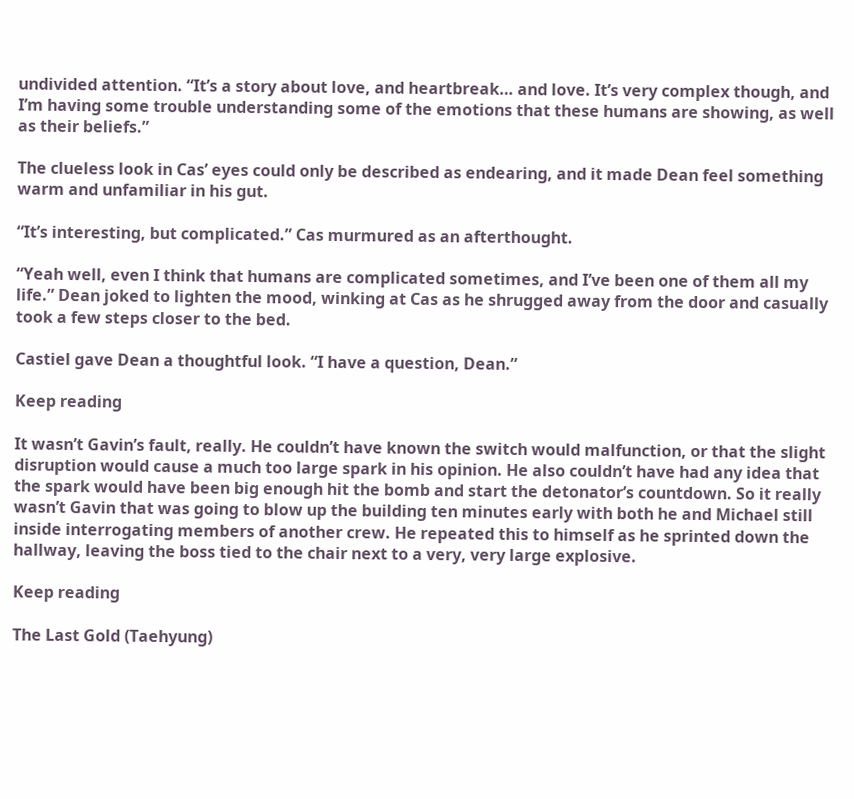undivided attention. “It’s a story about love, and heartbreak… and love. It’s very complex though, and I’m having some trouble understanding some of the emotions that these humans are showing, as well as their beliefs.”

The clueless look in Cas’ eyes could only be described as endearing, and it made Dean feel something warm and unfamiliar in his gut.

“It’s interesting, but complicated.” Cas murmured as an afterthought.

“Yeah well, even I think that humans are complicated sometimes, and I’ve been one of them all my life.” Dean joked to lighten the mood, winking at Cas as he shrugged away from the door and casually took a few steps closer to the bed.

Castiel gave Dean a thoughtful look. “I have a question, Dean.”

Keep reading

It wasn’t Gavin’s fault, really. He couldn’t have known the switch would malfunction, or that the slight disruption would cause a much too large spark in his opinion. He also couldn’t have had any idea that the spark would have been big enough hit the bomb and start the detonator’s countdown. So it really wasn’t Gavin that was going to blow up the building ten minutes early with both he and Michael still inside interrogating members of another crew. He repeated this to himself as he sprinted down the hallway, leaving the boss tied to the chair next to a very, very large explosive.

Keep reading

The Last Gold (Taehyung)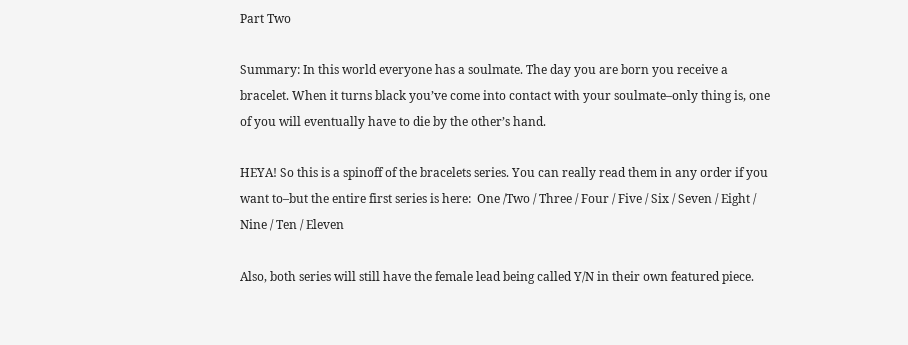Part Two

Summary: In this world everyone has a soulmate. The day you are born you receive a bracelet. When it turns black you’ve come into contact with your soulmate–only thing is, one of you will eventually have to die by the other’s hand.

HEYA! So this is a spinoff of the bracelets series. You can really read them in any order if you want to–but the entire first series is here:  One /Two / Three / Four / Five / Six / Seven / Eight / Nine / Ten / Eleven

Also, both series will still have the female lead being called Y/N in their own featured piece.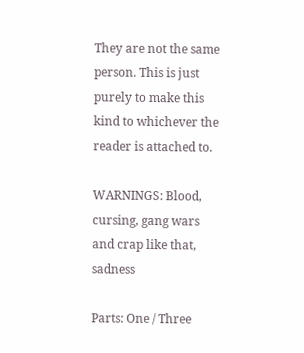They are not the same person. This is just purely to make this kind to whichever the reader is attached to.

WARNINGS: Blood, cursing, gang wars and crap like that, sadness

Parts: One / Three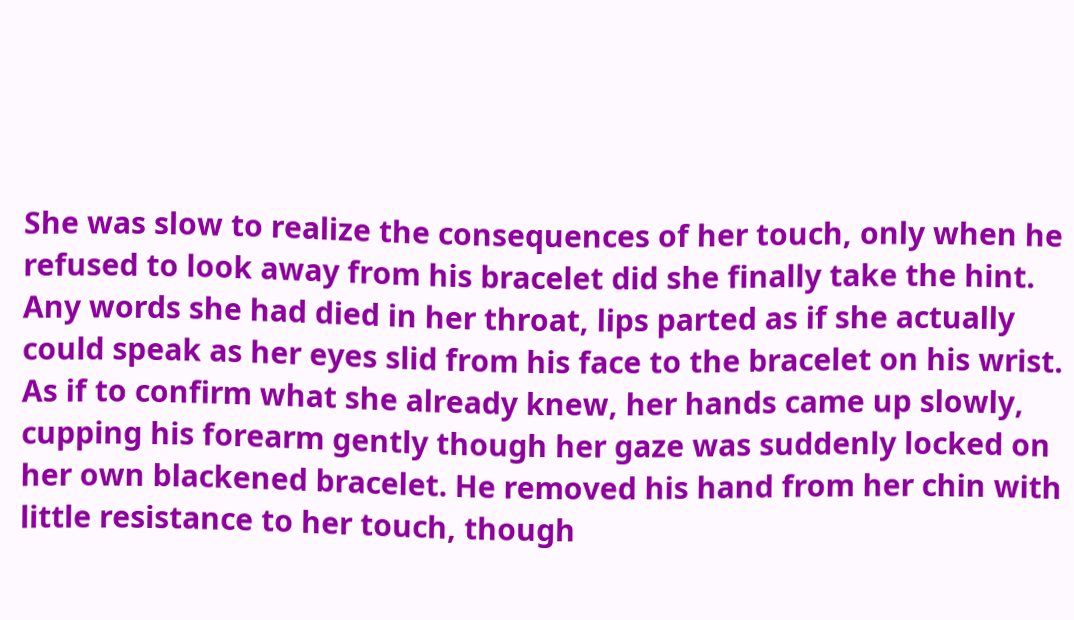She was slow to realize the consequences of her touch, only when he refused to look away from his bracelet did she finally take the hint. Any words she had died in her throat, lips parted as if she actually could speak as her eyes slid from his face to the bracelet on his wrist. As if to confirm what she already knew, her hands came up slowly, cupping his forearm gently though her gaze was suddenly locked on her own blackened bracelet. He removed his hand from her chin with little resistance to her touch, though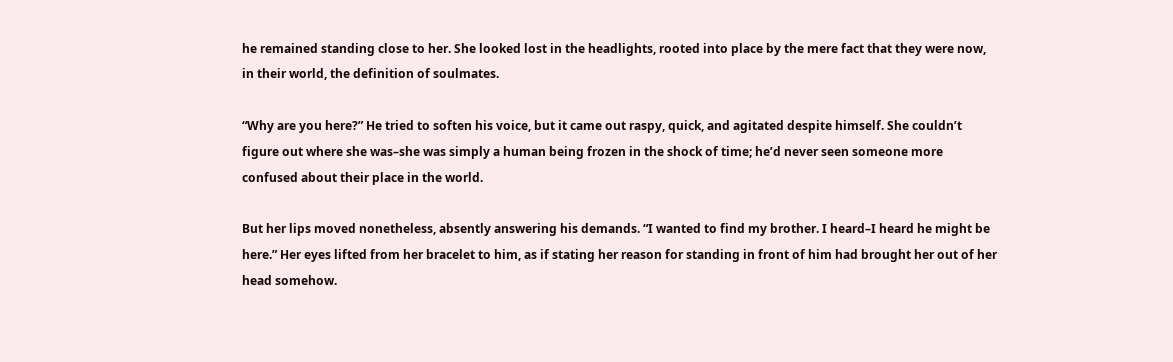he remained standing close to her. She looked lost in the headlights, rooted into place by the mere fact that they were now, in their world, the definition of soulmates.

“Why are you here?” He tried to soften his voice, but it came out raspy, quick, and agitated despite himself. She couldn’t figure out where she was–she was simply a human being frozen in the shock of time; he’d never seen someone more confused about their place in the world.

But her lips moved nonetheless, absently answering his demands. “I wanted to find my brother. I heard–I heard he might be here.” Her eyes lifted from her bracelet to him, as if stating her reason for standing in front of him had brought her out of her head somehow.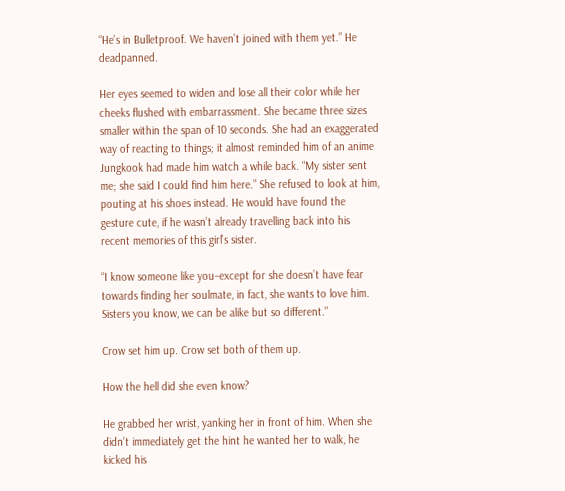“He’s in Bulletproof. We haven’t joined with them yet.” He deadpanned.

Her eyes seemed to widen and lose all their color while her cheeks flushed with embarrassment. She became three sizes smaller within the span of 10 seconds. She had an exaggerated way of reacting to things; it almost reminded him of an anime Jungkook had made him watch a while back. “My sister sent me; she said I could find him here.” She refused to look at him, pouting at his shoes instead. He would have found the gesture cute, if he wasn’t already travelling back into his recent memories of this girl’s sister.

“I know someone like you–except for she doesn’t have fear towards finding her soulmate, in fact, she wants to love him. Sisters you know, we can be alike but so different.”

Crow set him up. Crow set both of them up.

How the hell did she even know?

He grabbed her wrist, yanking her in front of him. When she didn’t immediately get the hint he wanted her to walk, he kicked his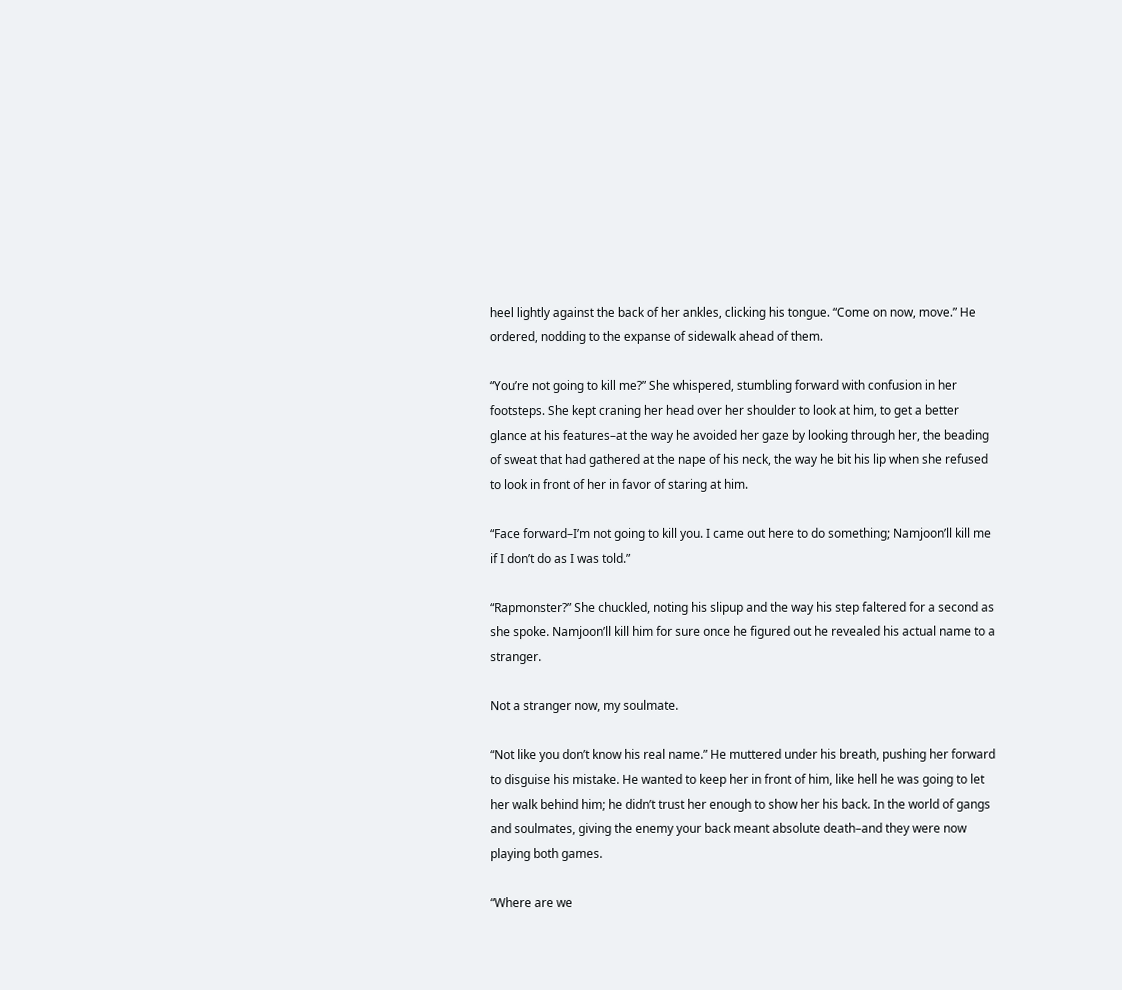heel lightly against the back of her ankles, clicking his tongue. “Come on now, move.” He ordered, nodding to the expanse of sidewalk ahead of them.

“You’re not going to kill me?” She whispered, stumbling forward with confusion in her footsteps. She kept craning her head over her shoulder to look at him, to get a better glance at his features–at the way he avoided her gaze by looking through her, the beading of sweat that had gathered at the nape of his neck, the way he bit his lip when she refused to look in front of her in favor of staring at him.

“Face forward–I’m not going to kill you. I came out here to do something; Namjoon’ll kill me if I don’t do as I was told.”

“Rapmonster?” She chuckled, noting his slipup and the way his step faltered for a second as she spoke. Namjoon’ll kill him for sure once he figured out he revealed his actual name to a stranger.

Not a stranger now, my soulmate.

“Not like you don’t know his real name.” He muttered under his breath, pushing her forward to disguise his mistake. He wanted to keep her in front of him, like hell he was going to let her walk behind him; he didn’t trust her enough to show her his back. In the world of gangs and soulmates, giving the enemy your back meant absolute death–and they were now playing both games.

“Where are we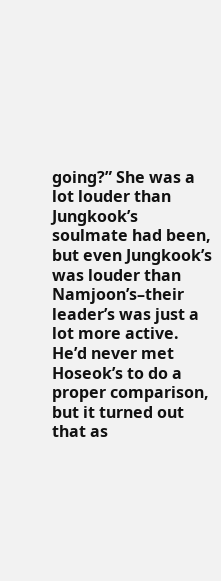going?” She was a lot louder than Jungkook’s soulmate had been, but even Jungkook’s was louder than Namjoon’s–their leader’s was just a lot more active. He’d never met Hoseok’s to do a proper comparison, but it turned out that as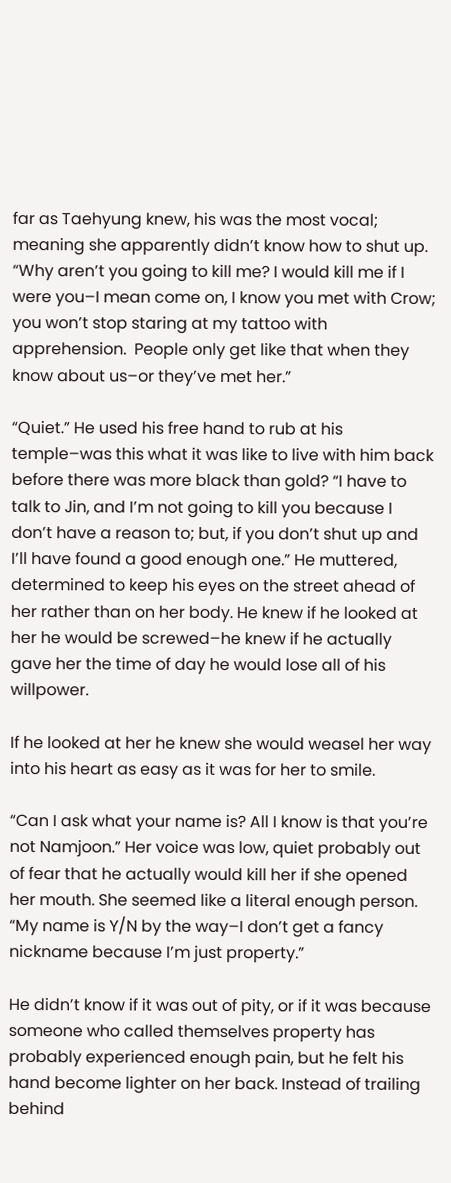far as Taehyung knew, his was the most vocal; meaning she apparently didn’t know how to shut up. “Why aren’t you going to kill me? I would kill me if I were you–I mean come on, I know you met with Crow; you won’t stop staring at my tattoo with apprehension.  People only get like that when they know about us–or they’ve met her.”

“Quiet.” He used his free hand to rub at his temple–was this what it was like to live with him back before there was more black than gold? “I have to talk to Jin, and I’m not going to kill you because I don’t have a reason to; but, if you don’t shut up and I’ll have found a good enough one.” He muttered, determined to keep his eyes on the street ahead of her rather than on her body. He knew if he looked at her he would be screwed–he knew if he actually gave her the time of day he would lose all of his willpower.

If he looked at her he knew she would weasel her way into his heart as easy as it was for her to smile.

“Can I ask what your name is? All I know is that you’re not Namjoon.” Her voice was low, quiet probably out of fear that he actually would kill her if she opened her mouth. She seemed like a literal enough person. “My name is Y/N by the way–I don’t get a fancy nickname because I’m just property.”

He didn’t know if it was out of pity, or if it was because someone who called themselves property has probably experienced enough pain, but he felt his hand become lighter on her back. Instead of trailing behind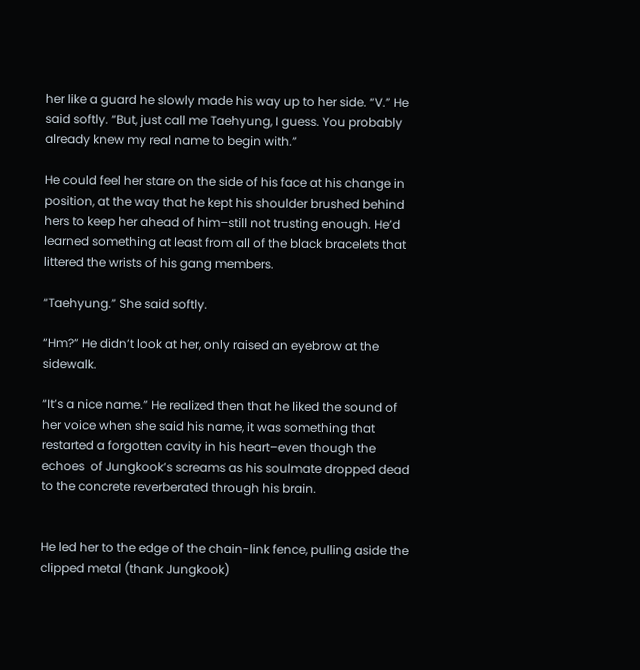her like a guard he slowly made his way up to her side. “V.” He said softly. “But, just call me Taehyung, I guess. You probably already knew my real name to begin with.”

He could feel her stare on the side of his face at his change in position, at the way that he kept his shoulder brushed behind hers to keep her ahead of him–still not trusting enough. He’d learned something at least from all of the black bracelets that littered the wrists of his gang members.

“Taehyung.” She said softly.

“Hm?” He didn’t look at her, only raised an eyebrow at the sidewalk.

“It’s a nice name.” He realized then that he liked the sound of her voice when she said his name, it was something that restarted a forgotten cavity in his heart–even though the echoes  of Jungkook’s screams as his soulmate dropped dead to the concrete reverberated through his brain.


He led her to the edge of the chain-link fence, pulling aside the clipped metal (thank Jungkook)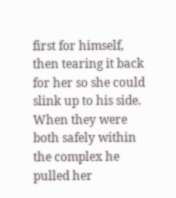first for himself, then tearing it back for her so she could slink up to his side. When they were both safely within the complex he pulled her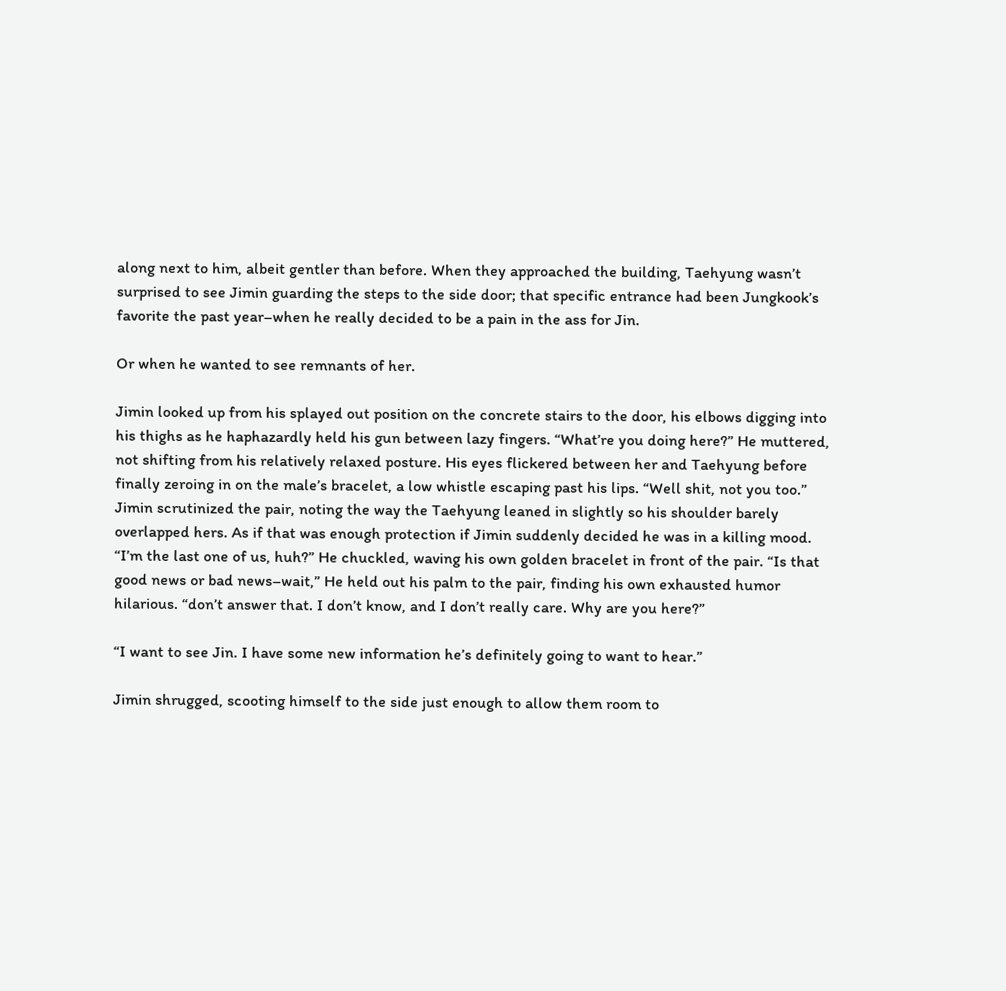along next to him, albeit gentler than before. When they approached the building, Taehyung wasn’t surprised to see Jimin guarding the steps to the side door; that specific entrance had been Jungkook’s favorite the past year–when he really decided to be a pain in the ass for Jin.

Or when he wanted to see remnants of her.

Jimin looked up from his splayed out position on the concrete stairs to the door, his elbows digging into his thighs as he haphazardly held his gun between lazy fingers. “What’re you doing here?” He muttered, not shifting from his relatively relaxed posture. His eyes flickered between her and Taehyung before finally zeroing in on the male’s bracelet, a low whistle escaping past his lips. “Well shit, not you too.” Jimin scrutinized the pair, noting the way the Taehyung leaned in slightly so his shoulder barely overlapped hers. As if that was enough protection if Jimin suddenly decided he was in a killing mood. “I’m the last one of us, huh?” He chuckled, waving his own golden bracelet in front of the pair. “Is that good news or bad news–wait,” He held out his palm to the pair, finding his own exhausted humor hilarious. “don’t answer that. I don’t know, and I don’t really care. Why are you here?”

“I want to see Jin. I have some new information he’s definitely going to want to hear.”

Jimin shrugged, scooting himself to the side just enough to allow them room to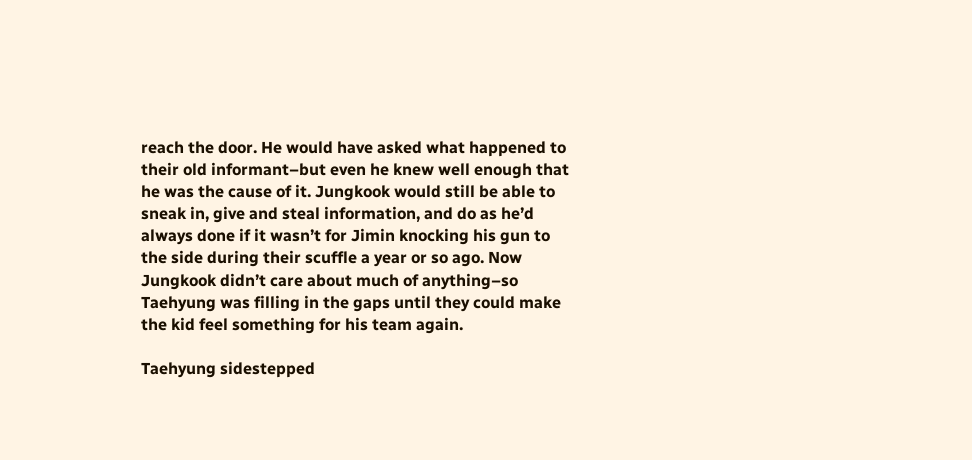reach the door. He would have asked what happened to their old informant–but even he knew well enough that he was the cause of it. Jungkook would still be able to sneak in, give and steal information, and do as he’d always done if it wasn’t for Jimin knocking his gun to the side during their scuffle a year or so ago. Now Jungkook didn’t care about much of anything–so Taehyung was filling in the gaps until they could make the kid feel something for his team again.

Taehyung sidestepped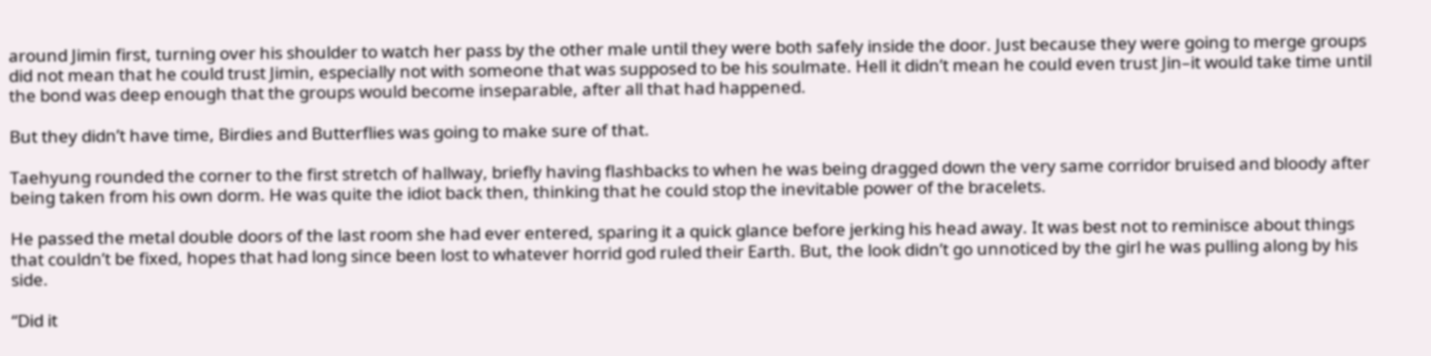around Jimin first, turning over his shoulder to watch her pass by the other male until they were both safely inside the door. Just because they were going to merge groups did not mean that he could trust Jimin, especially not with someone that was supposed to be his soulmate. Hell it didn’t mean he could even trust Jin–it would take time until the bond was deep enough that the groups would become inseparable, after all that had happened.

But they didn’t have time, Birdies and Butterflies was going to make sure of that.

Taehyung rounded the corner to the first stretch of hallway, briefly having flashbacks to when he was being dragged down the very same corridor bruised and bloody after being taken from his own dorm. He was quite the idiot back then, thinking that he could stop the inevitable power of the bracelets.

He passed the metal double doors of the last room she had ever entered, sparing it a quick glance before jerking his head away. It was best not to reminisce about things that couldn’t be fixed, hopes that had long since been lost to whatever horrid god ruled their Earth. But, the look didn’t go unnoticed by the girl he was pulling along by his side.

“Did it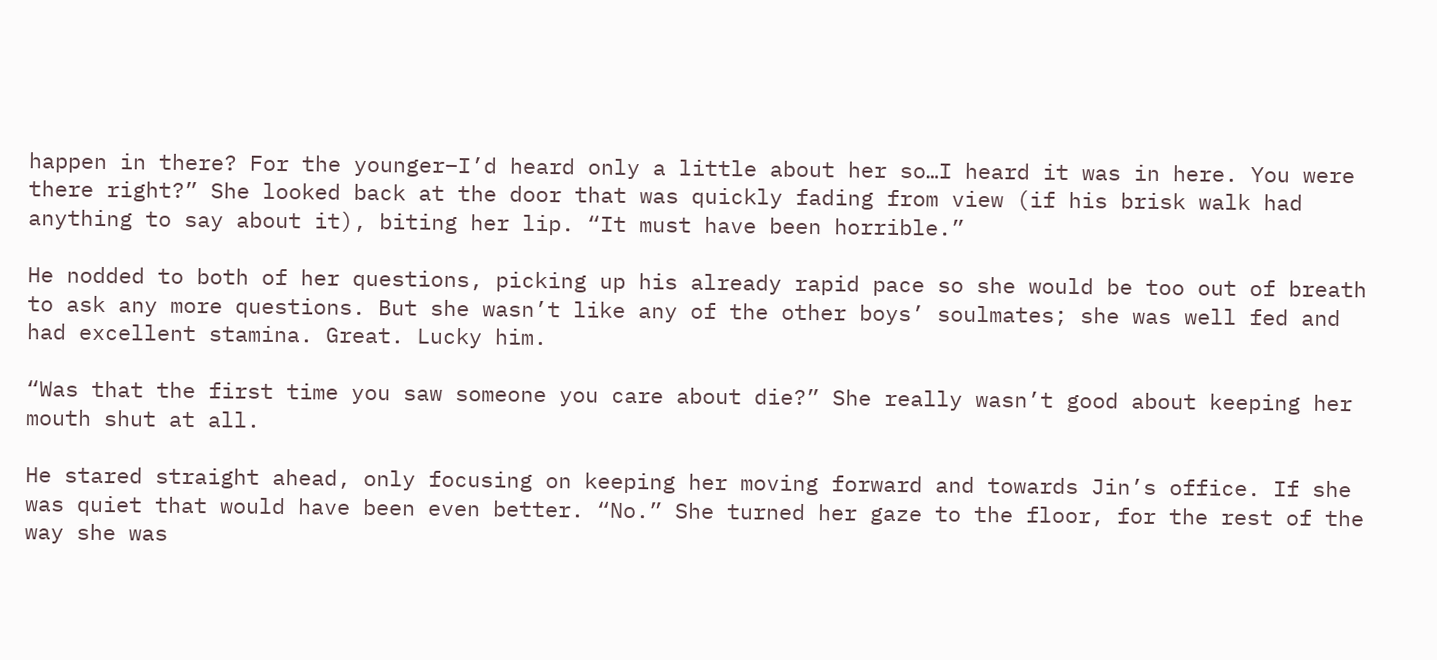happen in there? For the younger–I’d heard only a little about her so…I heard it was in here. You were there right?” She looked back at the door that was quickly fading from view (if his brisk walk had anything to say about it), biting her lip. “It must have been horrible.”

He nodded to both of her questions, picking up his already rapid pace so she would be too out of breath to ask any more questions. But she wasn’t like any of the other boys’ soulmates; she was well fed and had excellent stamina. Great. Lucky him.

“Was that the first time you saw someone you care about die?” She really wasn’t good about keeping her mouth shut at all.

He stared straight ahead, only focusing on keeping her moving forward and towards Jin’s office. If she was quiet that would have been even better. “No.” She turned her gaze to the floor, for the rest of the way she was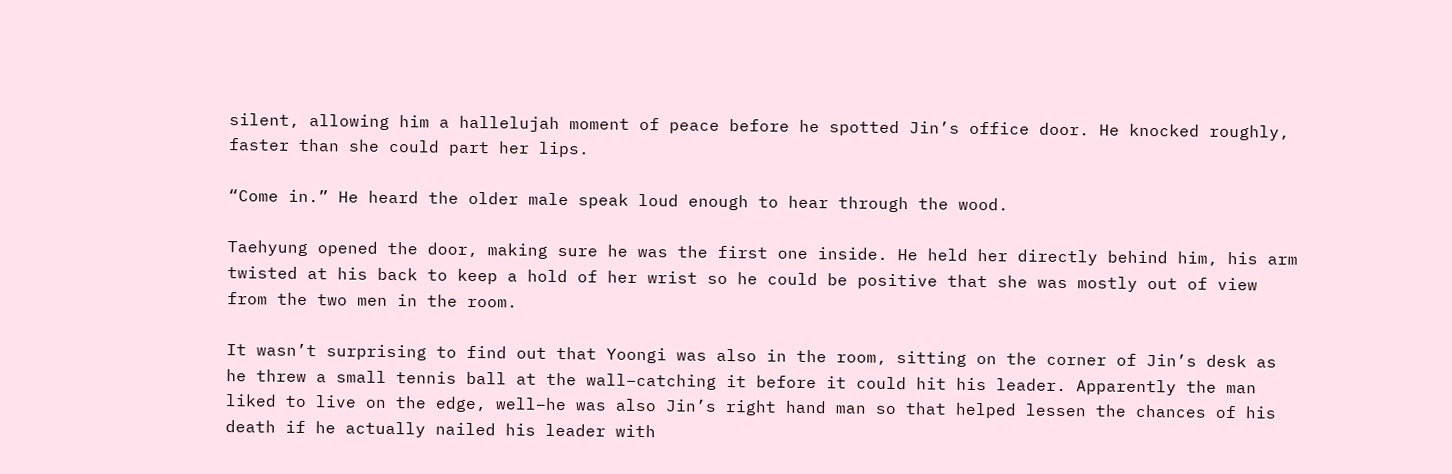silent, allowing him a hallelujah moment of peace before he spotted Jin’s office door. He knocked roughly, faster than she could part her lips.

“Come in.” He heard the older male speak loud enough to hear through the wood.

Taehyung opened the door, making sure he was the first one inside. He held her directly behind him, his arm twisted at his back to keep a hold of her wrist so he could be positive that she was mostly out of view from the two men in the room.

It wasn’t surprising to find out that Yoongi was also in the room, sitting on the corner of Jin’s desk as he threw a small tennis ball at the wall–catching it before it could hit his leader. Apparently the man liked to live on the edge, well–he was also Jin’s right hand man so that helped lessen the chances of his death if he actually nailed his leader with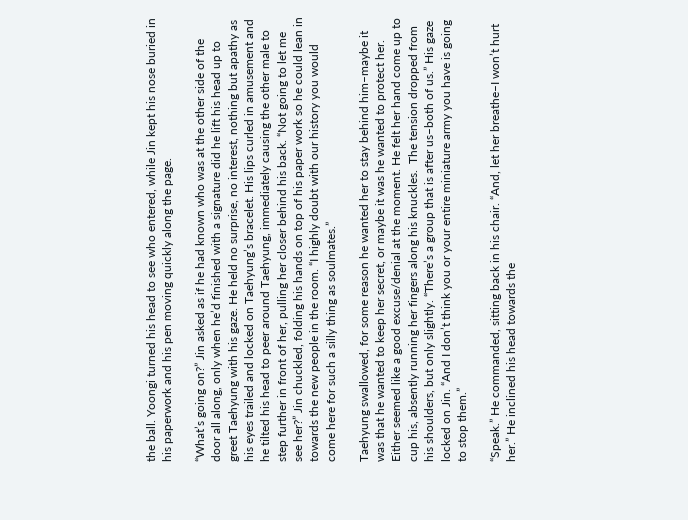the ball. Yoongi turned his head to see who entered, while Jin kept his nose buried in his paperwork and his pen moving quickly along the page.

“What’s going on?” Jin asked as if he had known who was at the other side of the door all along, only when he’d finished with a signature did he lift his head up to greet Taehyung with his gaze. He held no surprise, no interest, nothing but apathy as his eyes trailed and locked on Taehyung’s bracelet. His lips curled in amusement and he tilted his head to peer around Taehyung, immediately causing the other male to step further in front of her, pulling her closer behind his back. “Not going to let me see her?” Jin chuckled, folding his hands on top of his paper work so he could lean in towards the new people in the room. “I highly doubt with our history you would come here for such a silly thing as soulmates.”

Taehyung swallowed, for some reason he wanted her to stay behind him–maybe it was that he wanted to keep her secret, or maybe it was he wanted to protect her. Either seemed like a good excuse/denial at the moment. He felt her hand come up to cup his, absently running her fingers along his knuckles.  The tension dropped from his shoulders, but only slightly. “There’s a group that is after us–both of us.” His gaze locked on Jin. “And I don’t think you or your entire miniature army you have is going to stop them.”

“Speak.” He commanded, sitting back in his chair. “And, let her breathe–I won’t hurt her.” He inclined his head towards the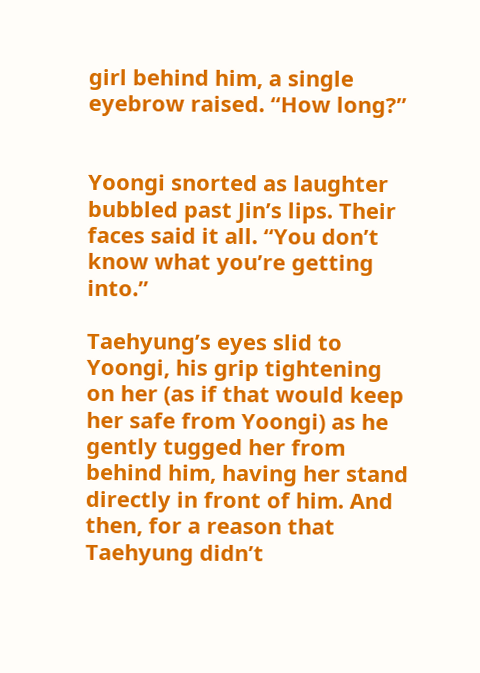girl behind him, a single eyebrow raised. “How long?”


Yoongi snorted as laughter bubbled past Jin’s lips. Their faces said it all. “You don’t know what you’re getting into.”

Taehyung’s eyes slid to Yoongi, his grip tightening on her (as if that would keep her safe from Yoongi) as he gently tugged her from behind him, having her stand directly in front of him. And then, for a reason that Taehyung didn’t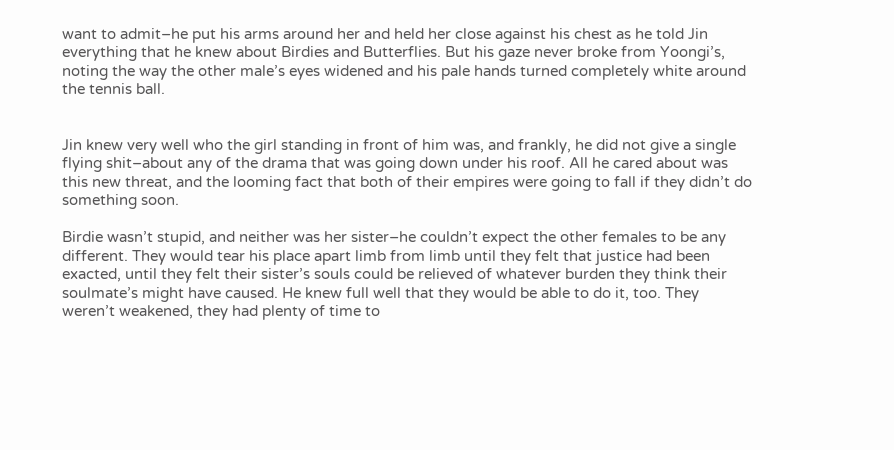want to admit–he put his arms around her and held her close against his chest as he told Jin everything that he knew about Birdies and Butterflies. But his gaze never broke from Yoongi’s, noting the way the other male’s eyes widened and his pale hands turned completely white around the tennis ball.


Jin knew very well who the girl standing in front of him was, and frankly, he did not give a single flying shit–about any of the drama that was going down under his roof. All he cared about was this new threat, and the looming fact that both of their empires were going to fall if they didn’t do something soon.

Birdie wasn’t stupid, and neither was her sister–he couldn’t expect the other females to be any different. They would tear his place apart limb from limb until they felt that justice had been exacted, until they felt their sister’s souls could be relieved of whatever burden they think their soulmate’s might have caused. He knew full well that they would be able to do it, too. They weren’t weakened, they had plenty of time to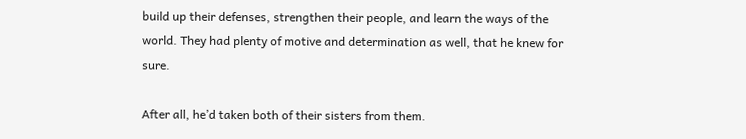build up their defenses, strengthen their people, and learn the ways of the world. They had plenty of motive and determination as well, that he knew for sure.

After all, he’d taken both of their sisters from them.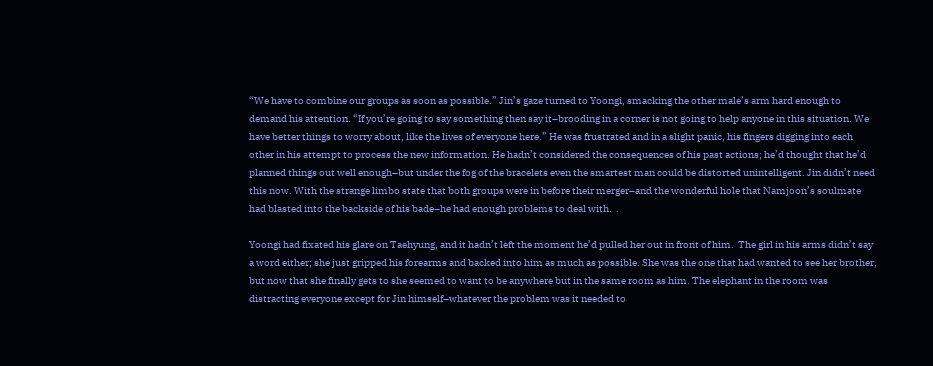“We have to combine our groups as soon as possible.” Jin’s gaze turned to Yoongi, smacking the other male’s arm hard enough to demand his attention. “If you’re going to say something then say it–brooding in a corner is not going to help anyone in this situation. We have better things to worry about, like the lives of everyone here.” He was frustrated and in a slight panic, his fingers digging into each other in his attempt to process the new information. He hadn’t considered the consequences of his past actions; he’d thought that he’d planned things out well enough–but under the fog of the bracelets even the smartest man could be distorted unintelligent. Jin didn’t need this now. With the strange limbo state that both groups were in before their merger–and the wonderful hole that Namjoon’s soulmate had blasted into the backside of his bade–he had enough problems to deal with.  .

Yoongi had fixated his glare on Taehyung, and it hadn’t left the moment he’d pulled her out in front of him.  The girl in his arms didn’t say a word either; she just gripped his forearms and backed into him as much as possible. She was the one that had wanted to see her brother, but now that she finally gets to she seemed to want to be anywhere but in the same room as him. The elephant in the room was distracting everyone except for Jin himself–whatever the problem was it needed to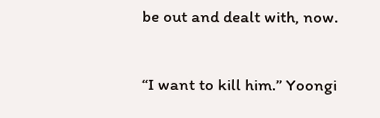be out and dealt with, now.

“I want to kill him.” Yoongi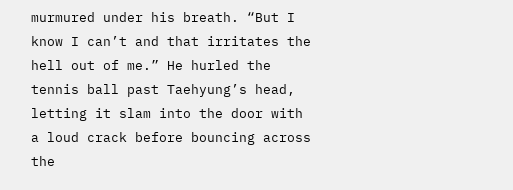murmured under his breath. “But I know I can’t and that irritates the hell out of me.” He hurled the tennis ball past Taehyung’s head, letting it slam into the door with a loud crack before bouncing across the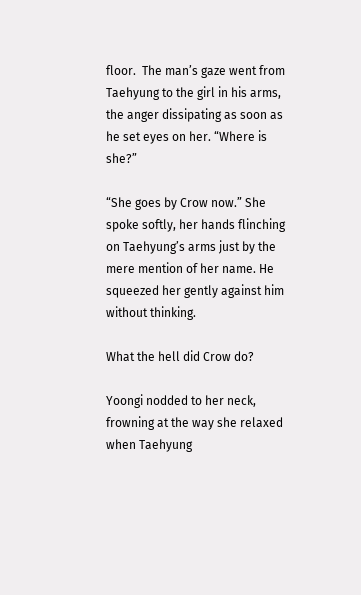floor.  The man’s gaze went from Taehyung to the girl in his arms, the anger dissipating as soon as he set eyes on her. “Where is she?”

“She goes by Crow now.” She spoke softly, her hands flinching on Taehyung’s arms just by the mere mention of her name. He squeezed her gently against him without thinking.

What the hell did Crow do?

Yoongi nodded to her neck, frowning at the way she relaxed when Taehyung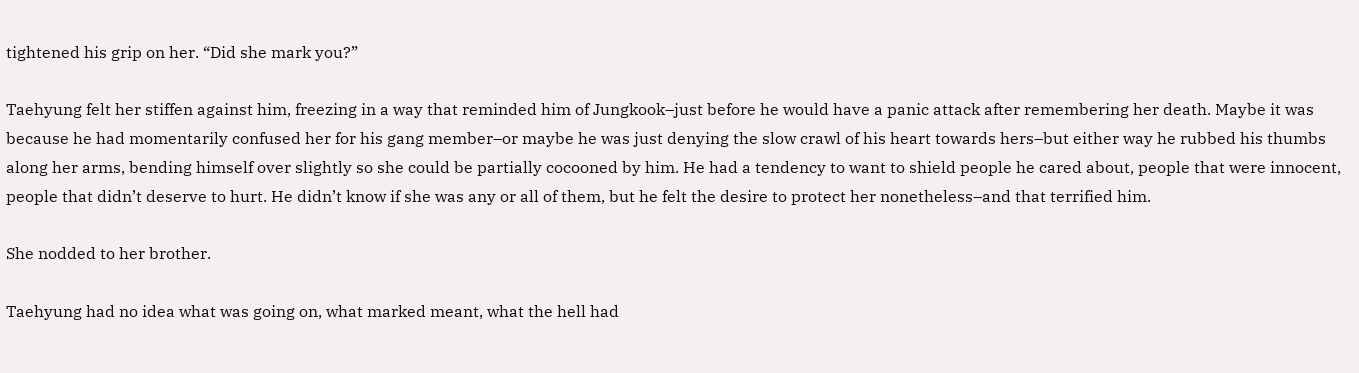tightened his grip on her. “Did she mark you?”

Taehyung felt her stiffen against him, freezing in a way that reminded him of Jungkook–just before he would have a panic attack after remembering her death. Maybe it was because he had momentarily confused her for his gang member–or maybe he was just denying the slow crawl of his heart towards hers–but either way he rubbed his thumbs along her arms, bending himself over slightly so she could be partially cocooned by him. He had a tendency to want to shield people he cared about, people that were innocent, people that didn’t deserve to hurt. He didn’t know if she was any or all of them, but he felt the desire to protect her nonetheless–and that terrified him.

She nodded to her brother.

Taehyung had no idea what was going on, what marked meant, what the hell had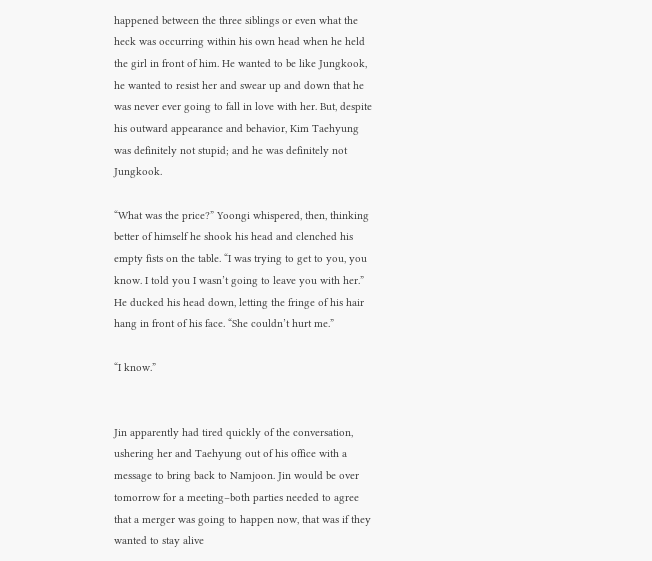happened between the three siblings or even what the heck was occurring within his own head when he held the girl in front of him. He wanted to be like Jungkook, he wanted to resist her and swear up and down that he was never ever going to fall in love with her. But, despite his outward appearance and behavior, Kim Taehyung was definitely not stupid; and he was definitely not Jungkook.

“What was the price?” Yoongi whispered, then, thinking better of himself he shook his head and clenched his empty fists on the table. “I was trying to get to you, you know. I told you I wasn’t going to leave you with her.” He ducked his head down, letting the fringe of his hair hang in front of his face. “She couldn’t hurt me.”

“I know.”


Jin apparently had tired quickly of the conversation, ushering her and Taehyung out of his office with a message to bring back to Namjoon. Jin would be over tomorrow for a meeting–both parties needed to agree that a merger was going to happen now, that was if they wanted to stay alive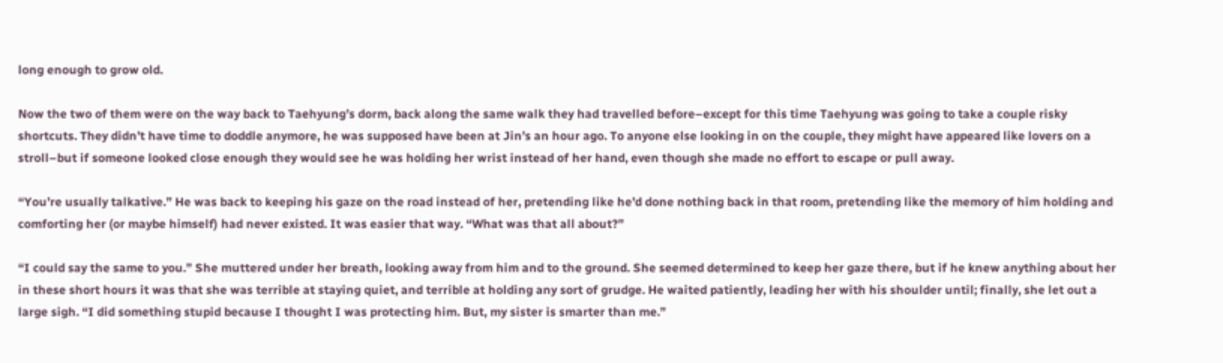long enough to grow old.

Now the two of them were on the way back to Taehyung’s dorm, back along the same walk they had travelled before–except for this time Taehyung was going to take a couple risky shortcuts. They didn’t have time to doddle anymore, he was supposed have been at Jin’s an hour ago. To anyone else looking in on the couple, they might have appeared like lovers on a stroll–but if someone looked close enough they would see he was holding her wrist instead of her hand, even though she made no effort to escape or pull away.

“You’re usually talkative.” He was back to keeping his gaze on the road instead of her, pretending like he’d done nothing back in that room, pretending like the memory of him holding and comforting her (or maybe himself) had never existed. It was easier that way. “What was that all about?”

“I could say the same to you.” She muttered under her breath, looking away from him and to the ground. She seemed determined to keep her gaze there, but if he knew anything about her in these short hours it was that she was terrible at staying quiet, and terrible at holding any sort of grudge. He waited patiently, leading her with his shoulder until; finally, she let out a large sigh. “I did something stupid because I thought I was protecting him. But, my sister is smarter than me.”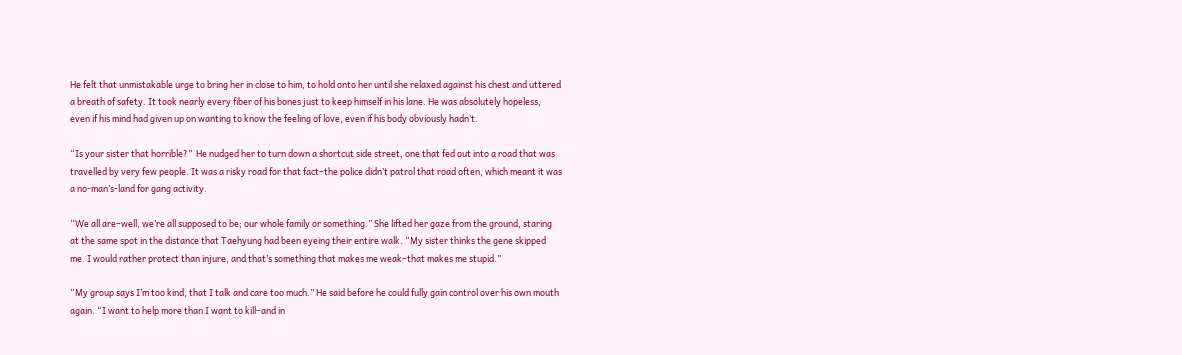He felt that unmistakable urge to bring her in close to him, to hold onto her until she relaxed against his chest and uttered a breath of safety. It took nearly every fiber of his bones just to keep himself in his lane. He was absolutely hopeless, even if his mind had given up on wanting to know the feeling of love, even if his body obviously hadn’t.

“Is your sister that horrible?”  He nudged her to turn down a shortcut side street, one that fed out into a road that was travelled by very few people. It was a risky road for that fact–the police didn’t patrol that road often, which meant it was a no-man’s-land for gang activity.

“We all are–well, we’re all supposed to be; our whole family or something.” She lifted her gaze from the ground, staring at the same spot in the distance that Taehyung had been eyeing their entire walk. “My sister thinks the gene skipped me. I would rather protect than injure, and that’s something that makes me weak–that makes me stupid.”

“My group says I’m too kind, that I talk and care too much.” He said before he could fully gain control over his own mouth again. “I want to help more than I want to kill–and in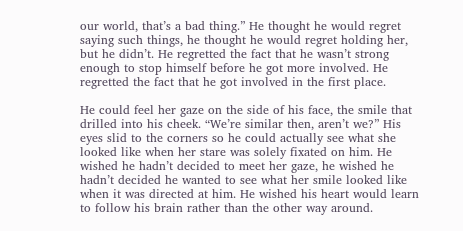our world, that’s a bad thing.” He thought he would regret saying such things, he thought he would regret holding her, but he didn’t. He regretted the fact that he wasn’t strong enough to stop himself before he got more involved. He regretted the fact that he got involved in the first place.

He could feel her gaze on the side of his face, the smile that drilled into his cheek. “We’re similar then, aren’t we?” His eyes slid to the corners so he could actually see what she looked like when her stare was solely fixated on him. He wished he hadn’t decided to meet her gaze, he wished he hadn’t decided he wanted to see what her smile looked like when it was directed at him. He wished his heart would learn to follow his brain rather than the other way around.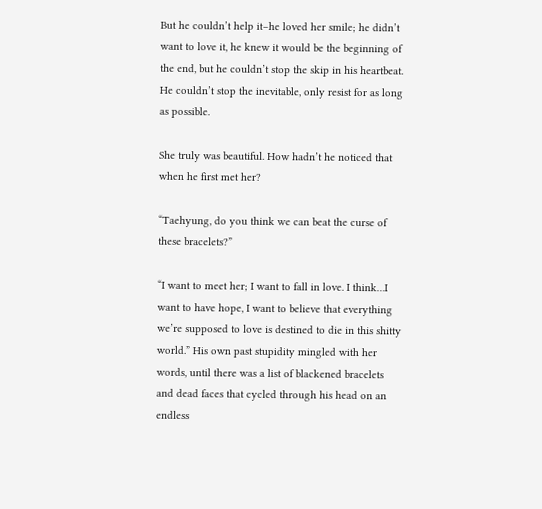But he couldn’t help it–he loved her smile; he didn’t want to love it, he knew it would be the beginning of the end, but he couldn’t stop the skip in his heartbeat. He couldn’t stop the inevitable, only resist for as long as possible.

She truly was beautiful. How hadn’t he noticed that when he first met her?

“Taehyung, do you think we can beat the curse of these bracelets?”

“I want to meet her; I want to fall in love. I think…I want to have hope, I want to believe that everything we’re supposed to love is destined to die in this shitty world.” His own past stupidity mingled with her words, until there was a list of blackened bracelets and dead faces that cycled through his head on an endless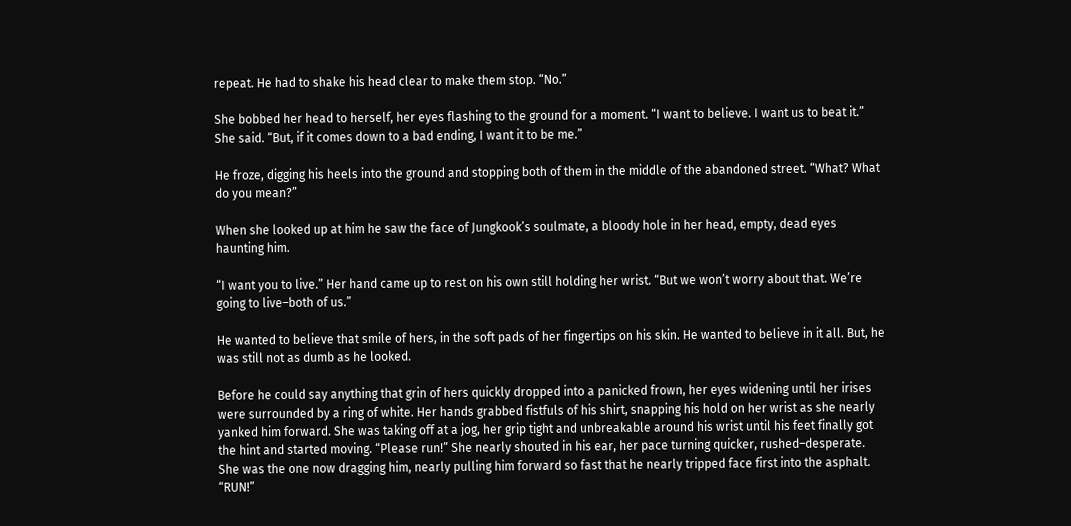repeat. He had to shake his head clear to make them stop. “No.”

She bobbed her head to herself, her eyes flashing to the ground for a moment. “I want to believe. I want us to beat it.” She said. “But, if it comes down to a bad ending, I want it to be me.”

He froze, digging his heels into the ground and stopping both of them in the middle of the abandoned street. “What? What do you mean?”

When she looked up at him he saw the face of Jungkook’s soulmate, a bloody hole in her head, empty, dead eyes haunting him.

“I want you to live.” Her hand came up to rest on his own still holding her wrist. “But we won’t worry about that. We’re going to live–both of us.”

He wanted to believe that smile of hers, in the soft pads of her fingertips on his skin. He wanted to believe in it all. But, he was still not as dumb as he looked.

Before he could say anything that grin of hers quickly dropped into a panicked frown, her eyes widening until her irises were surrounded by a ring of white. Her hands grabbed fistfuls of his shirt, snapping his hold on her wrist as she nearly yanked him forward. She was taking off at a jog, her grip tight and unbreakable around his wrist until his feet finally got the hint and started moving. “Please run!” She nearly shouted in his ear, her pace turning quicker, rushed–desperate. She was the one now dragging him, nearly pulling him forward so fast that he nearly tripped face first into the asphalt. “RUN!”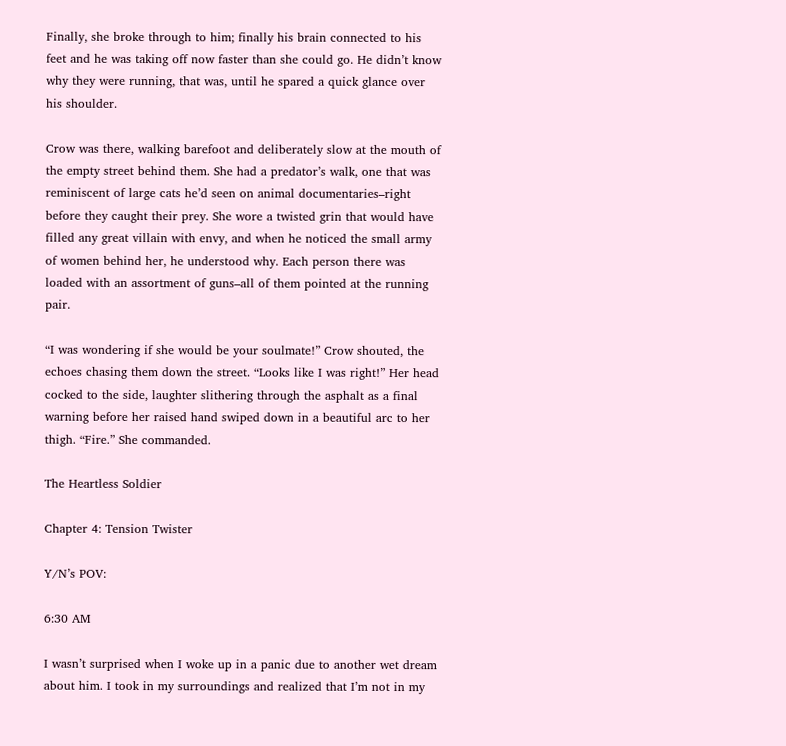Finally, she broke through to him; finally his brain connected to his feet and he was taking off now faster than she could go. He didn’t know why they were running, that was, until he spared a quick glance over his shoulder.

Crow was there, walking barefoot and deliberately slow at the mouth of the empty street behind them. She had a predator’s walk, one that was reminiscent of large cats he’d seen on animal documentaries–right before they caught their prey. She wore a twisted grin that would have filled any great villain with envy, and when he noticed the small army of women behind her, he understood why. Each person there was loaded with an assortment of guns–all of them pointed at the running pair.

“I was wondering if she would be your soulmate!” Crow shouted, the echoes chasing them down the street. “Looks like I was right!” Her head cocked to the side, laughter slithering through the asphalt as a final warning before her raised hand swiped down in a beautiful arc to her thigh. “Fire.” She commanded.

The Heartless Soldier

Chapter 4: Tension Twister

Y/N’s POV:

6:30 AM

I wasn’t surprised when I woke up in a panic due to another wet dream about him. I took in my surroundings and realized that I’m not in my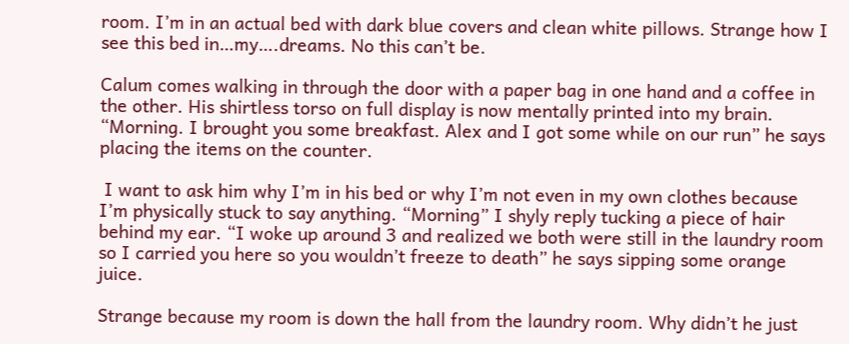room. I’m in an actual bed with dark blue covers and clean white pillows. Strange how I see this bed in…my….dreams. No this can’t be.

Calum comes walking in through the door with a paper bag in one hand and a coffee in the other. His shirtless torso on full display is now mentally printed into my brain. “Morning. I brought you some breakfast. Alex and I got some while on our run” he says placing the items on the counter.

 I want to ask him why I’m in his bed or why I’m not even in my own clothes because I’m physically stuck to say anything. “Morning” I shyly reply tucking a piece of hair behind my ear. “I woke up around 3 and realized we both were still in the laundry room so I carried you here so you wouldn’t freeze to death” he says sipping some orange juice.

Strange because my room is down the hall from the laundry room. Why didn’t he just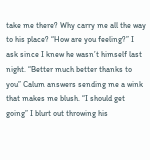take me there? Why carry me all the way to his place? “How are you feeling?” I ask since I knew he wasn’t himself last night. “Better much better thanks to you” Calum answers sending me a wink that makes me blush. “I should get going” I blurt out throwing his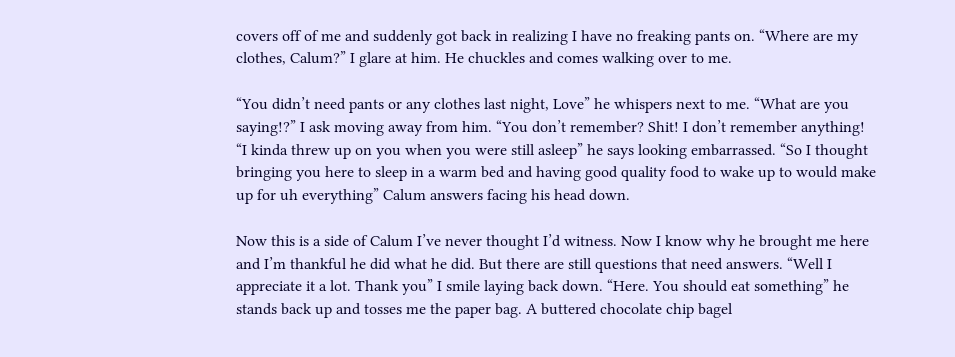covers off of me and suddenly got back in realizing I have no freaking pants on. “Where are my clothes, Calum?” I glare at him. He chuckles and comes walking over to me.

“You didn’t need pants or any clothes last night, Love” he whispers next to me. “What are you saying!?” I ask moving away from him. “You don’t remember? Shit! I don’t remember anything! “I kinda threw up on you when you were still asleep” he says looking embarrassed. “So I thought bringing you here to sleep in a warm bed and having good quality food to wake up to would make up for uh everything” Calum answers facing his head down.

Now this is a side of Calum I’ve never thought I’d witness. Now I know why he brought me here and I’m thankful he did what he did. But there are still questions that need answers. “Well I appreciate it a lot. Thank you” I smile laying back down. “Here. You should eat something” he stands back up and tosses me the paper bag. A buttered chocolate chip bagel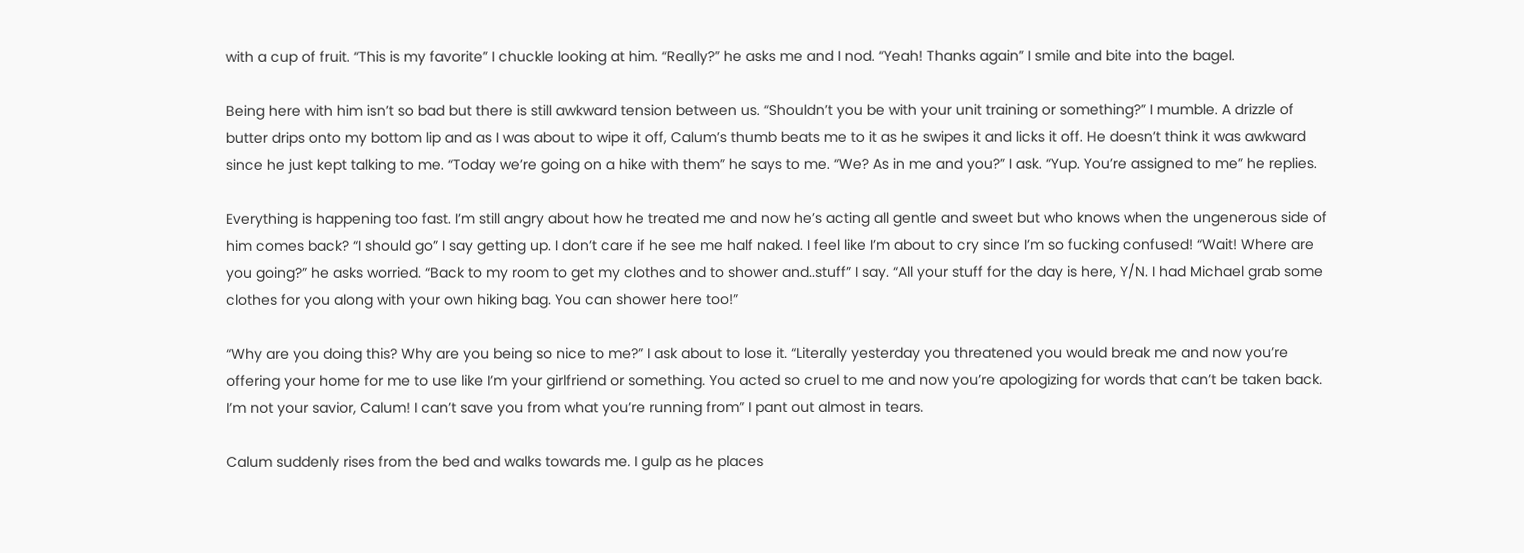with a cup of fruit. “This is my favorite” I chuckle looking at him. “Really?” he asks me and I nod. “Yeah! Thanks again” I smile and bite into the bagel.

Being here with him isn’t so bad but there is still awkward tension between us. “Shouldn’t you be with your unit training or something?” I mumble. A drizzle of butter drips onto my bottom lip and as I was about to wipe it off, Calum’s thumb beats me to it as he swipes it and licks it off. He doesn’t think it was awkward since he just kept talking to me. “Today we’re going on a hike with them” he says to me. “We? As in me and you?” I ask. “Yup. You’re assigned to me” he replies.

Everything is happening too fast. I’m still angry about how he treated me and now he’s acting all gentle and sweet but who knows when the ungenerous side of him comes back? “I should go” I say getting up. I don’t care if he see me half naked. I feel like I’m about to cry since I’m so fucking confused! “Wait! Where are you going?” he asks worried. “Back to my room to get my clothes and to shower and..stuff” I say. “All your stuff for the day is here, Y/N. I had Michael grab some clothes for you along with your own hiking bag. You can shower here too!”

“Why are you doing this? Why are you being so nice to me?” I ask about to lose it. “Literally yesterday you threatened you would break me and now you’re offering your home for me to use like I’m your girlfriend or something. You acted so cruel to me and now you’re apologizing for words that can’t be taken back. I’m not your savior, Calum! I can’t save you from what you’re running from” I pant out almost in tears.

Calum suddenly rises from the bed and walks towards me. I gulp as he places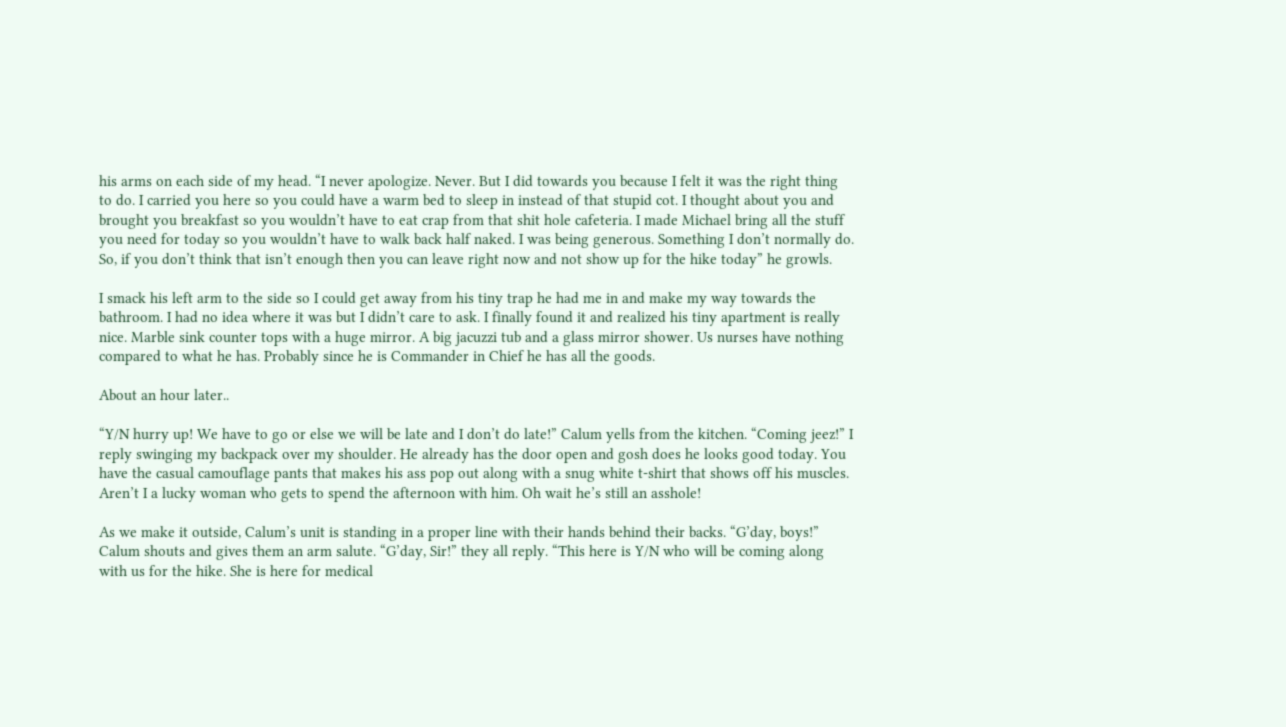his arms on each side of my head. “I never apologize. Never. But I did towards you because I felt it was the right thing to do. I carried you here so you could have a warm bed to sleep in instead of that stupid cot. I thought about you and brought you breakfast so you wouldn’t have to eat crap from that shit hole cafeteria. I made Michael bring all the stuff you need for today so you wouldn’t have to walk back half naked. I was being generous. Something I don’t normally do. So, if you don’t think that isn’t enough then you can leave right now and not show up for the hike today” he growls.

I smack his left arm to the side so I could get away from his tiny trap he had me in and make my way towards the bathroom. I had no idea where it was but I didn’t care to ask. I finally found it and realized his tiny apartment is really nice. Marble sink counter tops with a huge mirror. A big jacuzzi tub and a glass mirror shower. Us nurses have nothing compared to what he has. Probably since he is Commander in Chief he has all the goods.

About an hour later..

“Y/N hurry up! We have to go or else we will be late and I don’t do late!” Calum yells from the kitchen. “Coming jeez!” I reply swinging my backpack over my shoulder. He already has the door open and gosh does he looks good today. You have the casual camouflage pants that makes his ass pop out along with a snug white t-shirt that shows off his muscles. Aren’t I a lucky woman who gets to spend the afternoon with him. Oh wait he’s still an asshole!

As we make it outside, Calum’s unit is standing in a proper line with their hands behind their backs. “G’day, boys!” Calum shouts and gives them an arm salute. “G’day, Sir!” they all reply. “This here is Y/N who will be coming along with us for the hike. She is here for medical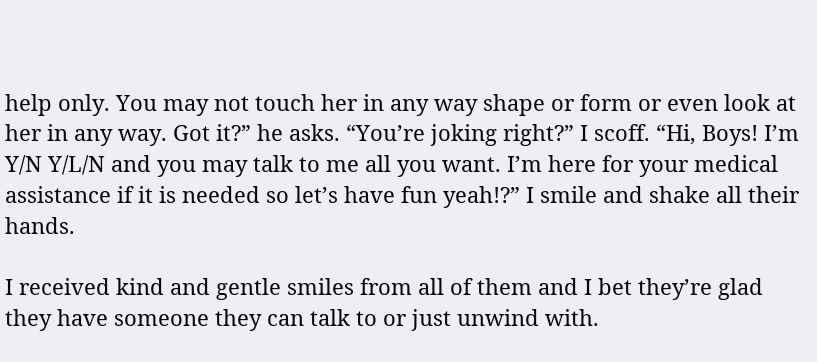help only. You may not touch her in any way shape or form or even look at her in any way. Got it?” he asks. “You’re joking right?” I scoff. “Hi, Boys! I’m Y/N Y/L/N and you may talk to me all you want. I’m here for your medical assistance if it is needed so let’s have fun yeah!?” I smile and shake all their hands.

I received kind and gentle smiles from all of them and I bet they’re glad they have someone they can talk to or just unwind with.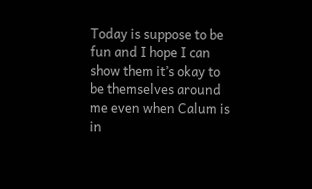Today is suppose to be fun and I hope I can show them it’s okay to be themselves around me even when Calum is in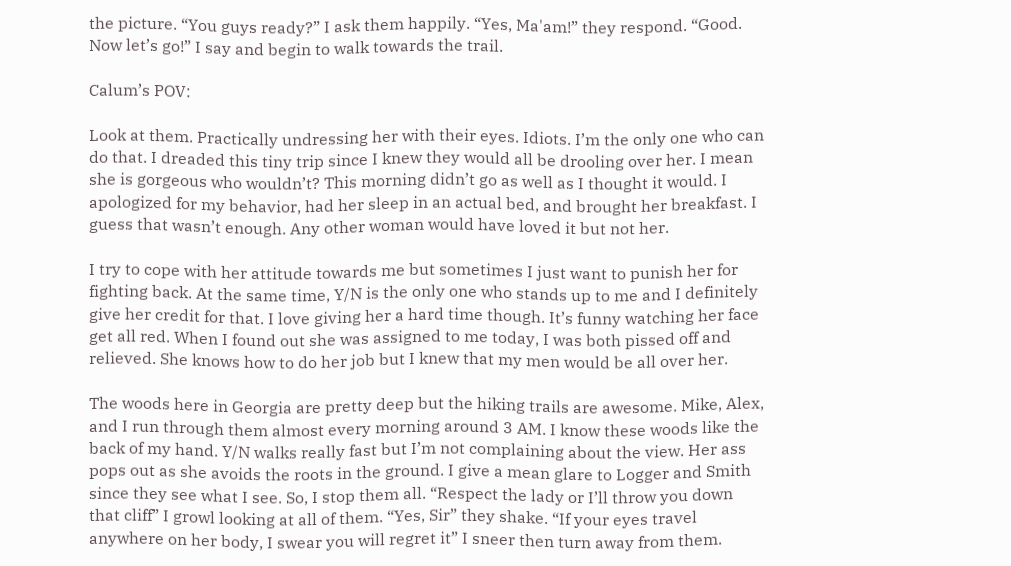the picture. “You guys ready?” I ask them happily. “Yes, Ma'am!” they respond. “Good. Now let’s go!” I say and begin to walk towards the trail.

Calum’s POV:

Look at them. Practically undressing her with their eyes. Idiots. I’m the only one who can do that. I dreaded this tiny trip since I knew they would all be drooling over her. I mean she is gorgeous who wouldn’t? This morning didn’t go as well as I thought it would. I apologized for my behavior, had her sleep in an actual bed, and brought her breakfast. I guess that wasn’t enough. Any other woman would have loved it but not her.

I try to cope with her attitude towards me but sometimes I just want to punish her for fighting back. At the same time, Y/N is the only one who stands up to me and I definitely give her credit for that. I love giving her a hard time though. It’s funny watching her face get all red. When I found out she was assigned to me today, I was both pissed off and relieved. She knows how to do her job but I knew that my men would be all over her.

The woods here in Georgia are pretty deep but the hiking trails are awesome. Mike, Alex, and I run through them almost every morning around 3 AM. I know these woods like the back of my hand. Y/N walks really fast but I’m not complaining about the view. Her ass pops out as she avoids the roots in the ground. I give a mean glare to Logger and Smith since they see what I see. So, I stop them all. “Respect the lady or I’ll throw you down that cliff” I growl looking at all of them. “Yes, Sir” they shake. “If your eyes travel anywhere on her body, I swear you will regret it” I sneer then turn away from them.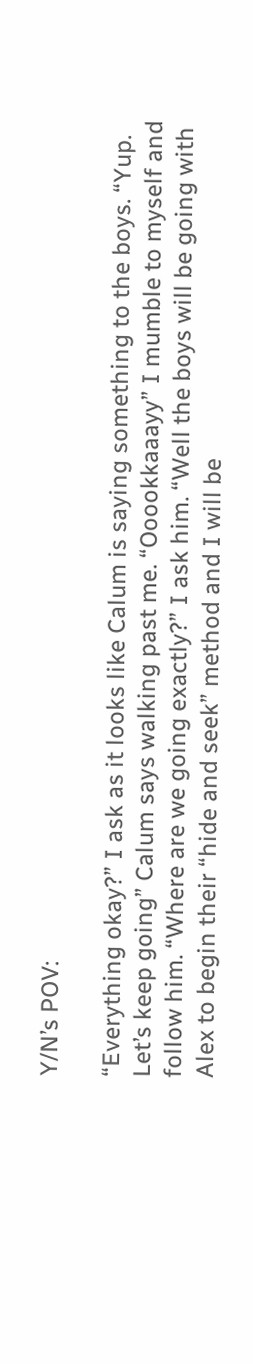Y/N’s POV:

“Everything okay?” I ask as it looks like Calum is saying something to the boys. “Yup. Let’s keep going” Calum says walking past me. “Ooookkaaayy” I mumble to myself and follow him. “Where are we going exactly?” I ask him. “Well the boys will be going with Alex to begin their “hide and seek” method and I will be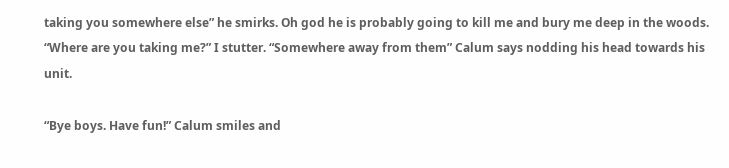taking you somewhere else” he smirks. Oh god he is probably going to kill me and bury me deep in the woods. “Where are you taking me?” I stutter. “Somewhere away from them” Calum says nodding his head towards his unit.

“Bye boys. Have fun!” Calum smiles and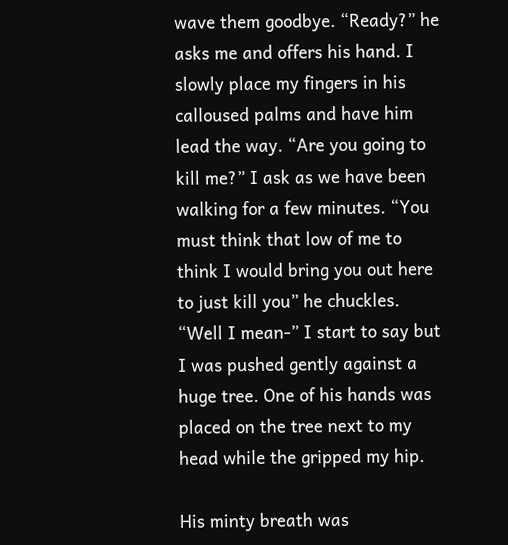wave them goodbye. “Ready?” he asks me and offers his hand. I slowly place my fingers in his calloused palms and have him lead the way. “Are you going to kill me?” I ask as we have been walking for a few minutes. “You must think that low of me to think I would bring you out here to just kill you” he chuckles. “Well I mean-” I start to say but I was pushed gently against a huge tree. One of his hands was placed on the tree next to my head while the gripped my hip.

His minty breath was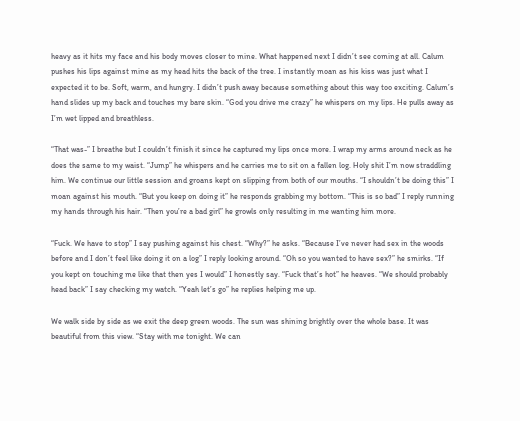heavy as it hits my face and his body moves closer to mine. What happened next I didn’t see coming at all. Calum pushes his lips against mine as my head hits the back of the tree. I instantly moan as his kiss was just what I expected it to be. Soft, warm, and hungry. I didn’t push away because something about this way too exciting. Calum’s hand slides up my back and touches my bare skin. “God you drive me crazy” he whispers on my lips. He pulls away as I’m wet lipped and breathless.

“That was-” I breathe but I couldn’t finish it since he captured my lips once more. I wrap my arms around neck as he does the same to my waist. “Jump” he whispers and he carries me to sit on a fallen log. Holy shit I’m now straddling him. We continue our little session and groans kept on slipping from both of our mouths. “I shouldn’t be doing this” I moan against his mouth. “But you keep on doing it” he responds grabbing my bottom. “This is so bad” I reply running my hands through his hair. “Then you’re a bad girl” he growls only resulting in me wanting him more.

“Fuck. We have to stop” I say pushing against his chest. “Why?” he asks. “Because I’ve never had sex in the woods before and I don’t feel like doing it on a log” I reply looking around. “Oh so you wanted to have sex?” he smirks. “If you kept on touching me like that then yes I would” I honestly say. “Fuck that’s hot” he heaves. “We should probably head back” I say checking my watch. “Yeah let’s go” he replies helping me up.

We walk side by side as we exit the deep green woods. The sun was shining brightly over the whole base. It was beautiful from this view. “Stay with me tonight. We can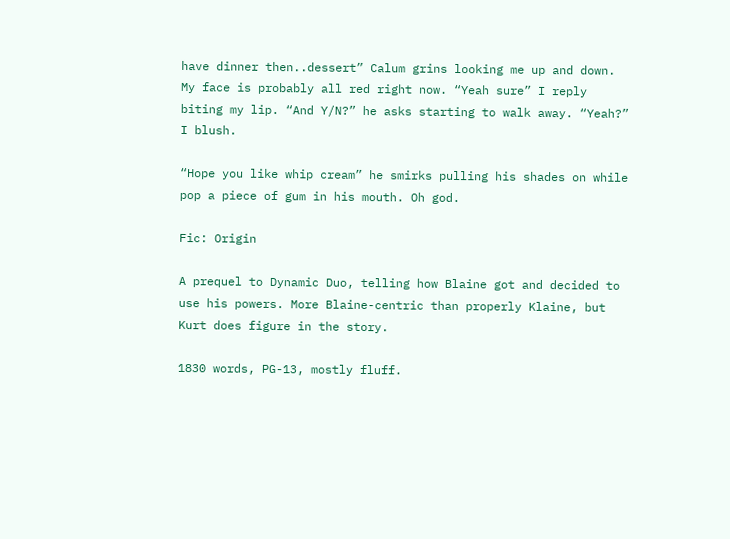have dinner then..dessert” Calum grins looking me up and down. My face is probably all red right now. “Yeah sure” I reply biting my lip. “And Y/N?” he asks starting to walk away. “Yeah?” I blush.

“Hope you like whip cream” he smirks pulling his shades on while pop a piece of gum in his mouth. Oh god.

Fic: Origin

A prequel to Dynamic Duo, telling how Blaine got and decided to use his powers. More Blaine-centric than properly Klaine, but Kurt does figure in the story.

1830 words, PG-13, mostly fluff.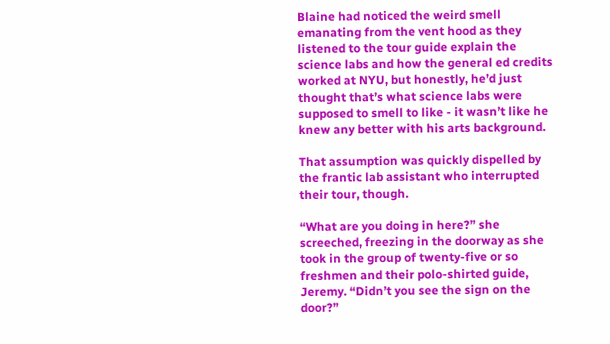Blaine had noticed the weird smell emanating from the vent hood as they listened to the tour guide explain the science labs and how the general ed credits worked at NYU, but honestly, he’d just thought that’s what science labs were supposed to smell to like - it wasn’t like he knew any better with his arts background.

That assumption was quickly dispelled by the frantic lab assistant who interrupted their tour, though.

“What are you doing in here?” she screeched, freezing in the doorway as she took in the group of twenty-five or so freshmen and their polo-shirted guide, Jeremy. “Didn’t you see the sign on the door?”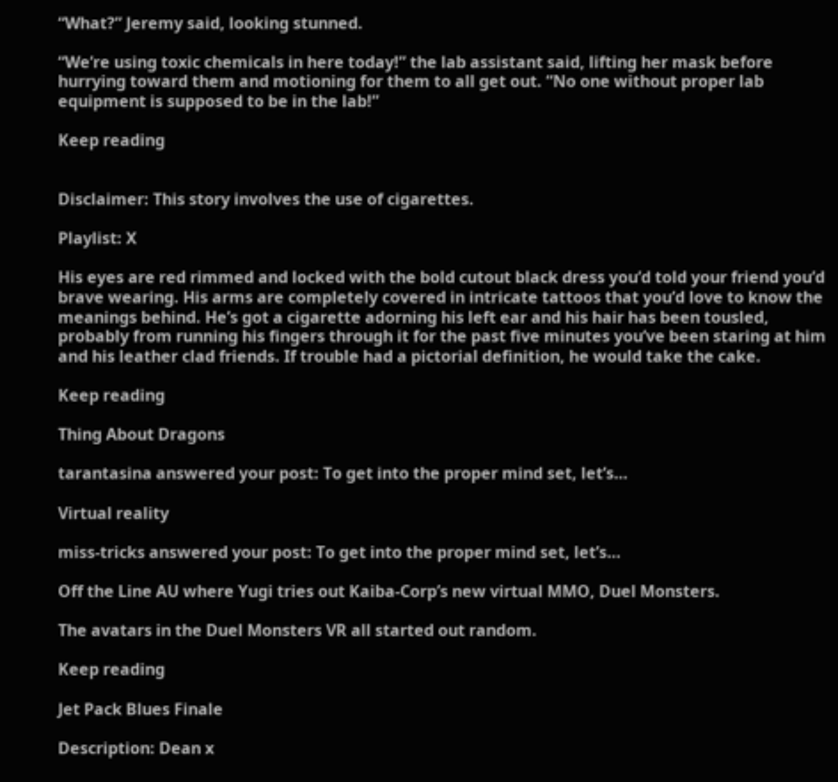“What?” Jeremy said, looking stunned.

“We’re using toxic chemicals in here today!” the lab assistant said, lifting her mask before hurrying toward them and motioning for them to all get out. “No one without proper lab equipment is supposed to be in the lab!”

Keep reading


Disclaimer: This story involves the use of cigarettes.

Playlist: X

His eyes are red rimmed and locked with the bold cutout black dress you’d told your friend you’d brave wearing. His arms are completely covered in intricate tattoos that you’d love to know the meanings behind. He’s got a cigarette adorning his left ear and his hair has been tousled, probably from running his fingers through it for the past five minutes you’ve been staring at him and his leather clad friends. If trouble had a pictorial definition, he would take the cake.

Keep reading

Thing About Dragons

tarantasina answered your post: To get into the proper mind set, let’s…

Virtual reality

miss-tricks answered your post: To get into the proper mind set, let’s…

Off the Line AU where Yugi tries out Kaiba-Corp’s new virtual MMO, Duel Monsters.

The avatars in the Duel Monsters VR all started out random.

Keep reading

Jet Pack Blues Finale

Description: Dean x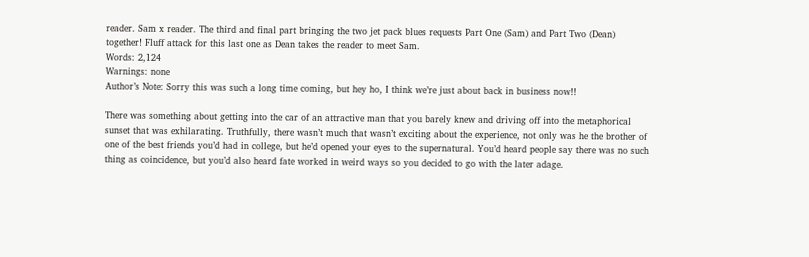reader. Sam x reader. The third and final part bringing the two jet pack blues requests Part One (Sam) and Part Two (Dean) together! Fluff attack for this last one as Dean takes the reader to meet Sam.
Words: 2,124
Warnings: none
Author’s Note: Sorry this was such a long time coming, but hey ho, I think we’re just about back in business now!!

There was something about getting into the car of an attractive man that you barely knew and driving off into the metaphorical sunset that was exhilarating. Truthfully, there wasn’t much that wasn’t exciting about the experience, not only was he the brother of one of the best friends you’d had in college, but he’d opened your eyes to the supernatural. You’d heard people say there was no such thing as coincidence, but you’d also heard fate worked in weird ways so you decided to go with the later adage.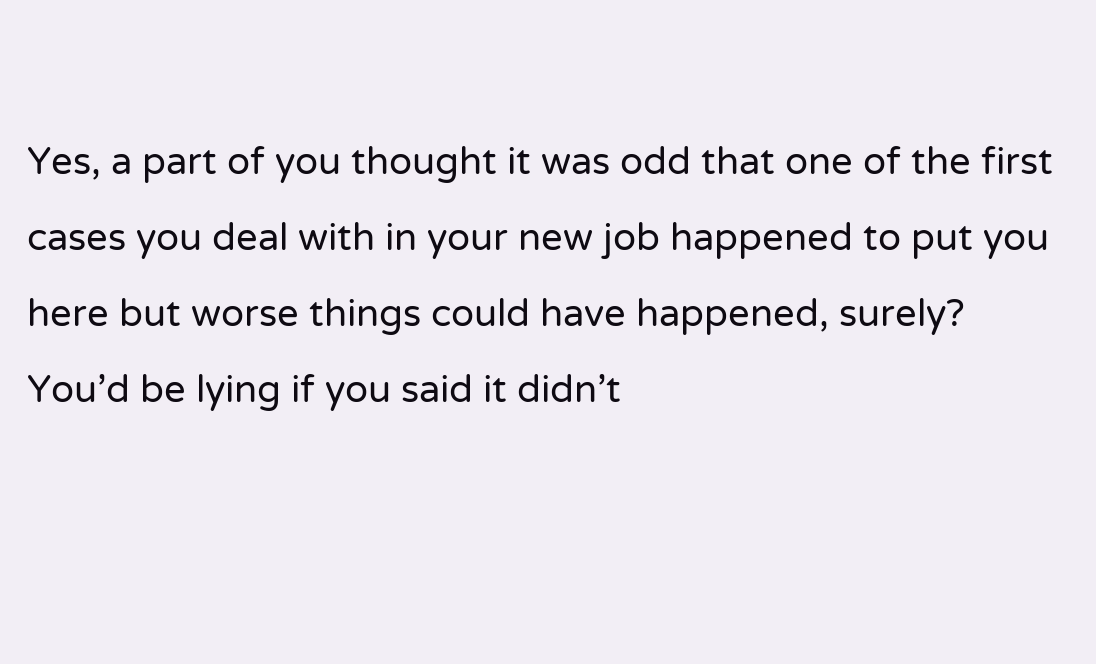Yes, a part of you thought it was odd that one of the first cases you deal with in your new job happened to put you here but worse things could have happened, surely? You’d be lying if you said it didn’t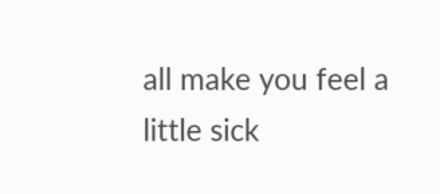all make you feel a little sick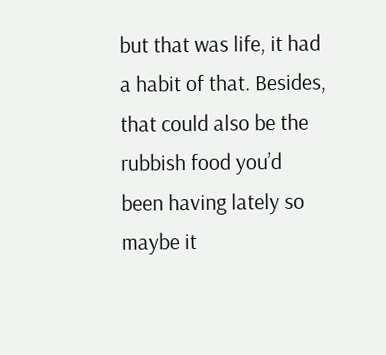but that was life, it had a habit of that. Besides, that could also be the rubbish food you’d been having lately so maybe it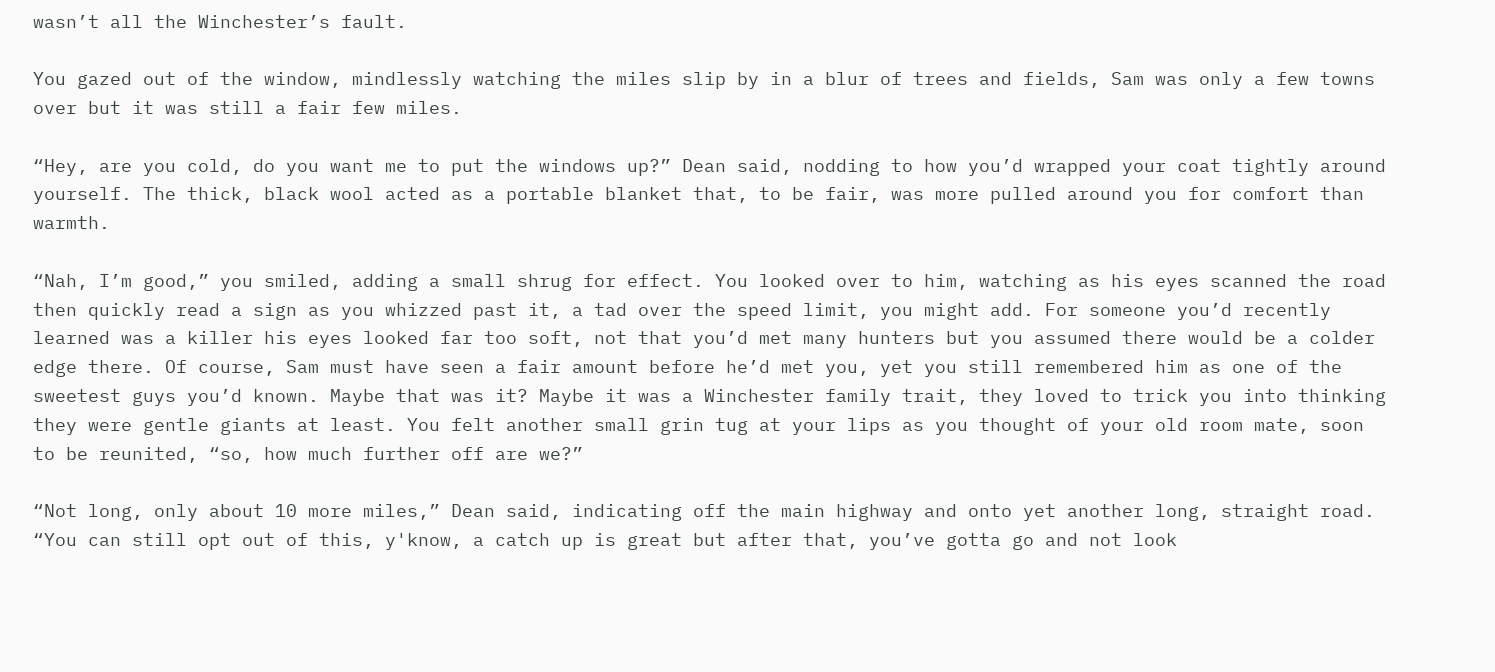wasn’t all the Winchester’s fault.

You gazed out of the window, mindlessly watching the miles slip by in a blur of trees and fields, Sam was only a few towns over but it was still a fair few miles.

“Hey, are you cold, do you want me to put the windows up?” Dean said, nodding to how you’d wrapped your coat tightly around yourself. The thick, black wool acted as a portable blanket that, to be fair, was more pulled around you for comfort than warmth.

“Nah, I’m good,” you smiled, adding a small shrug for effect. You looked over to him, watching as his eyes scanned the road then quickly read a sign as you whizzed past it, a tad over the speed limit, you might add. For someone you’d recently learned was a killer his eyes looked far too soft, not that you’d met many hunters but you assumed there would be a colder edge there. Of course, Sam must have seen a fair amount before he’d met you, yet you still remembered him as one of the sweetest guys you’d known. Maybe that was it? Maybe it was a Winchester family trait, they loved to trick you into thinking they were gentle giants at least. You felt another small grin tug at your lips as you thought of your old room mate, soon to be reunited, “so, how much further off are we?”

“Not long, only about 10 more miles,” Dean said, indicating off the main highway and onto yet another long, straight road. “You can still opt out of this, y'know, a catch up is great but after that, you’ve gotta go and not look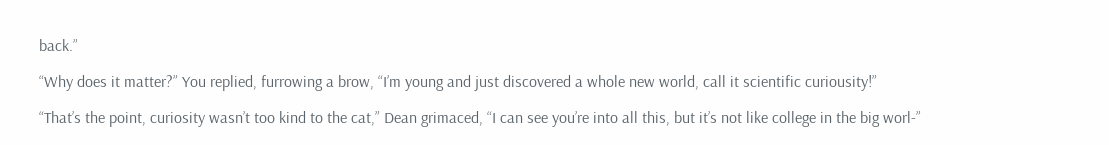back.”

“Why does it matter?” You replied, furrowing a brow, “I’m young and just discovered a whole new world, call it scientific curiousity!”

“That’s the point, curiosity wasn’t too kind to the cat,” Dean grimaced, “I can see you’re into all this, but it’s not like college in the big worl-”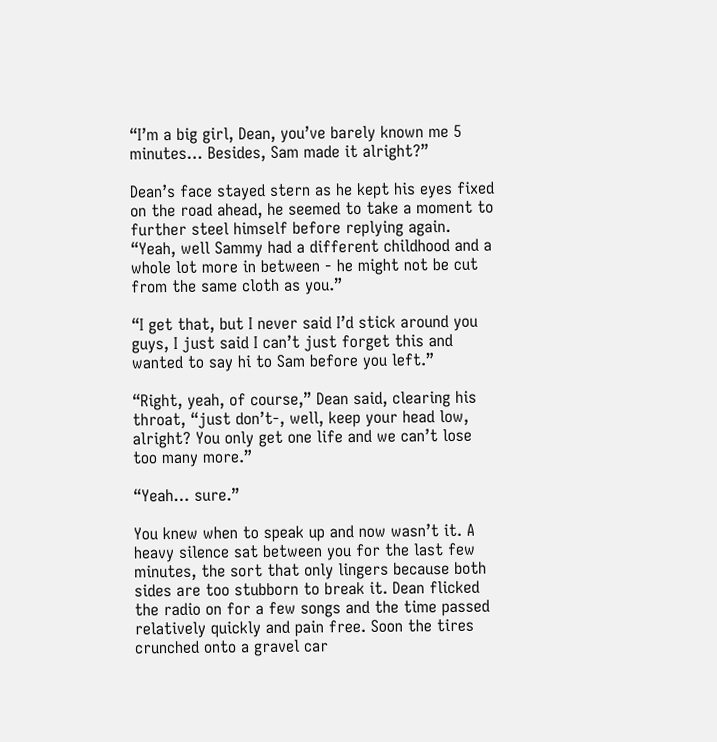“I’m a big girl, Dean, you’ve barely known me 5 minutes… Besides, Sam made it alright?”

Dean’s face stayed stern as he kept his eyes fixed on the road ahead, he seemed to take a moment to further steel himself before replying again. “Yeah, well Sammy had a different childhood and a whole lot more in between - he might not be cut from the same cloth as you.”

“I get that, but I never said I’d stick around you guys, I just said I can’t just forget this and wanted to say hi to Sam before you left.”

“Right, yeah, of course,” Dean said, clearing his throat, “just don’t-, well, keep your head low, alright? You only get one life and we can’t lose too many more.”

“Yeah… sure.”

You knew when to speak up and now wasn’t it. A heavy silence sat between you for the last few minutes, the sort that only lingers because both sides are too stubborn to break it. Dean flicked the radio on for a few songs and the time passed relatively quickly and pain free. Soon the tires crunched onto a gravel car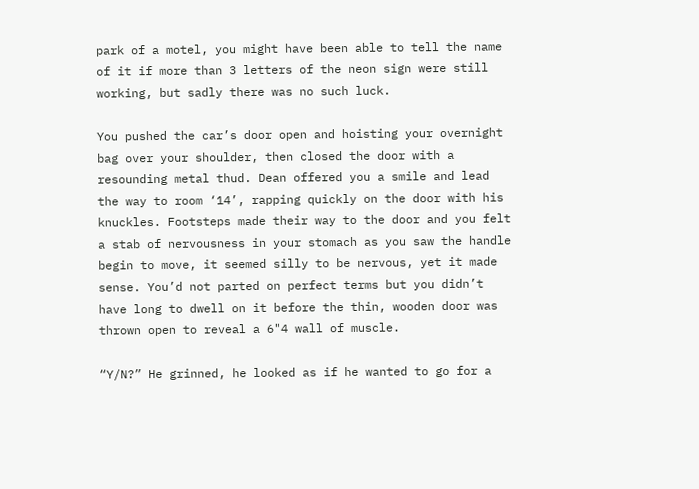park of a motel, you might have been able to tell the name of it if more than 3 letters of the neon sign were still working, but sadly there was no such luck.

You pushed the car’s door open and hoisting your overnight bag over your shoulder, then closed the door with a resounding metal thud. Dean offered you a smile and lead the way to room ‘14’, rapping quickly on the door with his knuckles. Footsteps made their way to the door and you felt a stab of nervousness in your stomach as you saw the handle begin to move, it seemed silly to be nervous, yet it made sense. You’d not parted on perfect terms but you didn’t have long to dwell on it before the thin, wooden door was thrown open to reveal a 6"4 wall of muscle.

“Y/N?” He grinned, he looked as if he wanted to go for a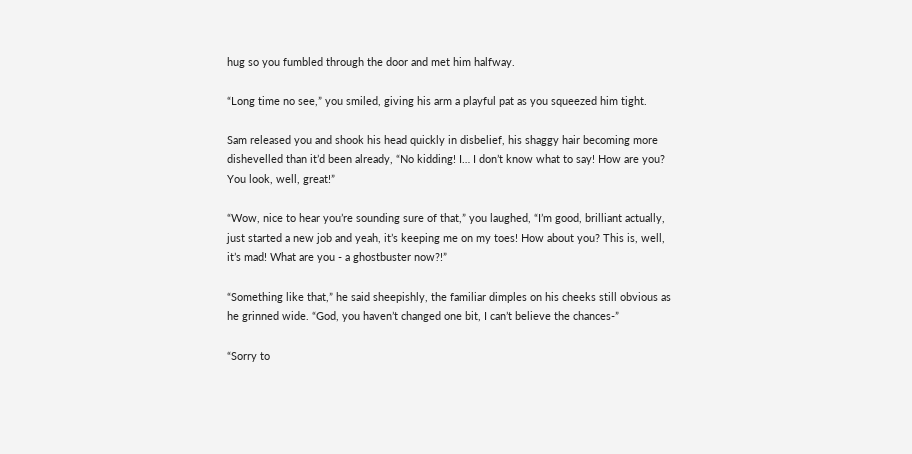hug so you fumbled through the door and met him halfway.

“Long time no see,” you smiled, giving his arm a playful pat as you squeezed him tight.

Sam released you and shook his head quickly in disbelief, his shaggy hair becoming more dishevelled than it’d been already, “No kidding! I… I don’t know what to say! How are you? You look, well, great!”

“Wow, nice to hear you’re sounding sure of that,” you laughed, “I’m good, brilliant actually, just started a new job and yeah, it’s keeping me on my toes! How about you? This is, well, it’s mad! What are you - a ghostbuster now?!”

“Something like that,” he said sheepishly, the familiar dimples on his cheeks still obvious as he grinned wide. “God, you haven’t changed one bit, I can’t believe the chances-”

“Sorry to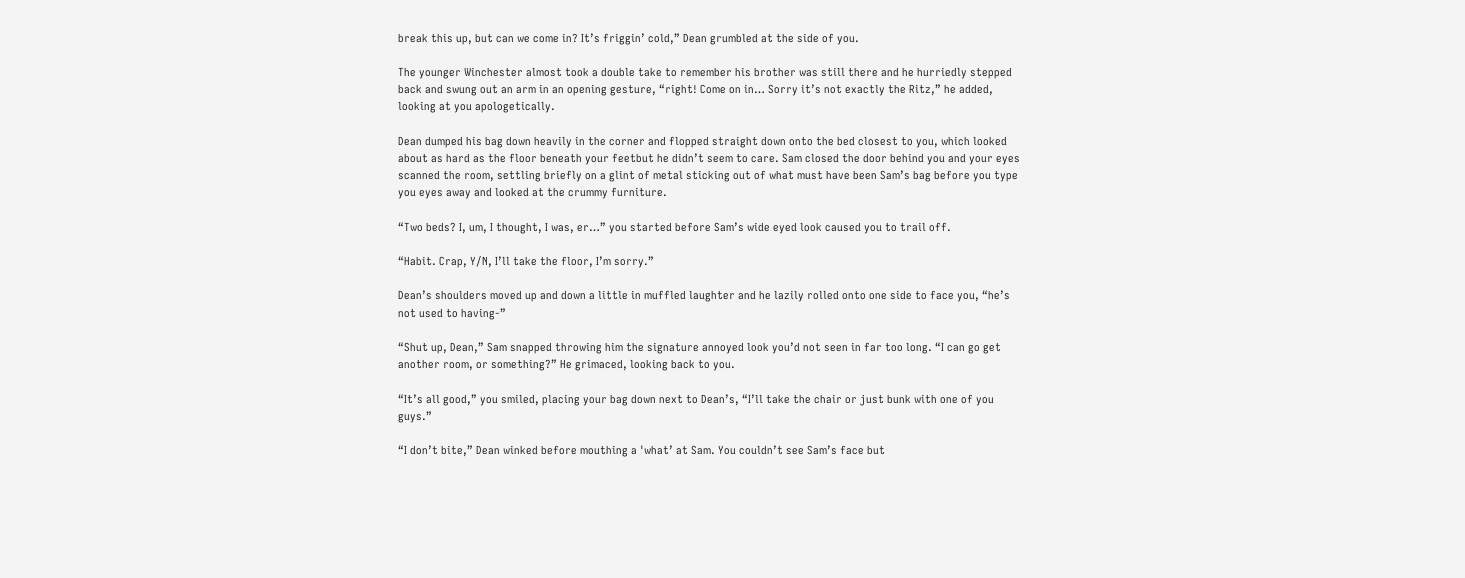break this up, but can we come in? It’s friggin’ cold,” Dean grumbled at the side of you.

The younger Winchester almost took a double take to remember his brother was still there and he hurriedly stepped back and swung out an arm in an opening gesture, “right! Come on in… Sorry it’s not exactly the Ritz,” he added, looking at you apologetically.

Dean dumped his bag down heavily in the corner and flopped straight down onto the bed closest to you, which looked about as hard as the floor beneath your feetbut he didn’t seem to care. Sam closed the door behind you and your eyes scanned the room, settling briefly on a glint of metal sticking out of what must have been Sam’s bag before you type you eyes away and looked at the crummy furniture.

“Two beds? I, um, I thought, I was, er…” you started before Sam’s wide eyed look caused you to trail off.

“Habit. Crap, Y/N, I’ll take the floor, I’m sorry.”

Dean’s shoulders moved up and down a little in muffled laughter and he lazily rolled onto one side to face you, “he’s not used to having-”

“Shut up, Dean,” Sam snapped throwing him the signature annoyed look you’d not seen in far too long. “I can go get another room, or something?” He grimaced, looking back to you.

“It’s all good,” you smiled, placing your bag down next to Dean’s, “I’ll take the chair or just bunk with one of you guys.”

“I don’t bite,” Dean winked before mouthing a 'what’ at Sam. You couldn’t see Sam’s face but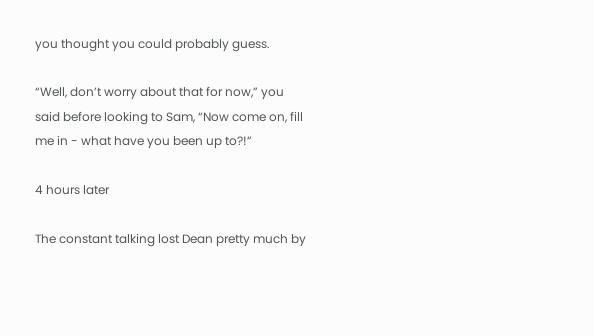you thought you could probably guess.

“Well, don’t worry about that for now,” you said before looking to Sam, “Now come on, fill me in - what have you been up to?!”

4 hours later

The constant talking lost Dean pretty much by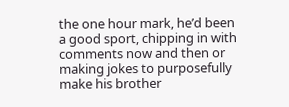the one hour mark, he’d been a good sport, chipping in with comments now and then or making jokes to purposefully make his brother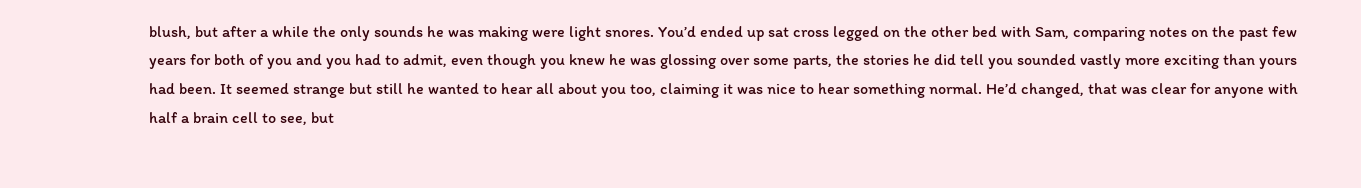blush, but after a while the only sounds he was making were light snores. You’d ended up sat cross legged on the other bed with Sam, comparing notes on the past few years for both of you and you had to admit, even though you knew he was glossing over some parts, the stories he did tell you sounded vastly more exciting than yours had been. It seemed strange but still he wanted to hear all about you too, claiming it was nice to hear something normal. He’d changed, that was clear for anyone with half a brain cell to see, but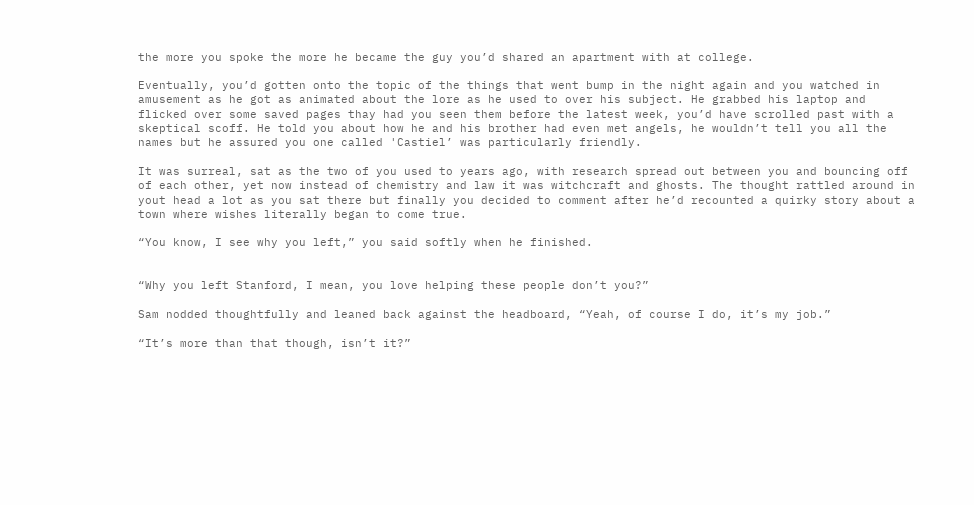the more you spoke the more he became the guy you’d shared an apartment with at college.

Eventually, you’d gotten onto the topic of the things that went bump in the night again and you watched in amusement as he got as animated about the lore as he used to over his subject. He grabbed his laptop and flicked over some saved pages thay had you seen them before the latest week, you’d have scrolled past with a skeptical scoff. He told you about how he and his brother had even met angels, he wouldn’t tell you all the names but he assured you one called 'Castiel’ was particularly friendly.

It was surreal, sat as the two of you used to years ago, with research spread out between you and bouncing off of each other, yet now instead of chemistry and law it was witchcraft and ghosts. The thought rattled around in yout head a lot as you sat there but finally you decided to comment after he’d recounted a quirky story about a town where wishes literally began to come true.

“You know, I see why you left,” you said softly when he finished.


“Why you left Stanford, I mean, you love helping these people don’t you?”

Sam nodded thoughtfully and leaned back against the headboard, “Yeah, of course I do, it’s my job.”

“It’s more than that though, isn’t it?”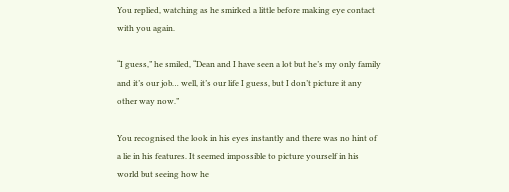You replied, watching as he smirked a little before making eye contact with you again.

“I guess,” he smiled, “Dean and I have seen a lot but he’s my only family and it’s our job… well, it’s our life I guess, but I don’t picture it any other way now.”

You recognised the look in his eyes instantly and there was no hint of a lie in his features. It seemed impossible to picture yourself in his world but seeing how he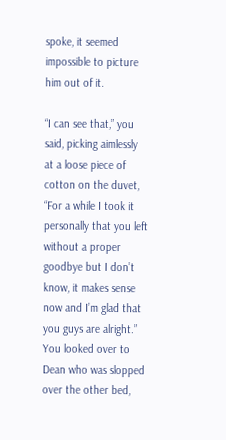spoke, it seemed impossible to picture him out of it.

“I can see that,” you said, picking aimlessly at a loose piece of cotton on the duvet, “For a while I took it personally that you left without a proper goodbye but I don’t know, it makes sense now and I’m glad that you guys are alright.” You looked over to Dean who was slopped over the other bed,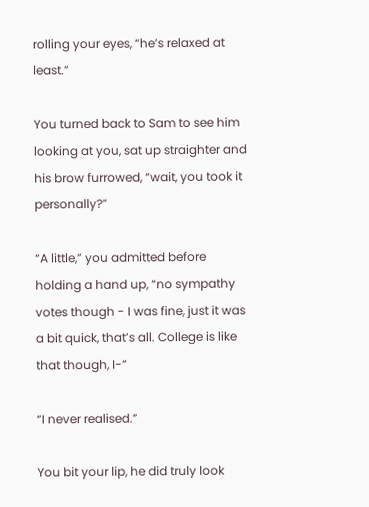rolling your eyes, “he’s relaxed at least.”

You turned back to Sam to see him looking at you, sat up straighter and his brow furrowed, “wait, you took it personally?”

“A little,” you admitted before holding a hand up, “no sympathy votes though - I was fine, just it was a bit quick, that’s all. College is like that though, I-”

“I never realised.”

You bit your lip, he did truly look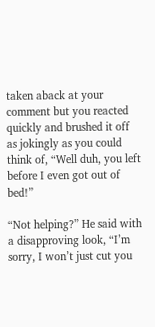taken aback at your comment but you reacted quickly and brushed it off as jokingly as you could think of, “Well duh, you left before I even got out of bed!”

“Not helping?” He said with a disapproving look, “I’m sorry, I won’t just cut you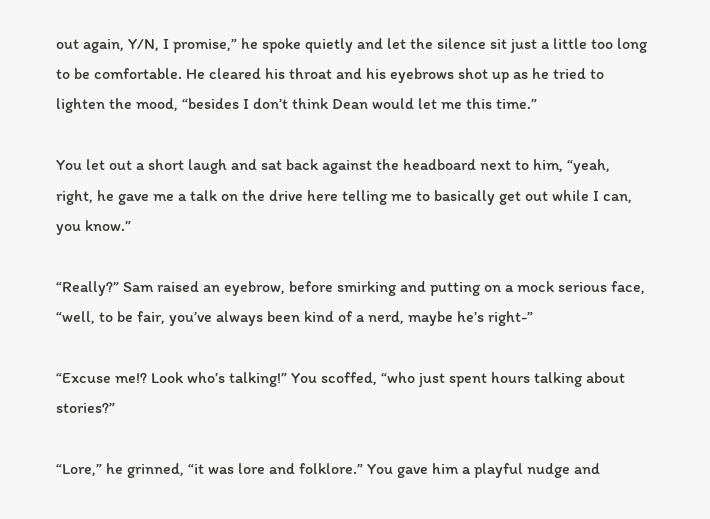out again, Y/N, I promise,” he spoke quietly and let the silence sit just a little too long to be comfortable. He cleared his throat and his eyebrows shot up as he tried to lighten the mood, “besides I don’t think Dean would let me this time.”

You let out a short laugh and sat back against the headboard next to him, “yeah, right, he gave me a talk on the drive here telling me to basically get out while I can, you know.”

“Really?” Sam raised an eyebrow, before smirking and putting on a mock serious face, “well, to be fair, you’ve always been kind of a nerd, maybe he’s right-”

“Excuse me!? Look who’s talking!” You scoffed, “who just spent hours talking about stories?”

“Lore,” he grinned, “it was lore and folklore.” You gave him a playful nudge and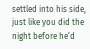settled into his side, just like you did the night before he’d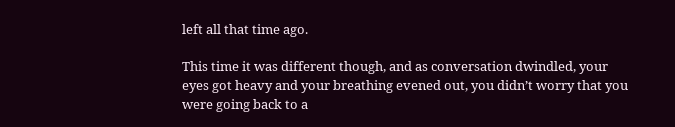left all that time ago.

This time it was different though, and as conversation dwindled, your eyes got heavy and your breathing evened out, you didn’t worry that you were going back to a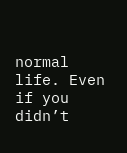normal life. Even if you didn’t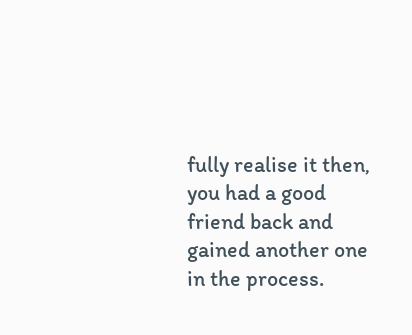fully realise it then, you had a good friend back and gained another one in the process.